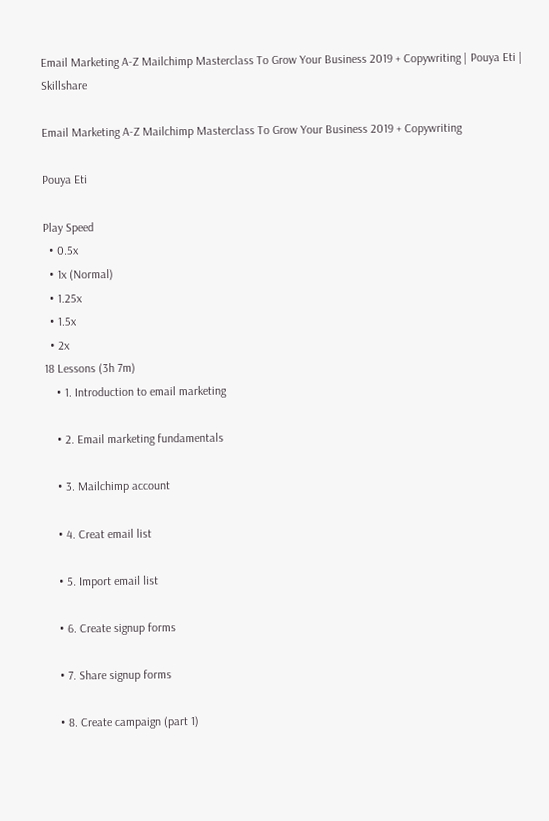Email Marketing A-Z Mailchimp Masterclass To Grow Your Business 2019 + Copywriting | Pouya Eti | Skillshare

Email Marketing A-Z Mailchimp Masterclass To Grow Your Business 2019 + Copywriting

Pouya Eti

Play Speed
  • 0.5x
  • 1x (Normal)
  • 1.25x
  • 1.5x
  • 2x
18 Lessons (3h 7m)
    • 1. Introduction to email marketing

    • 2. Email marketing fundamentals

    • 3. Mailchimp account

    • 4. Creat email list

    • 5. Import email list

    • 6. Create signup forms

    • 7. Share signup forms

    • 8. Create campaign (part 1)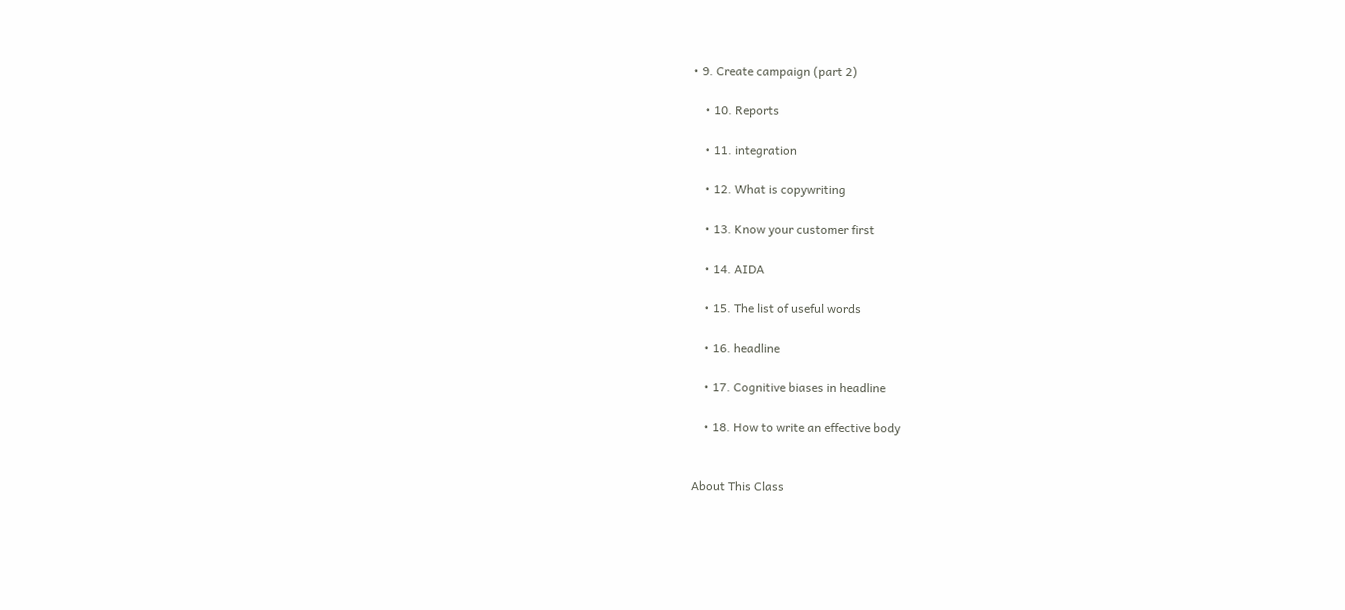• 9. Create campaign (part 2)

    • 10. Reports

    • 11. integration

    • 12. What is copywriting

    • 13. Know your customer first

    • 14. AIDA

    • 15. The list of useful words

    • 16. headline

    • 17. Cognitive biases in headline

    • 18. How to write an effective body


About This Class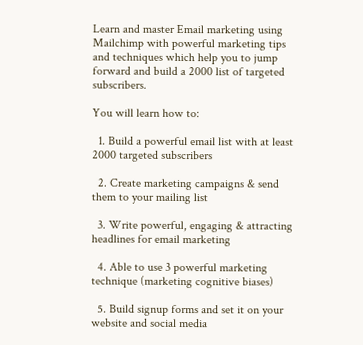Learn and master Email marketing using Mailchimp with powerful marketing tips and techniques which help you to jump forward and build a 2000 list of targeted subscribers.

You will learn how to:

  1. Build a powerful email list with at least 2000 targeted subscribers

  2. Create marketing campaigns & send them to your mailing list

  3. Write powerful, engaging & attracting headlines for email marketing

  4. Able to use 3 powerful marketing technique (marketing cognitive biases)

  5. Build signup forms and set it on your website and social media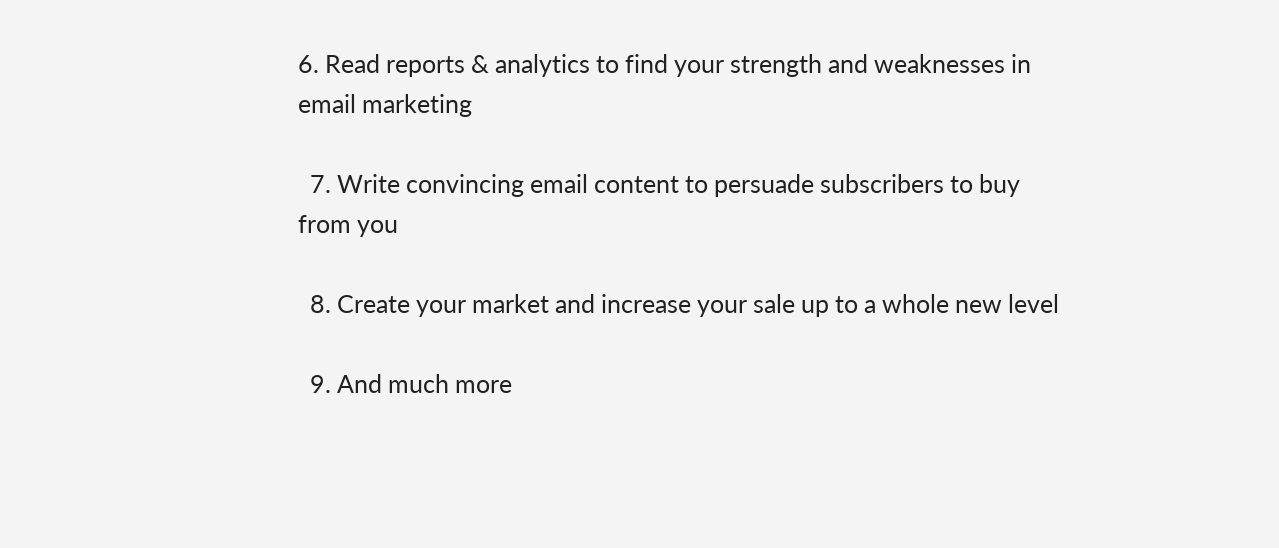6. Read reports & analytics to find your strength and weaknesses in email marketing

  7. Write convincing email content to persuade subscribers to buy from you

  8. Create your market and increase your sale up to a whole new level

  9. And much more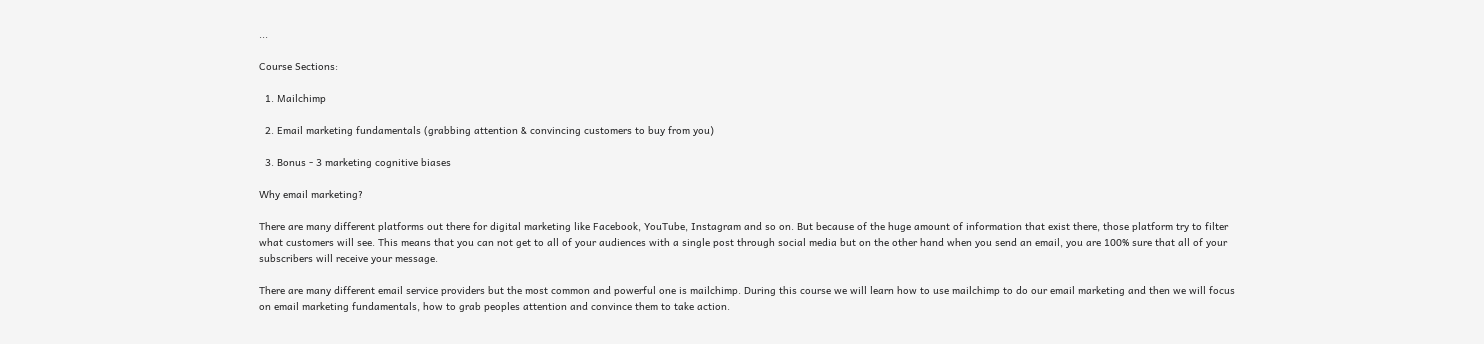...

Course Sections:

  1. Mailchimp

  2. Email marketing fundamentals (grabbing attention & convincing customers to buy from you)

  3. Bonus - 3 marketing cognitive biases

Why email marketing?

There are many different platforms out there for digital marketing like Facebook, YouTube, Instagram and so on. But because of the huge amount of information that exist there, those platform try to filter what customers will see. This means that you can not get to all of your audiences with a single post through social media but on the other hand when you send an email, you are 100% sure that all of your subscribers will receive your message.

There are many different email service providers but the most common and powerful one is mailchimp. During this course we will learn how to use mailchimp to do our email marketing and then we will focus on email marketing fundamentals, how to grab peoples attention and convince them to take action.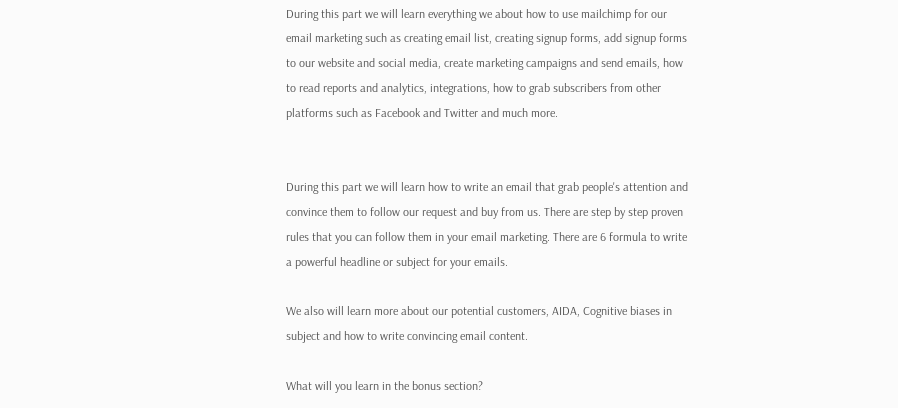During this part we will learn everything we about how to use mailchimp for our email marketing such as creating email list, creating signup forms, add signup forms to our website and social media, create marketing campaigns and send emails, how to read reports and analytics, integrations, how to grab subscribers from other platforms such as Facebook and Twitter and much more.


During this part we will learn how to write an email that grab people's attention and convince them to follow our request and buy from us. There are step by step proven rules that you can follow them in your email marketing. There are 6 formula to write a powerful headline or subject for your emails.

We also will learn more about our potential customers, AIDA, Cognitive biases in subject and how to write convincing email content.

What will you learn in the bonus section?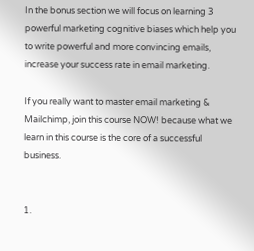In the bonus section we will focus on learning 3 powerful marketing cognitive biases which help you to write powerful and more convincing emails, increase your success rate in email marketing.

If you really want to master email marketing & Mailchimp, join this course NOW! because what we learn in this course is the core of a successful business.


1.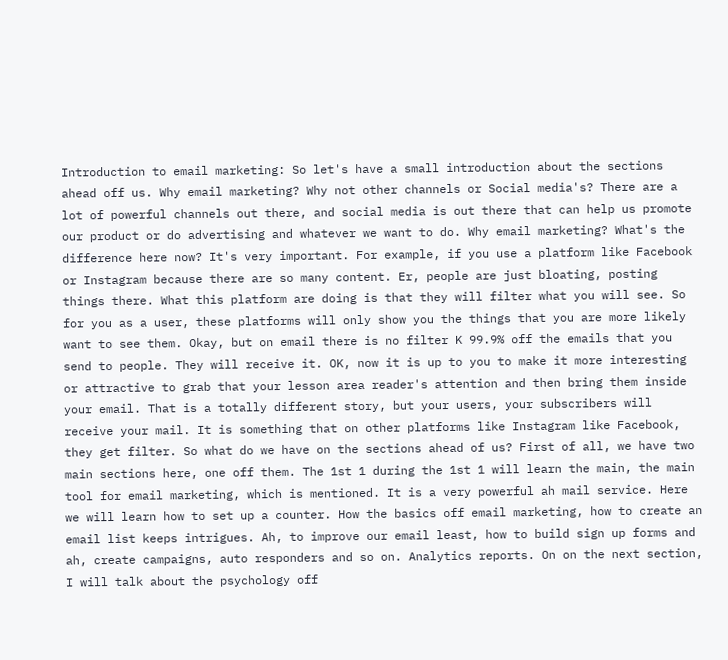Introduction to email marketing: So let's have a small introduction about the sections ahead off us. Why email marketing? Why not other channels or Social media's? There are a lot of powerful channels out there, and social media is out there that can help us promote our product or do advertising and whatever we want to do. Why email marketing? What's the difference here now? It's very important. For example, if you use a platform like Facebook or Instagram because there are so many content. Er, people are just bloating, posting things there. What this platform are doing is that they will filter what you will see. So for you as a user, these platforms will only show you the things that you are more likely want to see them. Okay, but on email there is no filter K 99.9% off the emails that you send to people. They will receive it. OK, now it is up to you to make it more interesting or attractive to grab that your lesson area reader's attention and then bring them inside your email. That is a totally different story, but your users, your subscribers will receive your mail. It is something that on other platforms like Instagram like Facebook, they get filter. So what do we have on the sections ahead of us? First of all, we have two main sections here, one off them. The 1st 1 during the 1st 1 will learn the main, the main tool for email marketing, which is mentioned. It is a very powerful ah mail service. Here we will learn how to set up a counter. How the basics off email marketing, how to create an email list keeps intrigues. Ah, to improve our email least, how to build sign up forms and ah, create campaigns, auto responders and so on. Analytics reports. On on the next section, I will talk about the psychology off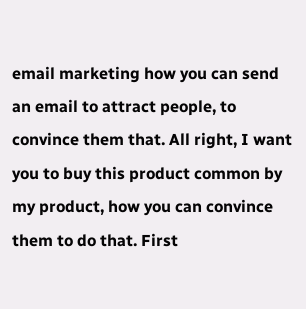email marketing how you can send an email to attract people, to convince them that. All right, I want you to buy this product common by my product, how you can convince them to do that. First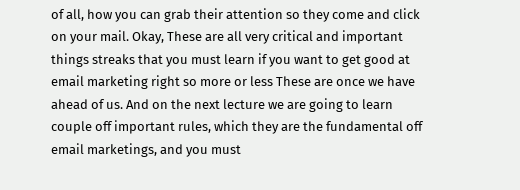of all, how you can grab their attention so they come and click on your mail. Okay, These are all very critical and important things streaks that you must learn if you want to get good at email marketing right so more or less These are once we have ahead of us. And on the next lecture we are going to learn couple off important rules, which they are the fundamental off email marketings, and you must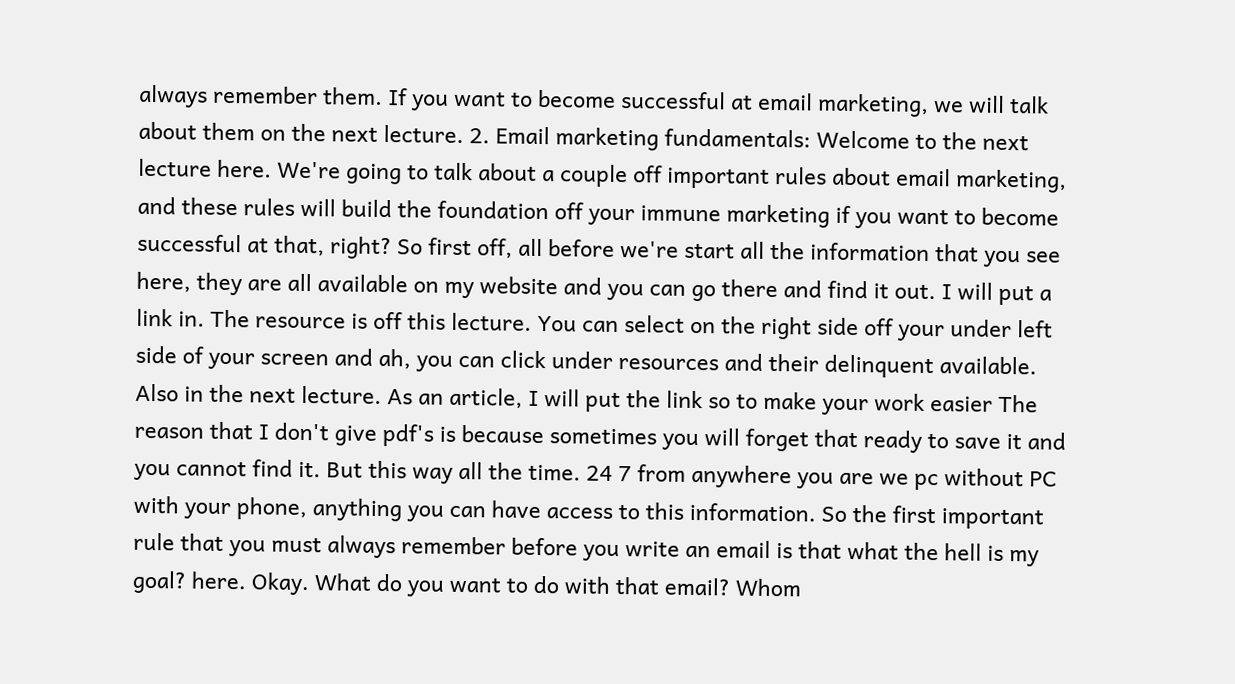always remember them. If you want to become successful at email marketing, we will talk about them on the next lecture. 2. Email marketing fundamentals: Welcome to the next lecture here. We're going to talk about a couple off important rules about email marketing, and these rules will build the foundation off your immune marketing if you want to become successful at that, right? So first off, all before we're start all the information that you see here, they are all available on my website and you can go there and find it out. I will put a link in. The resource is off this lecture. You can select on the right side off your under left side of your screen and ah, you can click under resources and their delinquent available. Also in the next lecture. As an article, I will put the link so to make your work easier The reason that I don't give pdf's is because sometimes you will forget that ready to save it and you cannot find it. But this way all the time. 24 7 from anywhere you are we pc without PC with your phone, anything you can have access to this information. So the first important rule that you must always remember before you write an email is that what the hell is my goal? here. Okay. What do you want to do with that email? Whom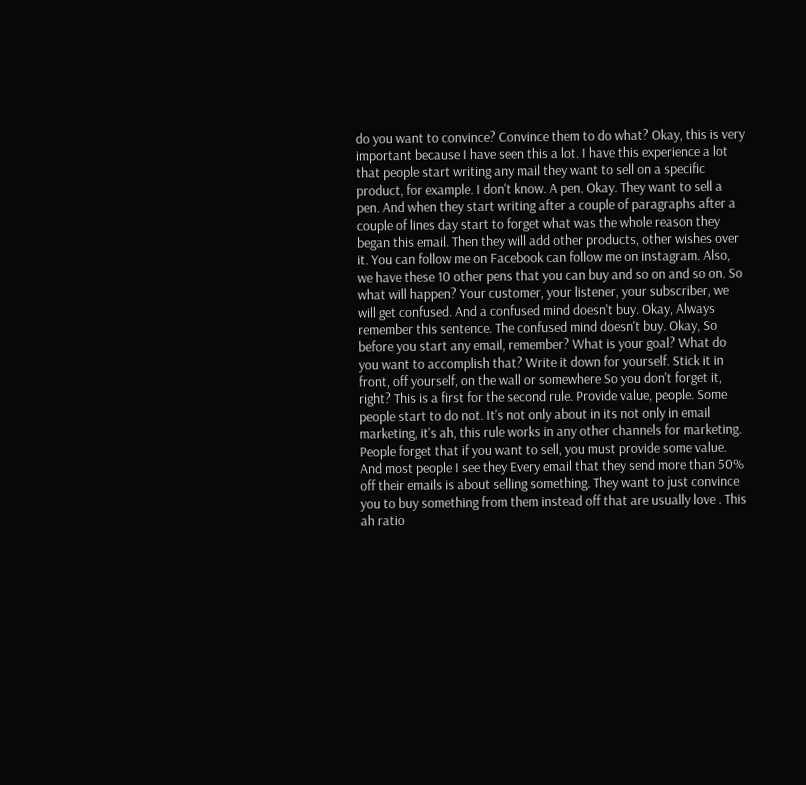do you want to convince? Convince them to do what? Okay, this is very important because I have seen this a lot. I have this experience a lot that people start writing any mail they want to sell on a specific product, for example. I don't know. A pen. Okay. They want to sell a pen. And when they start writing after a couple of paragraphs after a couple of lines day start to forget what was the whole reason they began this email. Then they will add other products, other wishes over it. You can follow me on Facebook can follow me on instagram. Also, we have these 10 other pens that you can buy and so on and so on. So what will happen? Your customer, your listener, your subscriber, we will get confused. And a confused mind doesn't buy. Okay, Always remember this sentence. The confused mind doesn't buy. Okay, So before you start any email, remember? What is your goal? What do you want to accomplish that? Write it down for yourself. Stick it in front, off yourself, on the wall or somewhere So you don't forget it, right? This is a first for the second rule. Provide value, people. Some people start to do not. It's not only about in its not only in email marketing, it's ah, this rule works in any other channels for marketing. People forget that if you want to sell, you must provide some value. And most people I see they Every email that they send more than 50% off their emails is about selling something. They want to just convince you to buy something from them instead off that are usually love . This ah ratio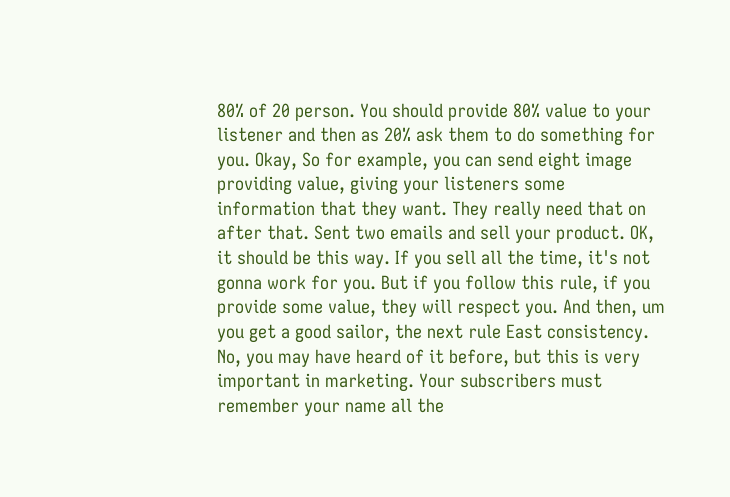80% of 20 person. You should provide 80% value to your listener and then as 20% ask them to do something for you. Okay, So for example, you can send eight image providing value, giving your listeners some information that they want. They really need that on after that. Sent two emails and sell your product. OK, it should be this way. If you sell all the time, it's not gonna work for you. But if you follow this rule, if you provide some value, they will respect you. And then, um you get a good sailor, the next rule East consistency. No, you may have heard of it before, but this is very important in marketing. Your subscribers must remember your name all the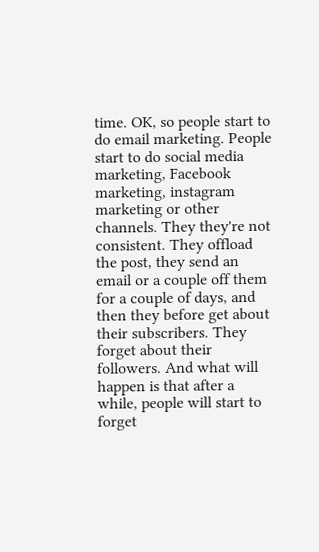time. OK, so people start to do email marketing. People start to do social media marketing, Facebook marketing, instagram marketing or other channels. They they're not consistent. They offload the post, they send an email or a couple off them for a couple of days, and then they before get about their subscribers. They forget about their followers. And what will happen is that after a while, people will start to forget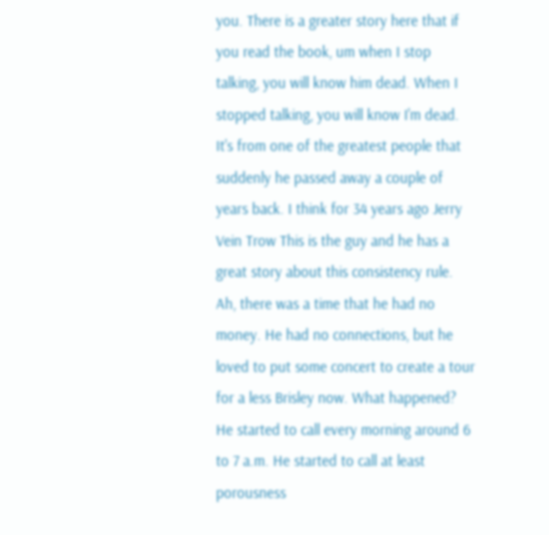you. There is a greater story here that if you read the book, um when I stop talking, you will know him dead. When I stopped talking, you will know I'm dead. It's from one of the greatest people that suddenly he passed away a couple of years back. I think for 34 years ago Jerry Vein Trow This is the guy and he has a great story about this consistency rule. Ah, there was a time that he had no money. He had no connections, but he loved to put some concert to create a tour for a less Brisley now. What happened? He started to call every morning around 6 to 7 a.m. He started to call at least porousness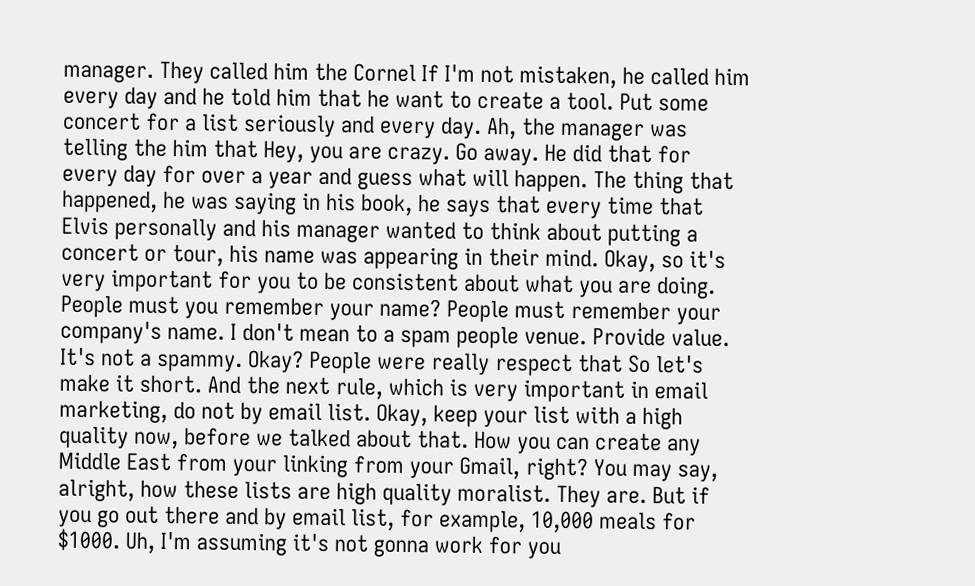manager. They called him the Cornel If I'm not mistaken, he called him every day and he told him that he want to create a tool. Put some concert for a list seriously and every day. Ah, the manager was telling the him that Hey, you are crazy. Go away. He did that for every day for over a year and guess what will happen. The thing that happened, he was saying in his book, he says that every time that Elvis personally and his manager wanted to think about putting a concert or tour, his name was appearing in their mind. Okay, so it's very important for you to be consistent about what you are doing. People must you remember your name? People must remember your company's name. I don't mean to a spam people venue. Provide value. It's not a spammy. Okay? People were really respect that So let's make it short. And the next rule, which is very important in email marketing, do not by email list. Okay, keep your list with a high quality now, before we talked about that. How you can create any Middle East from your linking from your Gmail, right? You may say, alright, how these lists are high quality moralist. They are. But if you go out there and by email list, for example, 10,000 meals for $1000. Uh, I'm assuming it's not gonna work for you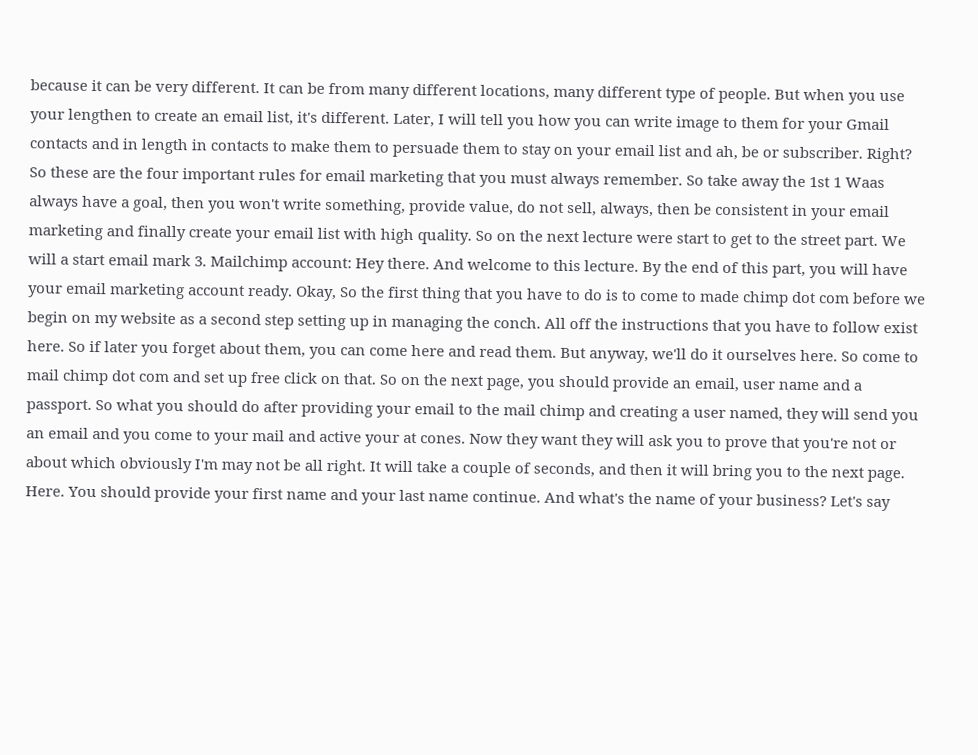because it can be very different. It can be from many different locations, many different type of people. But when you use your lengthen to create an email list, it's different. Later, I will tell you how you can write image to them for your Gmail contacts and in length in contacts to make them to persuade them to stay on your email list and ah, be or subscriber. Right? So these are the four important rules for email marketing that you must always remember. So take away the 1st 1 Waas always have a goal, then you won't write something, provide value, do not sell, always, then be consistent in your email marketing and finally create your email list with high quality. So on the next lecture were start to get to the street part. We will a start email mark 3. Mailchimp account: Hey there. And welcome to this lecture. By the end of this part, you will have your email marketing account ready. Okay, So the first thing that you have to do is to come to made chimp dot com before we begin on my website as a second step setting up in managing the conch. All off the instructions that you have to follow exist here. So if later you forget about them, you can come here and read them. But anyway, we'll do it ourselves here. So come to mail chimp dot com and set up free click on that. So on the next page, you should provide an email, user name and a passport. So what you should do after providing your email to the mail chimp and creating a user named, they will send you an email and you come to your mail and active your at cones. Now they want they will ask you to prove that you're not or about which obviously I'm may not be all right. It will take a couple of seconds, and then it will bring you to the next page. Here. You should provide your first name and your last name continue. And what's the name of your business? Let's say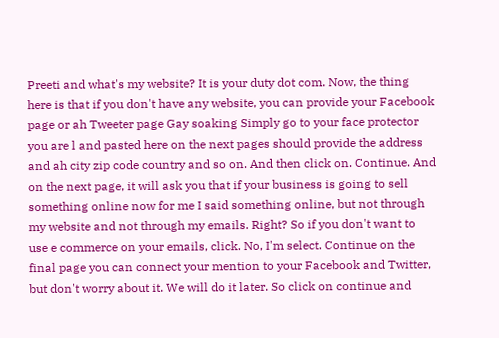Preeti and what's my website? It is your duty dot com. Now, the thing here is that if you don't have any website, you can provide your Facebook page or ah Tweeter page Gay soaking Simply go to your face protector you are l and pasted here on the next pages should provide the address and ah city zip code country and so on. And then click on. Continue. And on the next page, it will ask you that if your business is going to sell something online now for me I said something online, but not through my website and not through my emails. Right? So if you don't want to use e commerce on your emails, click. No, I'm select. Continue on the final page you can connect your mention to your Facebook and Twitter, but don't worry about it. We will do it later. So click on continue and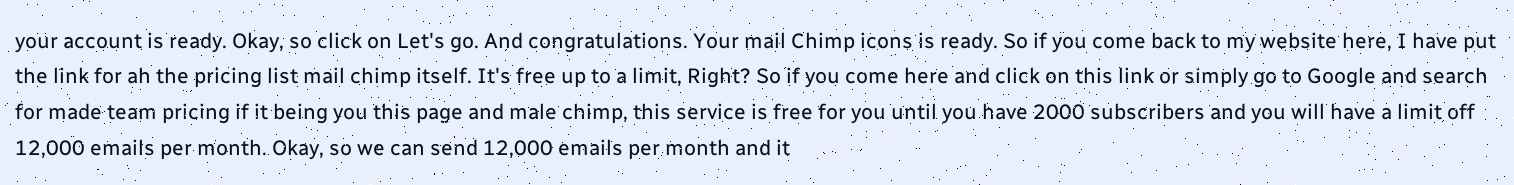your account is ready. Okay, so click on Let's go. And congratulations. Your mail Chimp icons is ready. So if you come back to my website here, I have put the link for ah the pricing list mail chimp itself. It's free up to a limit, Right? So if you come here and click on this link or simply go to Google and search for made team pricing if it being you this page and male chimp, this service is free for you until you have 2000 subscribers and you will have a limit off 12,000 emails per month. Okay, so we can send 12,000 emails per month and it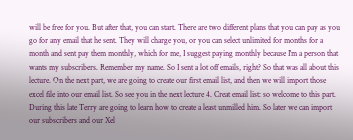will be free for you. But after that, you can start. There are two different plans that you can pay as you go for any email that he sent. They will charge you, or you can select unlimited for months for a month and sent pay them monthly, which for me, I suggest paying monthly because I'm a person that wants my subscribers. Remember my name. So I sent a lot off emails, right? So that was all about this lecture. On the next part, we are going to create our first email list, and then we will import those excel file into our email list. So see you in the next lecture 4. Creat email list: so welcome to this part. During this late Terry are going to learn how to create a least unmilled him. So later we can import our subscribers and our Xel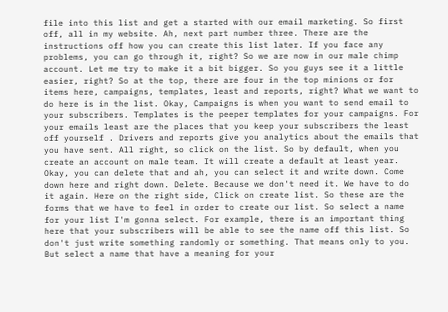file into this list and get a started with our email marketing. So first off, all in my website. Ah, next part number three. There are the instructions off how you can create this list later. If you face any problems, you can go through it, right? So we are now in our male chimp account. Let me try to make it a bit bigger. So you guys see it a little easier, right? So at the top, there are four in the top minions or for items here, campaigns, templates, least and reports, right? What we want to do here is in the list. Okay, Campaigns is when you want to send email to your subscribers. Templates is the peeper templates for your campaigns. For your emails least are the places that you keep your subscribers the least off yourself . Drivers and reports give you analytics about the emails that you have sent. All right, so click on the list. So by default, when you create an account on male team. It will create a default at least year. Okay, you can delete that and ah, you can select it and write down. Come down here and right down. Delete. Because we don't need it. We have to do it again. Here on the right side, Click on create list. So these are the forms that we have to feel in order to create our list. So select a name for your list I'm gonna select. For example, there is an important thing here that your subscribers will be able to see the name off this list. So don't just write something randomly or something. That means only to you. But select a name that have a meaning for your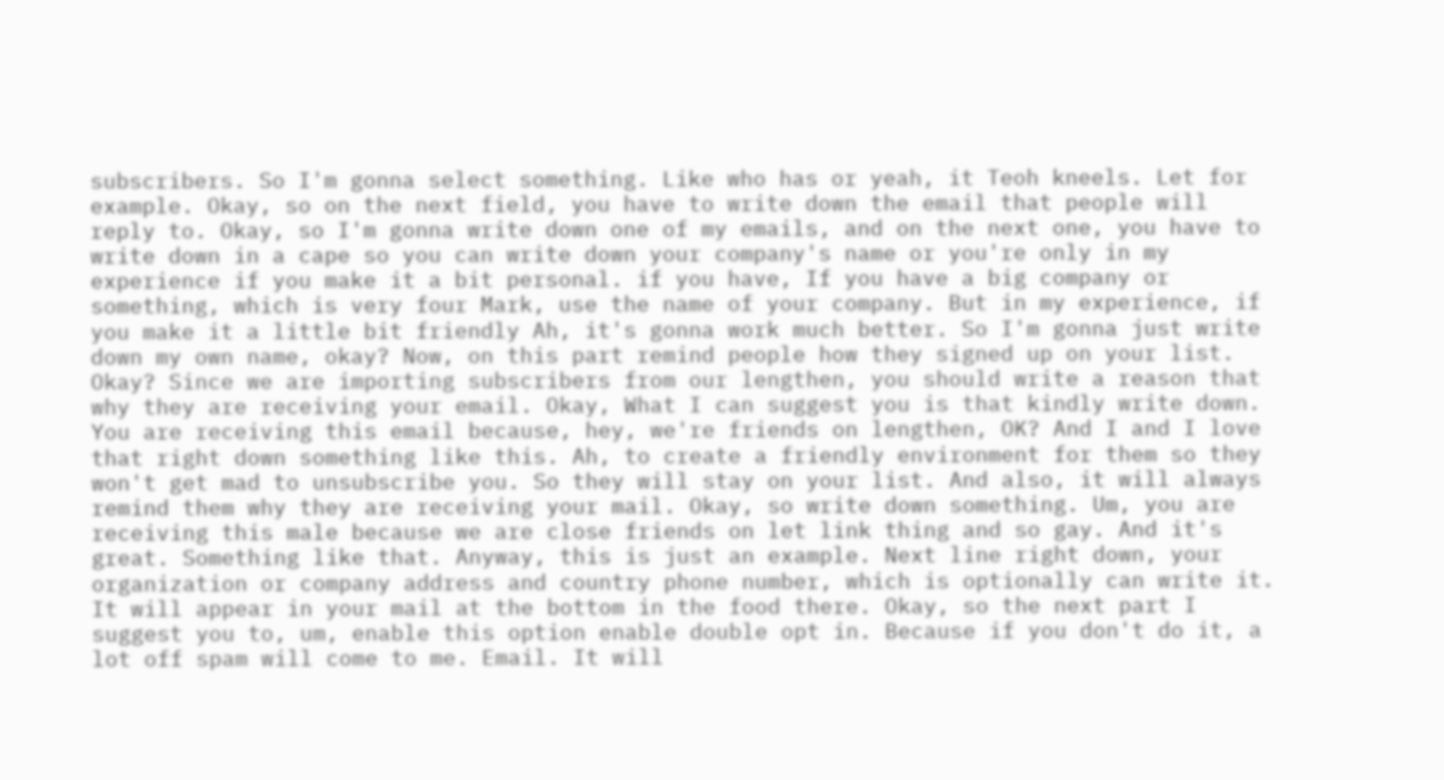subscribers. So I'm gonna select something. Like who has or yeah, it Teoh kneels. Let for example. Okay, so on the next field, you have to write down the email that people will reply to. Okay, so I'm gonna write down one of my emails, and on the next one, you have to write down in a cape so you can write down your company's name or you're only in my experience if you make it a bit personal. if you have, If you have a big company or something, which is very four Mark, use the name of your company. But in my experience, if you make it a little bit friendly Ah, it's gonna work much better. So I'm gonna just write down my own name, okay? Now, on this part remind people how they signed up on your list. Okay? Since we are importing subscribers from our lengthen, you should write a reason that why they are receiving your email. Okay, What I can suggest you is that kindly write down. You are receiving this email because, hey, we're friends on lengthen, OK? And I and I love that right down something like this. Ah, to create a friendly environment for them so they won't get mad to unsubscribe you. So they will stay on your list. And also, it will always remind them why they are receiving your mail. Okay, so write down something. Um, you are receiving this male because we are close friends on let link thing and so gay. And it's great. Something like that. Anyway, this is just an example. Next line right down, your organization or company address and country phone number, which is optionally can write it. It will appear in your mail at the bottom in the food there. Okay, so the next part I suggest you to, um, enable this option enable double opt in. Because if you don't do it, a lot off spam will come to me. Email. It will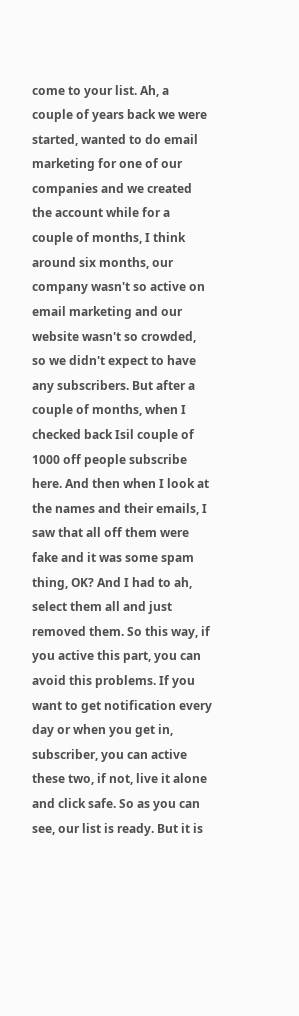come to your list. Ah, a couple of years back we were started, wanted to do email marketing for one of our companies and we created the account while for a couple of months, I think around six months, our company wasn't so active on email marketing and our website wasn't so crowded, so we didn't expect to have any subscribers. But after a couple of months, when I checked back Isil couple of 1000 off people subscribe here. And then when I look at the names and their emails, I saw that all off them were fake and it was some spam thing, OK? And I had to ah, select them all and just removed them. So this way, if you active this part, you can avoid this problems. If you want to get notification every day or when you get in, subscriber, you can active these two, if not, live it alone and click safe. So as you can see, our list is ready. But it is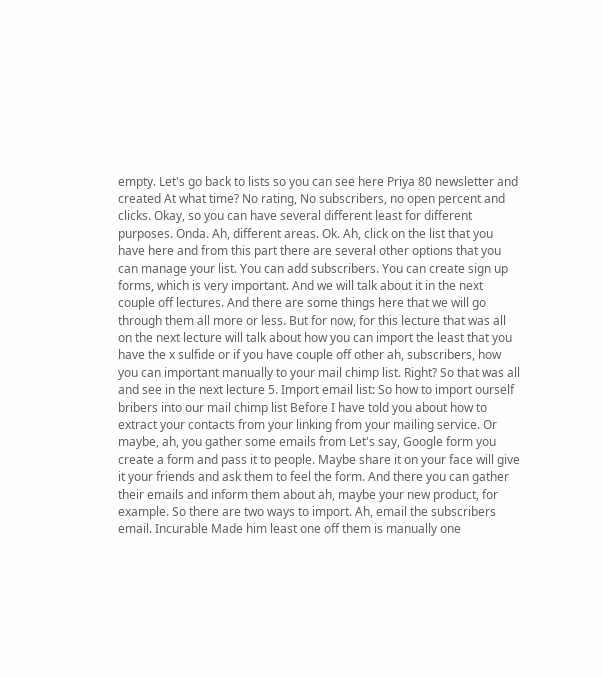empty. Let's go back to lists so you can see here Priya 80 newsletter and created At what time? No rating, No subscribers, no open percent and clicks. Okay, so you can have several different least for different purposes. Onda. Ah, different areas. Ok. Ah, click on the list that you have here and from this part there are several other options that you can manage your list. You can add subscribers. You can create sign up forms, which is very important. And we will talk about it in the next couple off lectures. And there are some things here that we will go through them all more or less. But for now, for this lecture that was all on the next lecture will talk about how you can import the least that you have the x sulfide or if you have couple off other ah, subscribers, how you can important manually to your mail chimp list. Right? So that was all and see in the next lecture 5. Import email list: So how to import ourself bribers into our mail chimp list Before I have told you about how to extract your contacts from your linking from your mailing service. Or maybe, ah, you gather some emails from Let's say, Google form you create a form and pass it to people. Maybe share it on your face will give it your friends and ask them to feel the form. And there you can gather their emails and inform them about ah, maybe your new product, for example. So there are two ways to import. Ah, email the subscribers email. Incurable Made him least one off them is manually one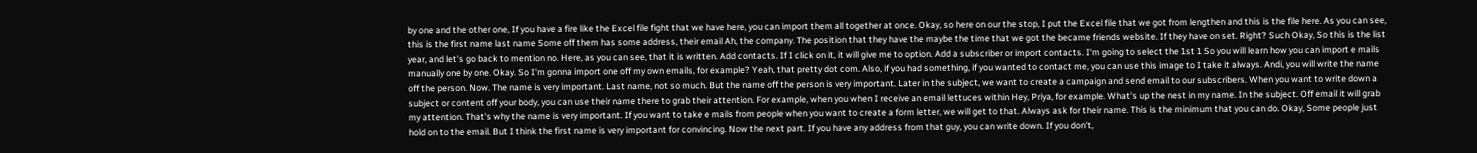by one and the other one, If you have a fire like the Excel file fight that we have here, you can import them all together at once. Okay, so here on our the stop, I put the Excel file that we got from lengthen and this is the file here. As you can see, this is the first name last name Some off them has some address, their email Ah, the company. The position that they have the maybe the time that we got the became friends website. If they have on set. Right? Such Okay, So this is the list year, and let's go back to mention no. Here, as you can see, that it is written. Add contacts. If I click on it, it will give me to option. Add a subscriber or import contacts. I'm going to select the 1st 1 So you will learn how you can import e mails manually one by one. Okay. So I'm gonna import one off my own emails, for example? Yeah, that pretty dot com. Also, if you had something, if you wanted to contact me, you can use this image to I take it always. Andi, you will write the name off the person. Now. The name is very important. Last name, not so much. But the name off the person is very important. Later in the subject, we want to create a campaign and send email to our subscribers. When you want to write down a subject or content off your body, you can use their name there to grab their attention. For example, when you when I receive an email lettuces within Hey, Priya, for example. What's up the nest in my name. In the subject. Off email it will grab my attention. That's why the name is very important. If you want to take e mails from people when you want to create a form letter, we will get to that. Always ask for their name. This is the minimum that you can do. Okay, Some people just hold on to the email. But I think the first name is very important for convincing. Now the next part. If you have any address from that guy, you can write down. If you don't,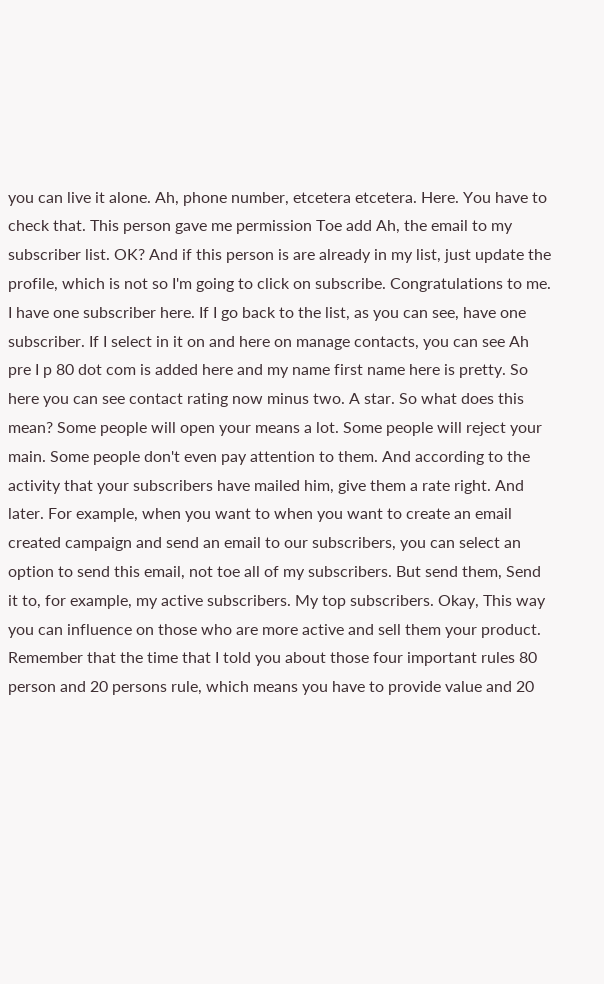you can live it alone. Ah, phone number, etcetera etcetera. Here. You have to check that. This person gave me permission Toe add Ah, the email to my subscriber list. OK? And if this person is are already in my list, just update the profile, which is not so I'm going to click on subscribe. Congratulations to me. I have one subscriber here. If I go back to the list, as you can see, have one subscriber. If I select in it on and here on manage contacts, you can see Ah pre I p 80 dot com is added here and my name first name here is pretty. So here you can see contact rating now minus two. A star. So what does this mean? Some people will open your means a lot. Some people will reject your main. Some people don't even pay attention to them. And according to the activity that your subscribers have mailed him, give them a rate right. And later. For example, when you want to when you want to create an email created campaign and send an email to our subscribers, you can select an option to send this email, not toe all of my subscribers. But send them, Send it to, for example, my active subscribers. My top subscribers. Okay, This way you can influence on those who are more active and sell them your product. Remember that the time that I told you about those four important rules 80 person and 20 persons rule, which means you have to provide value and 20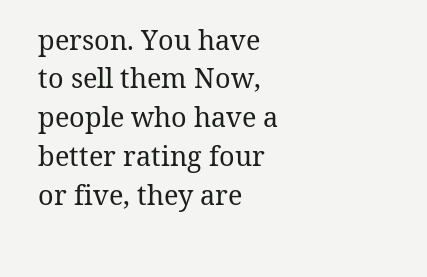person. You have to sell them Now, people who have a better rating four or five, they are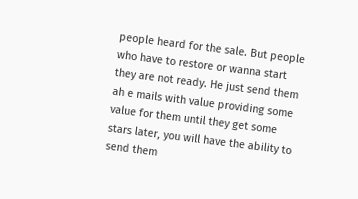people heard for the sale. But people who have to restore or wanna start they are not ready. He just send them ah e mails with value providing some value for them until they get some stars later, you will have the ability to send them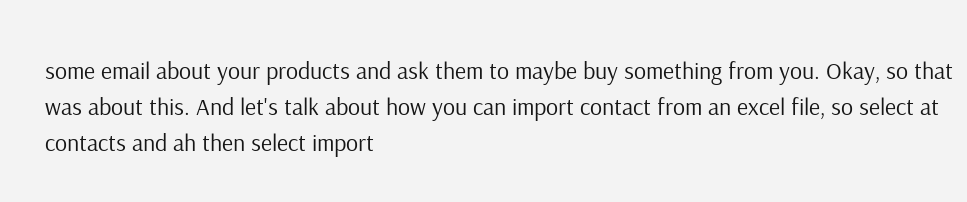some email about your products and ask them to maybe buy something from you. Okay, so that was about this. And let's talk about how you can import contact from an excel file, so select at contacts and ah then select import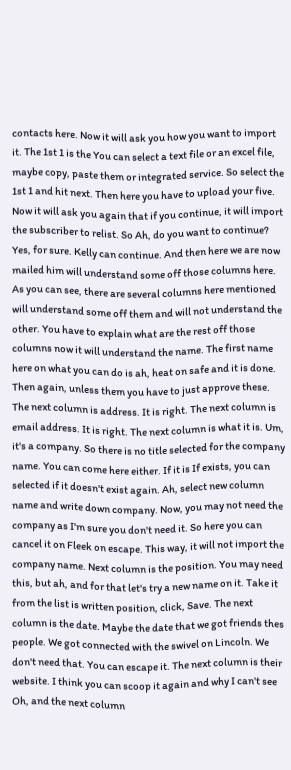contacts here. Now it will ask you how you want to import it. The 1st 1 is the You can select a text file or an excel file, maybe copy, paste them or integrated service. So select the 1st 1 and hit next. Then here you have to upload your five. Now it will ask you again that if you continue, it will import the subscriber to relist. So Ah, do you want to continue? Yes, for sure. Kelly can continue. And then here we are now mailed him will understand some off those columns here. As you can see, there are several columns here mentioned will understand some off them and will not understand the other. You have to explain what are the rest off those columns now it will understand the name. The first name here on what you can do is ah, heat on safe and it is done. Then again, unless them you have to just approve these. The next column is address. It is right. The next column is email address. It is right. The next column is what it is. Um, it's a company. So there is no title selected for the company name. You can come here either. If it is If exists, you can selected if it doesn't exist again. Ah, select new column name and write down company. Now, you may not need the company as I'm sure you don't need it. So here you can cancel it on Fleek on escape. This way, it will not import the company name. Next column is the position. You may need this, but ah, and for that let's try a new name on it. Take it from the list is written position, click, Save. The next column is the date. Maybe the date that we got friends thes people. We got connected with the swivel on Lincoln. We don't need that. You can escape it. The next column is their website. I think you can scoop it again and why I can't see Oh, and the next column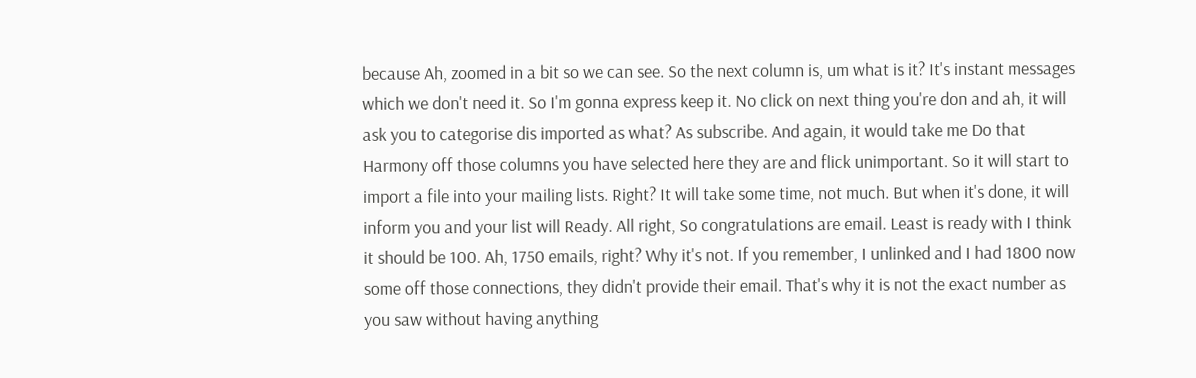because Ah, zoomed in a bit so we can see. So the next column is, um what is it? It's instant messages which we don't need it. So I'm gonna express keep it. No click on next thing you're don and ah, it will ask you to categorise dis imported as what? As subscribe. And again, it would take me Do that Harmony off those columns you have selected here they are and flick unimportant. So it will start to import a file into your mailing lists. Right? It will take some time, not much. But when it's done, it will inform you and your list will Ready. All right, So congratulations are email. Least is ready with I think it should be 100. Ah, 1750 emails, right? Why it's not. If you remember, I unlinked and I had 1800 now some off those connections, they didn't provide their email. That's why it is not the exact number as you saw without having anything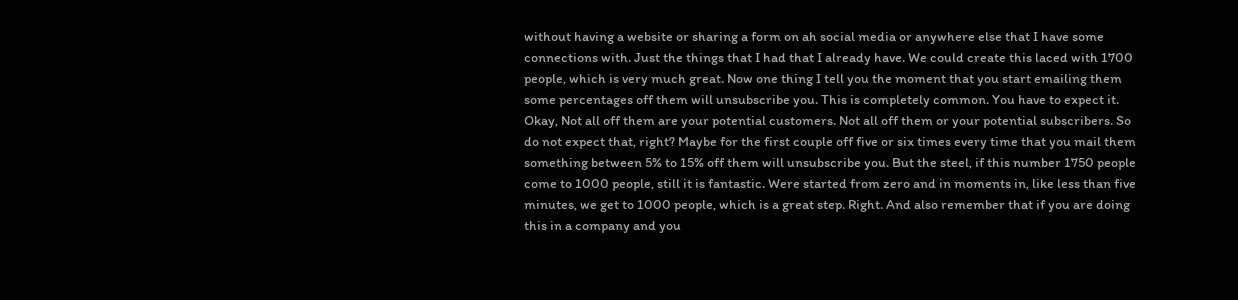without having a website or sharing a form on ah social media or anywhere else that I have some connections with. Just the things that I had that I already have. We could create this laced with 1700 people, which is very much great. Now one thing I tell you the moment that you start emailing them some percentages off them will unsubscribe you. This is completely common. You have to expect it. Okay, Not all off them are your potential customers. Not all off them or your potential subscribers. So do not expect that, right? Maybe for the first couple off five or six times every time that you mail them something between 5% to 15% off them will unsubscribe you. But the steel, if this number 1750 people come to 1000 people, still it is fantastic. Were started from zero and in moments in, like less than five minutes, we get to 1000 people, which is a great step. Right. And also remember that if you are doing this in a company and you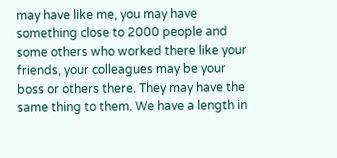may have like me, you may have something close to 2000 people and some others who worked there like your friends, your colleagues may be your boss or others there. They may have the same thing to them. We have a length in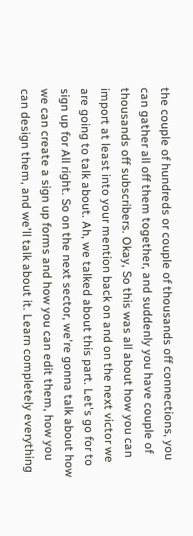the couple of hundreds or couple of thousands off connections, you can gather all off them together, and suddenly you have couple of thousands off subscribers. Okay, So this was all about how you can import at least into your mention back on and on the next victor we are going to talk about. Ah, we talked about this part. Let's go for to sign up for All right. So on the next sector, we're gonna talk about how we can create a sign up forms and how you can edit them, how you can design them, and we'll talk about it. Learn completely everything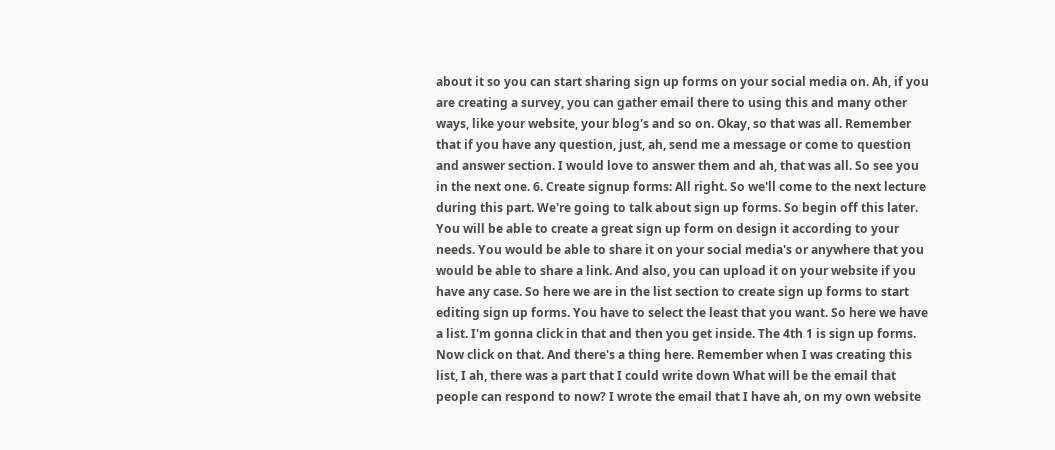about it so you can start sharing sign up forms on your social media on. Ah, if you are creating a survey, you can gather email there to using this and many other ways, like your website, your blog's and so on. Okay, so that was all. Remember that if you have any question, just, ah, send me a message or come to question and answer section. I would love to answer them and ah, that was all. So see you in the next one. 6. Create signup forms: All right. So we'll come to the next lecture during this part. We're going to talk about sign up forms. So begin off this later. You will be able to create a great sign up form on design it according to your needs. You would be able to share it on your social media's or anywhere that you would be able to share a link. And also, you can upload it on your website if you have any case. So here we are in the list section to create sign up forms to start editing sign up forms. You have to select the least that you want. So here we have a list. I'm gonna click in that and then you get inside. The 4th 1 is sign up forms. Now click on that. And there's a thing here. Remember when I was creating this list, I ah, there was a part that I could write down What will be the email that people can respond to now? I wrote the email that I have ah, on my own website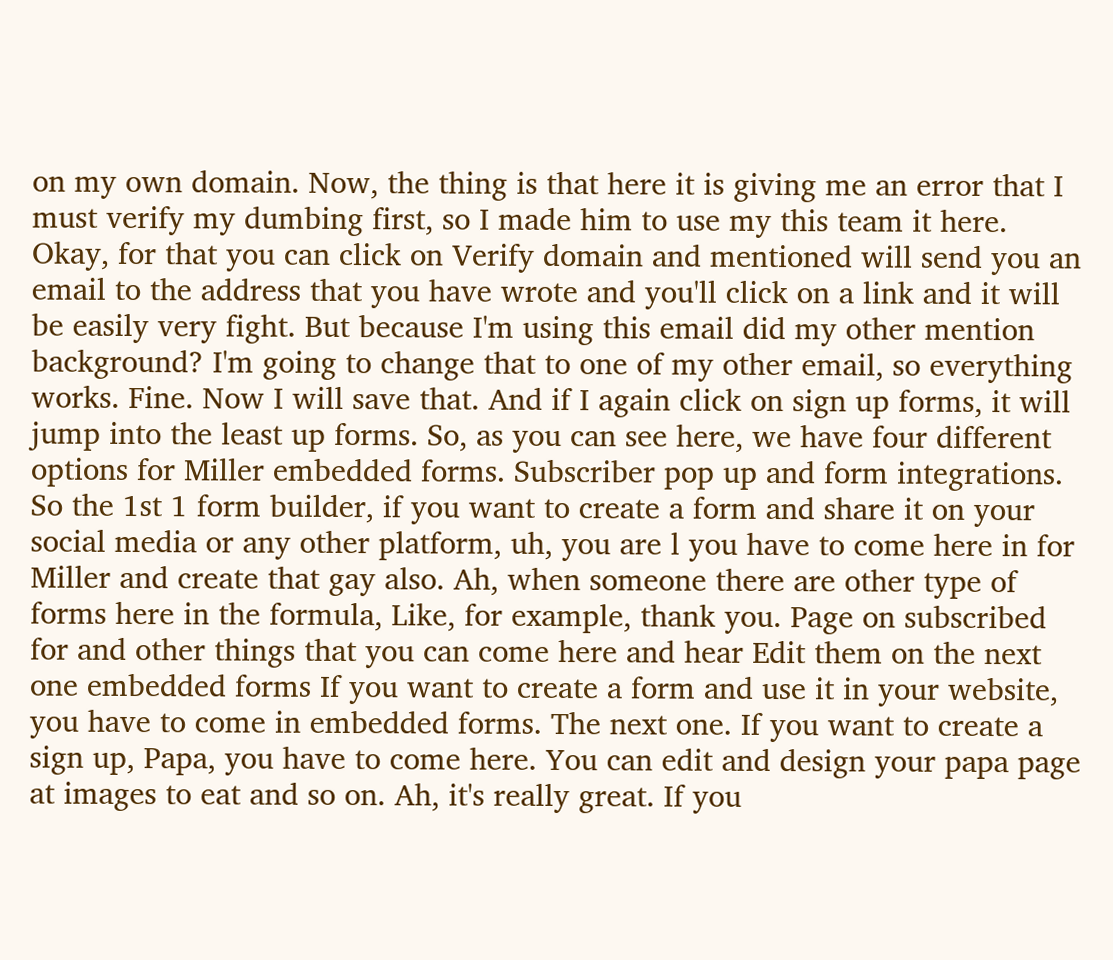on my own domain. Now, the thing is that here it is giving me an error that I must verify my dumbing first, so I made him to use my this team it here. Okay, for that you can click on Verify domain and mentioned will send you an email to the address that you have wrote and you'll click on a link and it will be easily very fight. But because I'm using this email did my other mention background? I'm going to change that to one of my other email, so everything works. Fine. Now I will save that. And if I again click on sign up forms, it will jump into the least up forms. So, as you can see here, we have four different options for Miller embedded forms. Subscriber pop up and form integrations. So the 1st 1 form builder, if you want to create a form and share it on your social media or any other platform, uh, you are l you have to come here in for Miller and create that gay also. Ah, when someone there are other type of forms here in the formula, Like, for example, thank you. Page on subscribed for and other things that you can come here and hear Edit them on the next one embedded forms If you want to create a form and use it in your website, you have to come in embedded forms. The next one. If you want to create a sign up, Papa, you have to come here. You can edit and design your papa page at images to eat and so on. Ah, it's really great. If you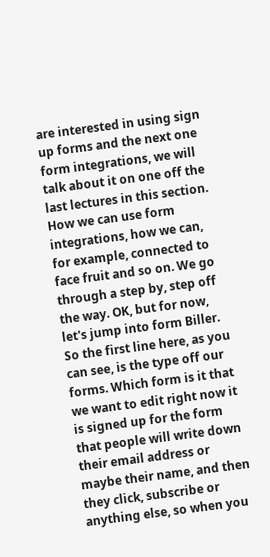are interested in using sign up forms and the next one form integrations, we will talk about it on one off the last lectures in this section. How we can use form integrations, how we can, for example, connected to face fruit and so on. We go through a step by, step off the way. OK, but for now, let's jump into form Biller. So the first line here, as you can see, is the type off our forms. Which form is it that we want to edit right now it is signed up for the form that people will write down their email address or maybe their name, and then they click, subscribe or anything else, so when you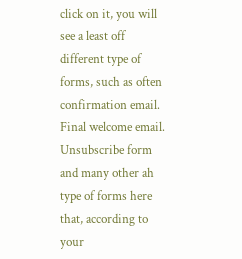click on it, you will see a least off different type of forms, such as often confirmation email. Final welcome email. Unsubscribe form and many other ah type of forms here that, according to your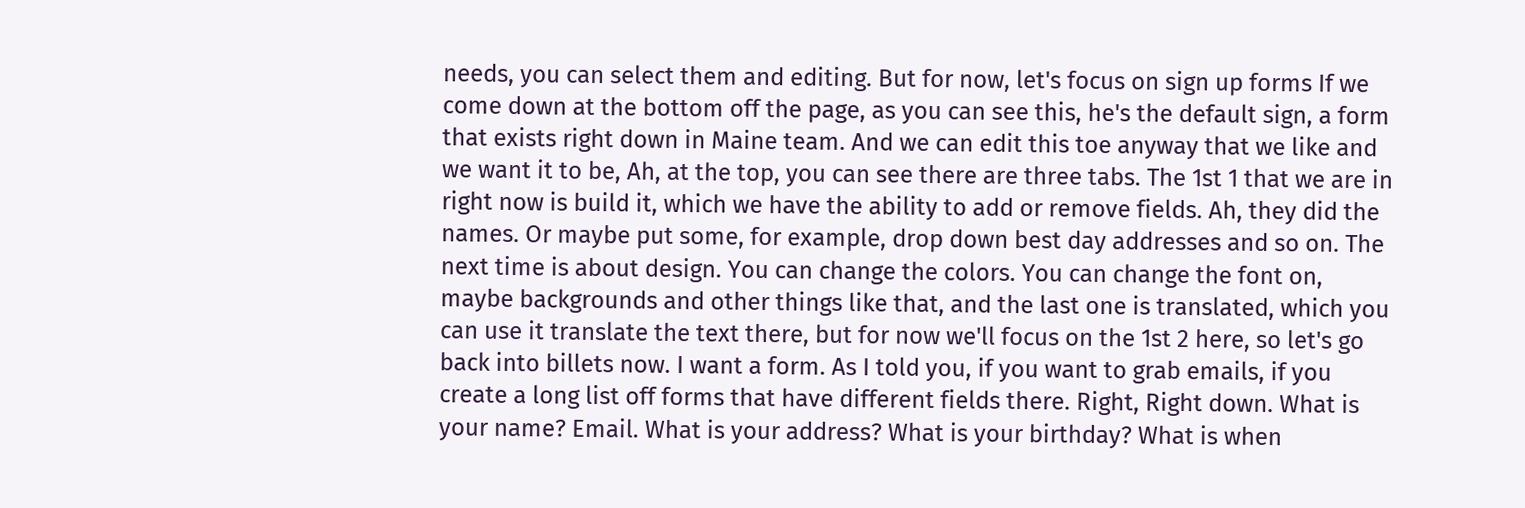needs, you can select them and editing. But for now, let's focus on sign up forms If we come down at the bottom off the page, as you can see this, he's the default sign, a form that exists right down in Maine team. And we can edit this toe anyway that we like and we want it to be, Ah, at the top, you can see there are three tabs. The 1st 1 that we are in right now is build it, which we have the ability to add or remove fields. Ah, they did the names. Or maybe put some, for example, drop down best day addresses and so on. The next time is about design. You can change the colors. You can change the font on, maybe backgrounds and other things like that, and the last one is translated, which you can use it translate the text there, but for now we'll focus on the 1st 2 here, so let's go back into billets now. I want a form. As I told you, if you want to grab emails, if you create a long list off forms that have different fields there. Right, Right down. What is your name? Email. What is your address? What is your birthday? What is when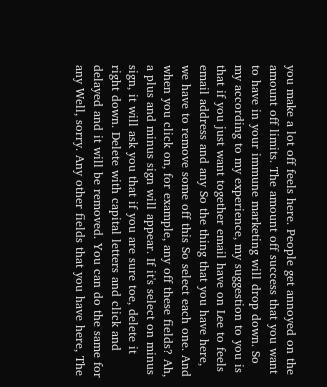you make a lot off feels here. People get annoyed on the amount off limits. The amount off success that you want to have in your immune marketing will drop down. So my according to my experience, my suggestion to you is that if you just want together email have on Lee to feels email address and any So the thing that you have here, we have to remove some off this So select each one. And when you click on, for example, any off these fields? Ah, a plus and minus sign will appear. If it's select on minus sign, it will ask you that if you are sure toe, delete it right down. Delete with capital letters and click and delayed and it will be removed. You can do the same for any Well, sorry. Any other fields that you have here, The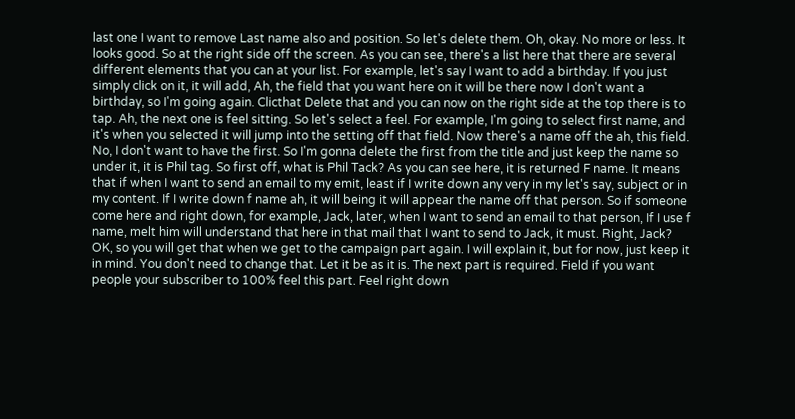last one I want to remove Last name also and position. So let's delete them. Oh, okay. No more or less. It looks good. So at the right side off the screen. As you can see, there's a list here that there are several different elements that you can at your list. For example, let's say I want to add a birthday. If you just simply click on it, it will add, Ah, the field that you want here on it will be there now I don't want a birthday, so I'm going again. Clicthat Delete that and you can now on the right side at the top there is to tap. Ah, the next one is feel sitting. So let's select a feel. For example, I'm going to select first name, and it's when you selected it will jump into the setting off that field. Now there's a name off the ah, this field. No, I don't want to have the first. So I'm gonna delete the first from the title and just keep the name so under it, it is Phil tag. So first off, what is Phil Tack? As you can see here, it is returned F name. It means that if when I want to send an email to my emit, least if I write down any very in my let's say, subject or in my content. If I write down f name ah, it will being it will appear the name off that person. So if someone come here and right down, for example, Jack, later, when I want to send an email to that person, If I use f name, melt him will understand that here in that mail that I want to send to Jack, it must. Right, Jack? OK, so you will get that when we get to the campaign part again. I will explain it, but for now, just keep it in mind. You don't need to change that. Let it be as it is. The next part is required. Field if you want people your subscriber to 100% feel this part. Feel right down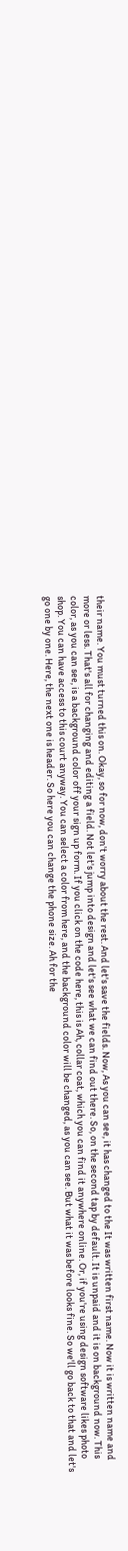their name. You must turned this on. Okay, so for now, don't worry about the rest. And let's save the fields. Now, As you can see, it has changed to the It was written first name. Now it is written name and more or less. That's all for changing and editing a field. Not let's jump into design and let's see what we can find out there. So, on the second tap by default. It is unpaid and it is on background now. This color, as you can see, is a background color off your sign up form. If you click on the code here, this is Ah, collar coat, which you can find it anywhere online. Or, if you're using design software likes photo shop. You can have access to this court anyway. You can select a color from here, and the background color will be changed, as you can see. But what it was before looks fine. So we'll go back to that and let's go one by one. Here, the next one is header. So here you can change the phone size. Ah for the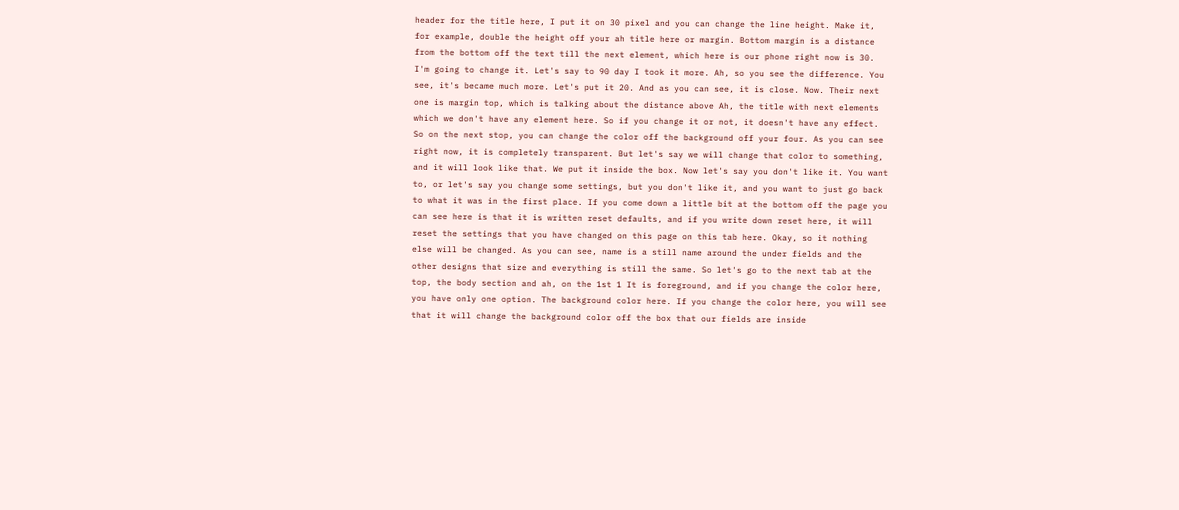header for the title here, I put it on 30 pixel and you can change the line height. Make it, for example, double the height off your ah title here or margin. Bottom margin is a distance from the bottom off the text till the next element, which here is our phone right now is 30. I'm going to change it. Let's say to 90 day I took it more. Ah, so you see the difference. You see, it's became much more. Let's put it 20. And as you can see, it is close. Now. Their next one is margin top, which is talking about the distance above Ah, the title with next elements which we don't have any element here. So if you change it or not, it doesn't have any effect. So on the next stop, you can change the color off the background off your four. As you can see right now, it is completely transparent. But let's say we will change that color to something, and it will look like that. We put it inside the box. Now let's say you don't like it. You want to, or let's say you change some settings, but you don't like it, and you want to just go back to what it was in the first place. If you come down a little bit at the bottom off the page you can see here is that it is written reset defaults, and if you write down reset here, it will reset the settings that you have changed on this page on this tab here. Okay, so it nothing else will be changed. As you can see, name is a still name around the under fields and the other designs that size and everything is still the same. So let's go to the next tab at the top, the body section and ah, on the 1st 1 It is foreground, and if you change the color here, you have only one option. The background color here. If you change the color here, you will see that it will change the background color off the box that our fields are inside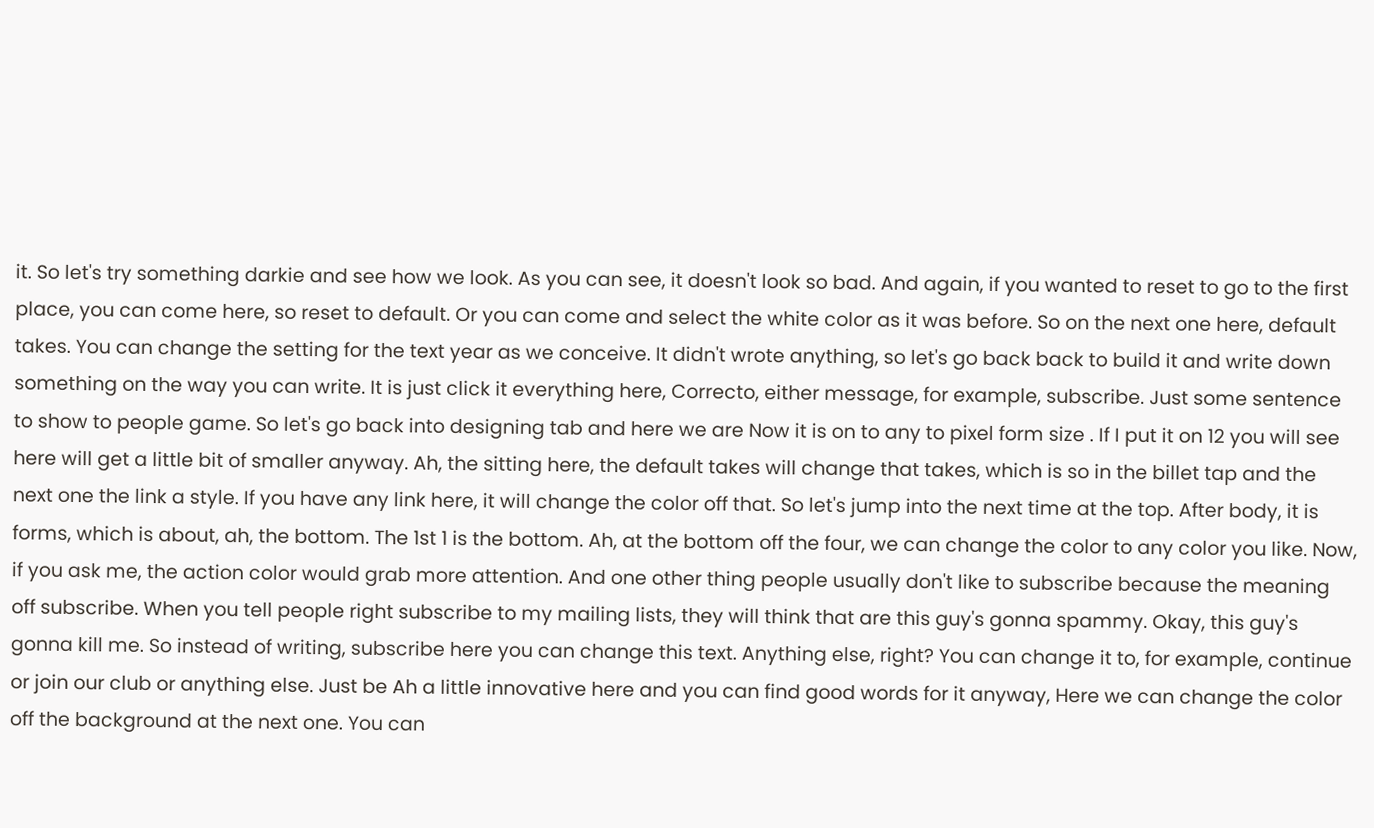it. So let's try something darkie and see how we look. As you can see, it doesn't look so bad. And again, if you wanted to reset to go to the first place, you can come here, so reset to default. Or you can come and select the white color as it was before. So on the next one here, default takes. You can change the setting for the text year as we conceive. It didn't wrote anything, so let's go back back to build it and write down something on the way you can write. It is just click it everything here, Correcto, either message, for example, subscribe. Just some sentence to show to people game. So let's go back into designing tab and here we are Now it is on to any to pixel form size . If I put it on 12 you will see here will get a little bit of smaller anyway. Ah, the sitting here, the default takes will change that takes, which is so in the billet tap and the next one the link a style. If you have any link here, it will change the color off that. So let's jump into the next time at the top. After body, it is forms, which is about, ah, the bottom. The 1st 1 is the bottom. Ah, at the bottom off the four, we can change the color to any color you like. Now, if you ask me, the action color would grab more attention. And one other thing people usually don't like to subscribe because the meaning off subscribe. When you tell people right subscribe to my mailing lists, they will think that are this guy's gonna spammy. Okay, this guy's gonna kill me. So instead of writing, subscribe here you can change this text. Anything else, right? You can change it to, for example, continue or join our club or anything else. Just be Ah a little innovative here and you can find good words for it anyway, Here we can change the color off the background at the next one. You can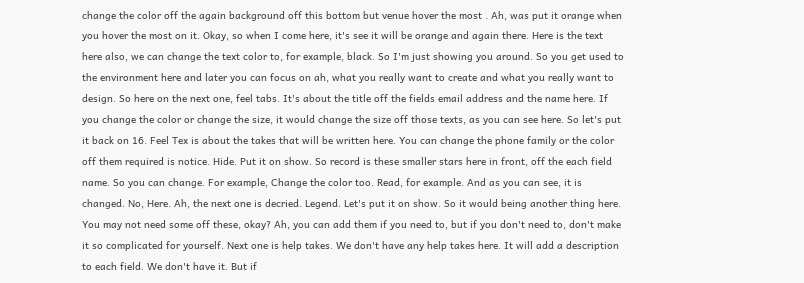change the color off the again background off this bottom but venue hover the most . Ah, was put it orange when you hover the most on it. Okay, so when I come here, it's see it will be orange and again there. Here is the text here also, we can change the text color to, for example, black. So I'm just showing you around. So you get used to the environment here and later you can focus on ah, what you really want to create and what you really want to design. So here on the next one, feel tabs. It's about the title off the fields email address and the name here. If you change the color or change the size, it would change the size off those texts, as you can see here. So let's put it back on 16. Feel Tex is about the takes that will be written here. You can change the phone family or the color off them required is notice. Hide. Put it on show. So record is these smaller stars here in front, off the each field name. So you can change. For example, Change the color too. Read, for example. And as you can see, it is changed. No, Here. Ah, the next one is decried. Legend. Let's put it on show. So it would being another thing here. You may not need some off these, okay? Ah, you can add them if you need to, but if you don't need to, don't make it so complicated for yourself. Next one is help takes. We don't have any help takes here. It will add a description to each field. We don't have it. But if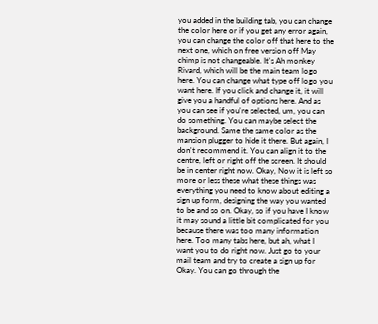you added in the building tab, you can change the color here or if you get any error again, you can change the color off that here to the next one, which on free version off May chimp is not changeable. It's Ah monkey Rivard, which will be the main team logo here. You can change what type off logo you want here. If you click and change it, it will give you a handful of options here. And as you can see if you're selected, um, you can do something. You can maybe select the background. Same the same color as the mansion plugger to hide it there. But again, I don't recommend it. You can align it to the centre, left or right off the screen. It should be in center right now. Okay, Now it is left so more or less these what these things was everything you need to know about editing a sign up form, designing the way you wanted to be and so on. Okay, so if you have I know it may sound a little bit complicated for you because there was too many information here. Too many tabs here, but ah, what I want you to do right now. Just go to your mail team and try to create a sign up for Okay. You can go through the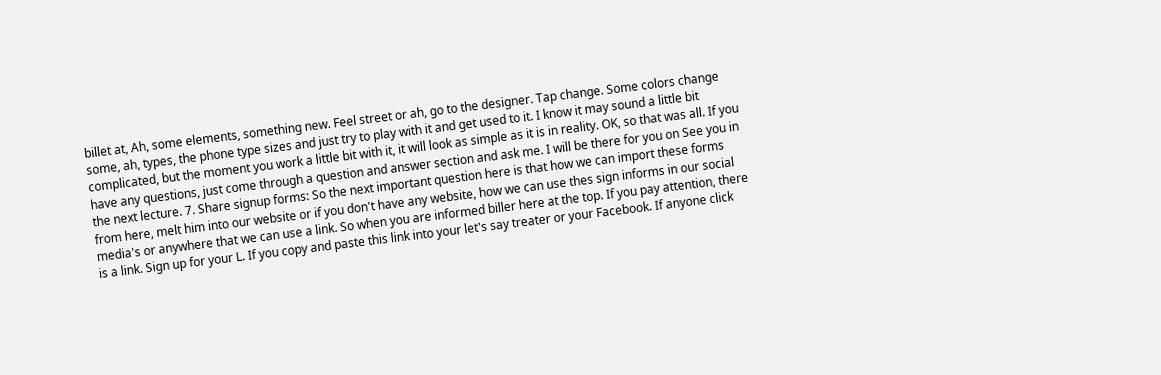billet at, Ah, some elements, something new. Feel street or ah, go to the designer. Tap change. Some colors change some, ah, types, the phone type sizes and just try to play with it and get used to it. I know it may sound a little bit complicated, but the moment you work a little bit with it, it will look as simple as it is in reality. OK, so that was all. If you have any questions, just come through a question and answer section and ask me. I will be there for you on See you in the next lecture. 7. Share signup forms: So the next important question here is that how we can import these forms from here, melt him into our website or if you don't have any website, how we can use thes sign informs in our social media's or anywhere that we can use a link. So when you are informed biller here at the top. If you pay attention, there is a link. Sign up for your L. If you copy and paste this link into your let's say treater or your Facebook. If anyone click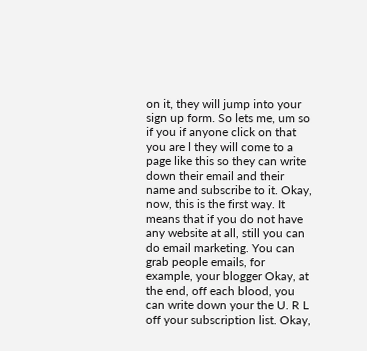on it, they will jump into your sign up form. So lets me, um so if you if anyone click on that you are l they will come to a page like this so they can write down their email and their name and subscribe to it. Okay, now, this is the first way. It means that if you do not have any website at all, still you can do email marketing. You can grab people emails, for example, your blogger Okay, at the end, off each blood, you can write down your the U. R L off your subscription list. Okay,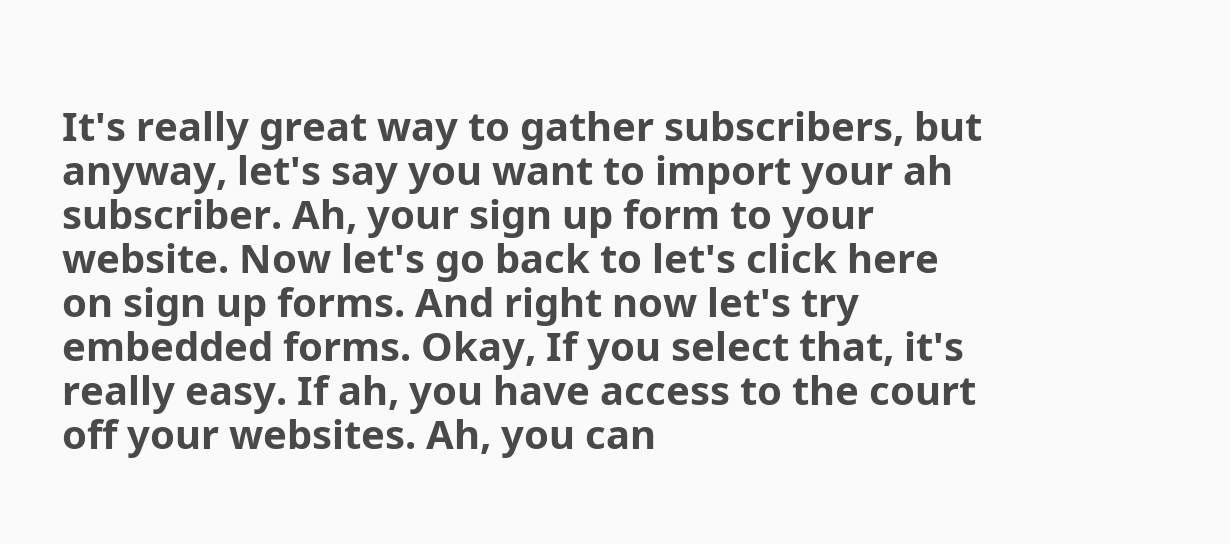It's really great way to gather subscribers, but anyway, let's say you want to import your ah subscriber. Ah, your sign up form to your website. Now let's go back to let's click here on sign up forms. And right now let's try embedded forms. Okay, If you select that, it's really easy. If ah, you have access to the court off your websites. Ah, you can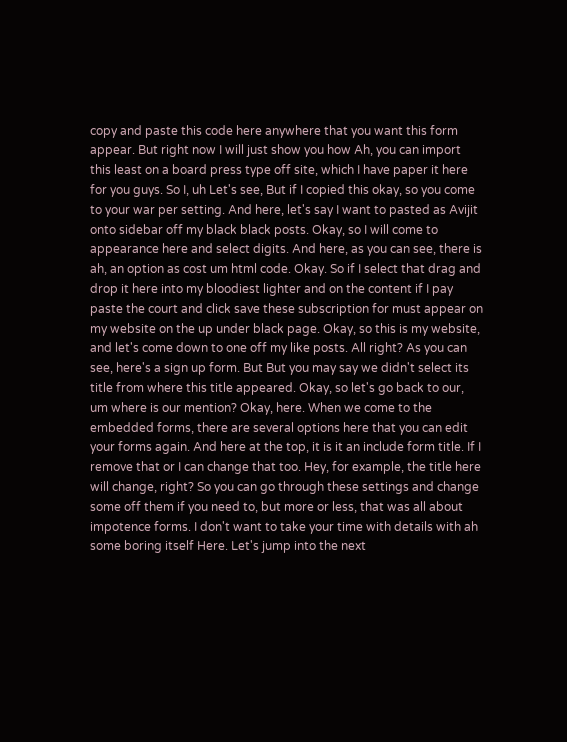copy and paste this code here anywhere that you want this form appear. But right now I will just show you how Ah, you can import this least on a board press type off site, which I have paper it here for you guys. So I, uh Let's see, But if I copied this okay, so you come to your war per setting. And here, let's say I want to pasted as Avijit onto sidebar off my black black posts. Okay, so I will come to appearance here and select digits. And here, as you can see, there is ah, an option as cost um html code. Okay. So if I select that drag and drop it here into my bloodiest lighter and on the content if I pay paste the court and click save these subscription for must appear on my website on the up under black page. Okay, so this is my website, and let's come down to one off my like posts. All right? As you can see, here's a sign up form. But But you may say we didn't select its title from where this title appeared. Okay, so let's go back to our, um where is our mention? Okay, here. When we come to the embedded forms, there are several options here that you can edit your forms again. And here at the top, it is it an include form title. If I remove that or I can change that too. Hey, for example, the title here will change, right? So you can go through these settings and change some off them if you need to, but more or less, that was all about impotence forms. I don't want to take your time with details with ah some boring itself Here. Let's jump into the next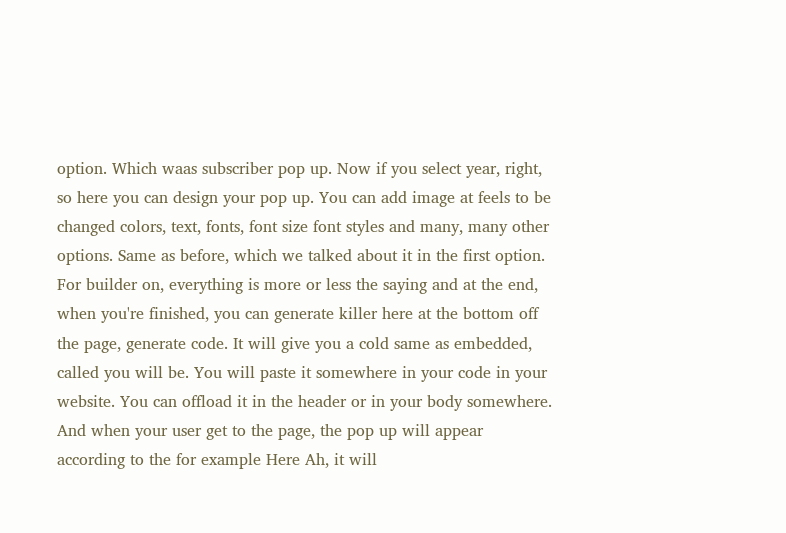option. Which waas subscriber pop up. Now if you select year, right, so here you can design your pop up. You can add image at feels to be changed colors, text, fonts, font size font styles and many, many other options. Same as before, which we talked about it in the first option. For builder on, everything is more or less the saying and at the end, when you're finished, you can generate killer here at the bottom off the page, generate code. It will give you a cold same as embedded, called you will be. You will paste it somewhere in your code in your website. You can offload it in the header or in your body somewhere. And when your user get to the page, the pop up will appear according to the for example Here Ah, it will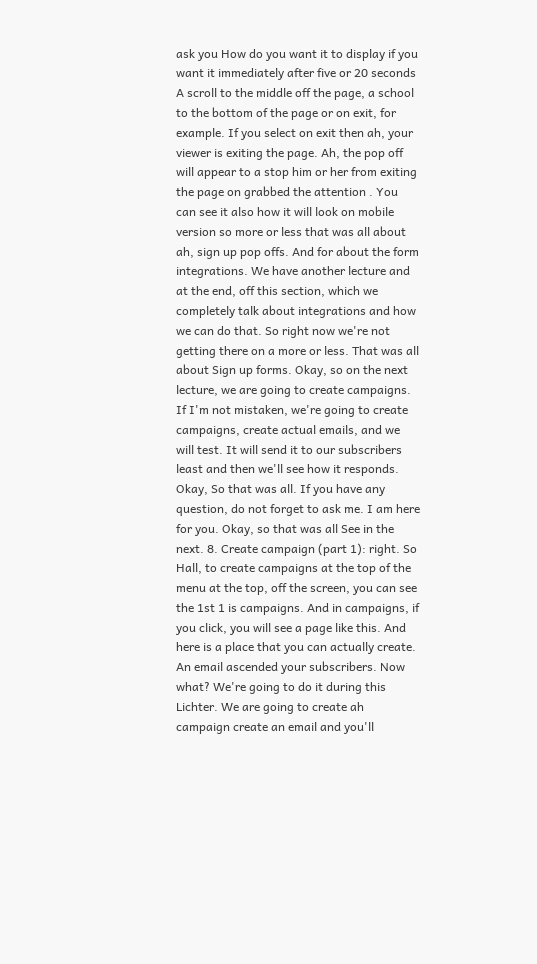ask you How do you want it to display if you want it immediately after five or 20 seconds A scroll to the middle off the page, a school to the bottom of the page or on exit, for example. If you select on exit then ah, your viewer is exiting the page. Ah, the pop off will appear to a stop him or her from exiting the page on grabbed the attention . You can see it also how it will look on mobile version so more or less that was all about ah, sign up pop offs. And for about the form integrations. We have another lecture and at the end, off this section, which we completely talk about integrations and how we can do that. So right now we're not getting there on a more or less. That was all about Sign up forms. Okay, so on the next lecture, we are going to create campaigns. If I'm not mistaken, we're going to create campaigns, create actual emails, and we will test. It will send it to our subscribers least and then we'll see how it responds. Okay, So that was all. If you have any question, do not forget to ask me. I am here for you. Okay, so that was all See in the next. 8. Create campaign (part 1): right. So Hall, to create campaigns at the top of the menu at the top, off the screen, you can see the 1st 1 is campaigns. And in campaigns, if you click, you will see a page like this. And here is a place that you can actually create. An email ascended your subscribers. Now what? We're going to do it during this Lichter. We are going to create ah campaign create an email and you'll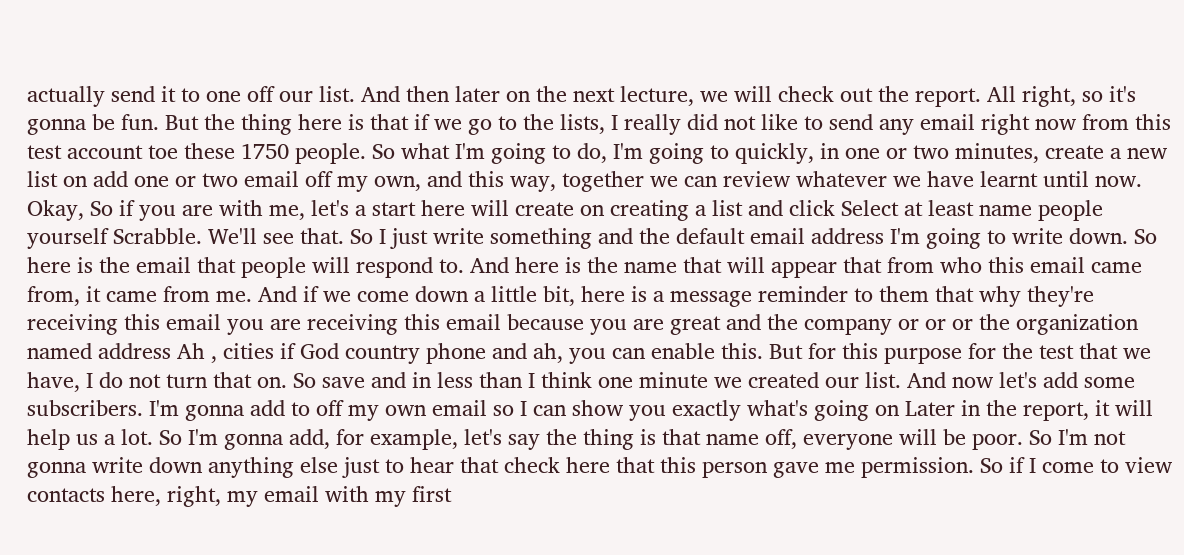actually send it to one off our list. And then later on the next lecture, we will check out the report. All right, so it's gonna be fun. But the thing here is that if we go to the lists, I really did not like to send any email right now from this test account toe these 1750 people. So what I'm going to do, I'm going to quickly, in one or two minutes, create a new list on add one or two email off my own, and this way, together we can review whatever we have learnt until now. Okay, So if you are with me, let's a start here will create on creating a list and click Select at least name people yourself Scrabble. We'll see that. So I just write something and the default email address I'm going to write down. So here is the email that people will respond to. And here is the name that will appear that from who this email came from, it came from me. And if we come down a little bit, here is a message reminder to them that why they're receiving this email you are receiving this email because you are great and the company or or or the organization named address Ah , cities if God country phone and ah, you can enable this. But for this purpose for the test that we have, I do not turn that on. So save and in less than I think one minute we created our list. And now let's add some subscribers. I'm gonna add to off my own email so I can show you exactly what's going on Later in the report, it will help us a lot. So I'm gonna add, for example, let's say the thing is that name off, everyone will be poor. So I'm not gonna write down anything else just to hear that check here that this person gave me permission. So if I come to view contacts here, right, my email with my first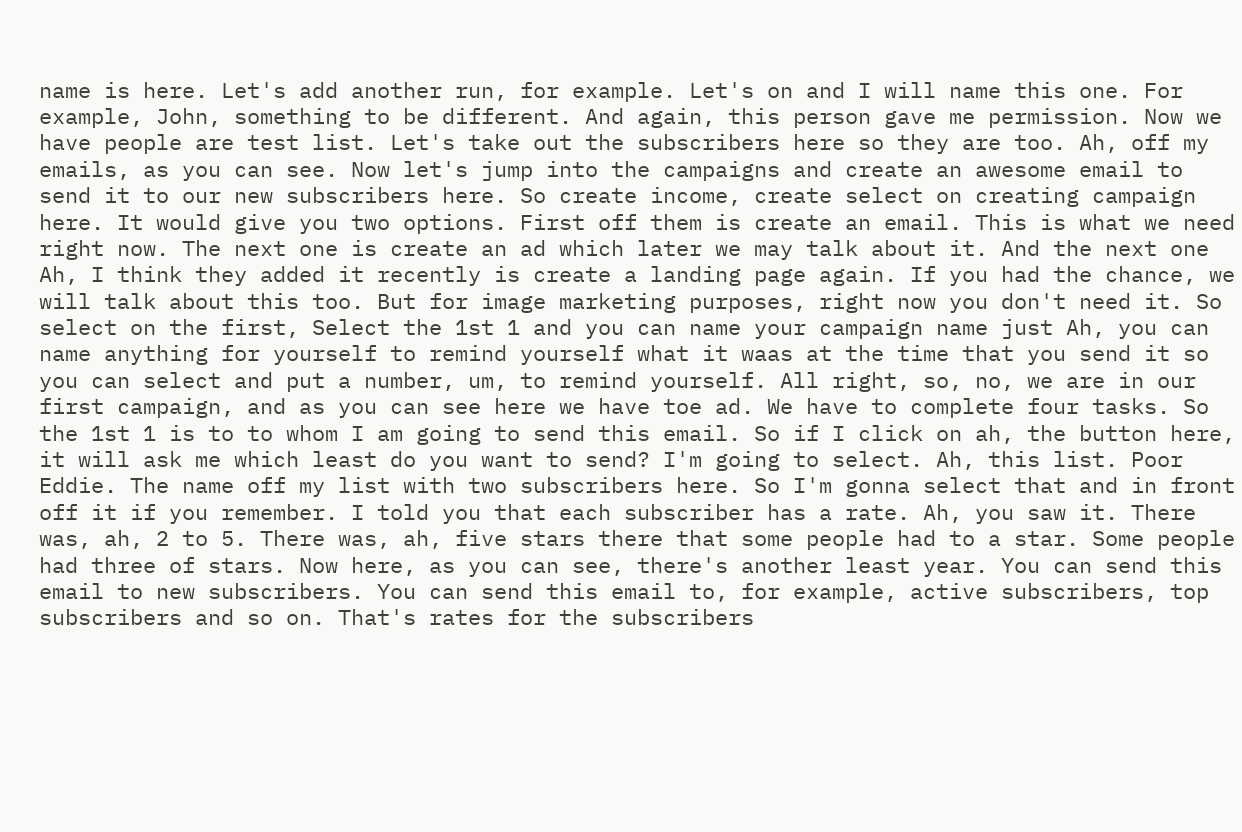name is here. Let's add another run, for example. Let's on and I will name this one. For example, John, something to be different. And again, this person gave me permission. Now we have people are test list. Let's take out the subscribers here so they are too. Ah, off my emails, as you can see. Now let's jump into the campaigns and create an awesome email to send it to our new subscribers here. So create income, create select on creating campaign here. It would give you two options. First off them is create an email. This is what we need right now. The next one is create an ad which later we may talk about it. And the next one Ah, I think they added it recently is create a landing page again. If you had the chance, we will talk about this too. But for image marketing purposes, right now you don't need it. So select on the first, Select the 1st 1 and you can name your campaign name just Ah, you can name anything for yourself to remind yourself what it waas at the time that you send it so you can select and put a number, um, to remind yourself. All right, so, no, we are in our first campaign, and as you can see here we have toe ad. We have to complete four tasks. So the 1st 1 is to to whom I am going to send this email. So if I click on ah, the button here, it will ask me which least do you want to send? I'm going to select. Ah, this list. Poor Eddie. The name off my list with two subscribers here. So I'm gonna select that and in front off it if you remember. I told you that each subscriber has a rate. Ah, you saw it. There was, ah, 2 to 5. There was, ah, five stars there that some people had to a star. Some people had three of stars. Now here, as you can see, there's another least year. You can send this email to new subscribers. You can send this email to, for example, active subscribers, top subscribers and so on. That's rates for the subscribers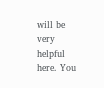will be very helpful here. You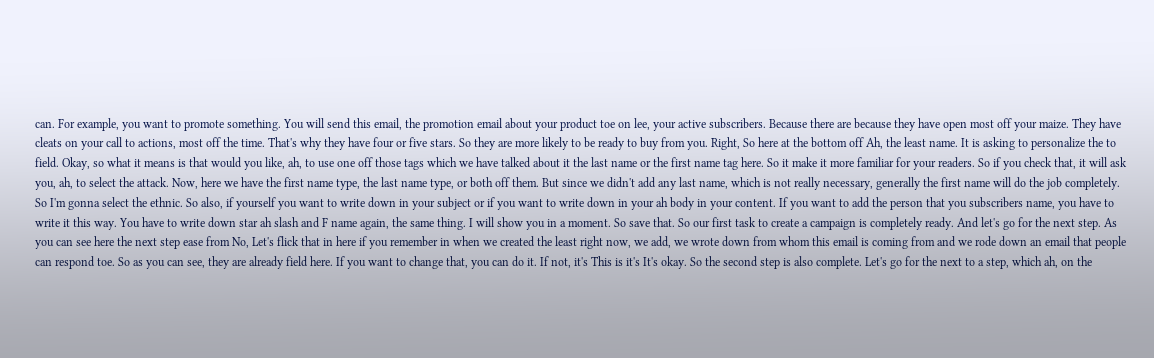can. For example, you want to promote something. You will send this email, the promotion email about your product toe on lee, your active subscribers. Because there are because they have open most off your maize. They have cleats on your call to actions, most off the time. That's why they have four or five stars. So they are more likely to be ready to buy from you. Right, So here at the bottom off Ah, the least name. It is asking to personalize the to field. Okay, so what it means is that would you like, ah, to use one off those tags which we have talked about it the last name or the first name tag here. So it make it more familiar for your readers. So if you check that, it will ask you, ah, to select the attack. Now, here we have the first name type, the last name type, or both off them. But since we didn't add any last name, which is not really necessary, generally the first name will do the job completely. So I'm gonna select the ethnic. So also, if yourself you want to write down in your subject or if you want to write down in your ah body in your content. If you want to add the person that you subscribers name, you have to write it this way. You have to write down star ah slash and F name again, the same thing. I will show you in a moment. So save that. So our first task to create a campaign is completely ready. And let's go for the next step. As you can see here the next step ease from No, Let's flick that in here if you remember in when we created the least right now, we add, we wrote down from whom this email is coming from and we rode down an email that people can respond toe. So as you can see, they are already field here. If you want to change that, you can do it. If not, it's This is it's It's okay. So the second step is also complete. Let's go for the next to a step, which ah, on the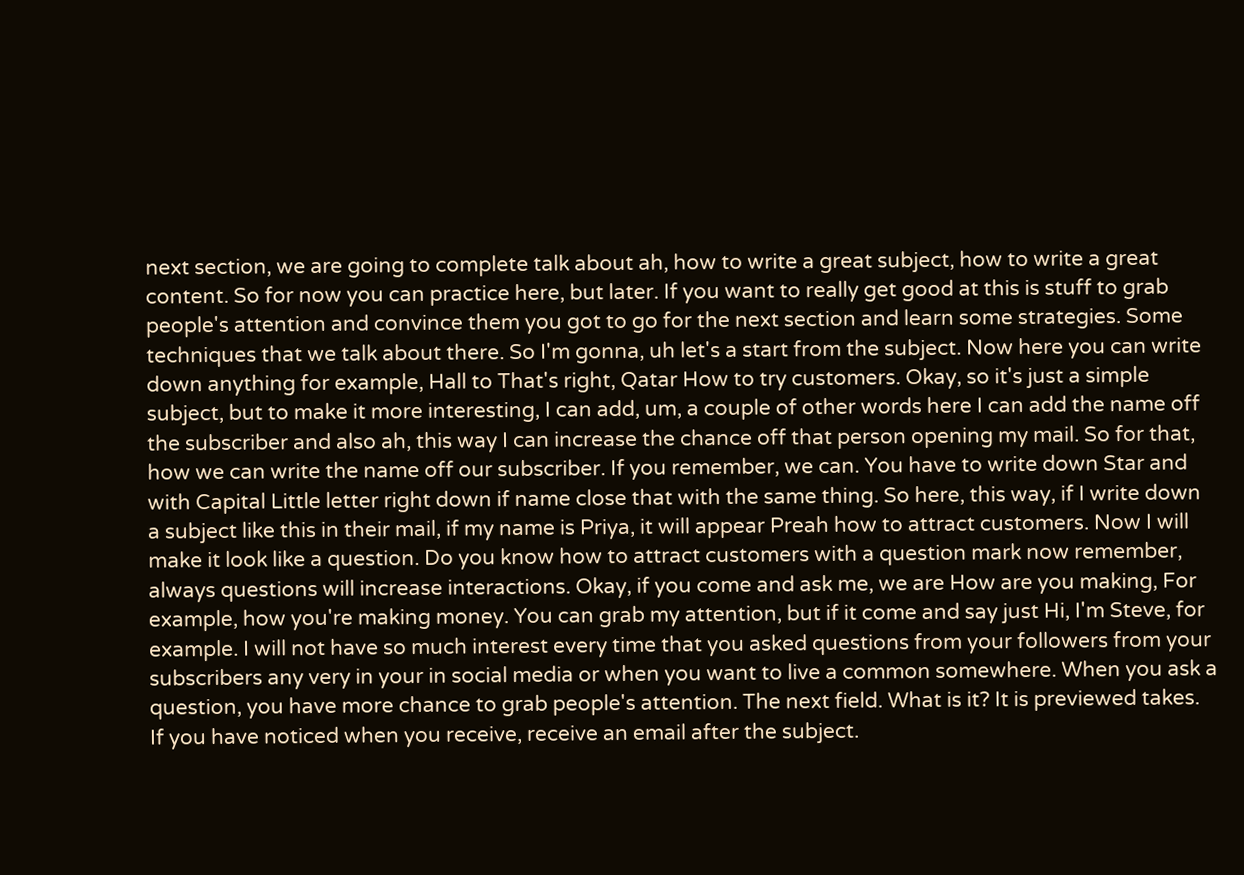next section, we are going to complete talk about ah, how to write a great subject, how to write a great content. So for now you can practice here, but later. If you want to really get good at this is stuff to grab people's attention and convince them you got to go for the next section and learn some strategies. Some techniques that we talk about there. So I'm gonna, uh let's a start from the subject. Now here you can write down anything for example, Hall to That's right, Qatar How to try customers. Okay, so it's just a simple subject, but to make it more interesting, I can add, um, a couple of other words here I can add the name off the subscriber and also ah, this way I can increase the chance off that person opening my mail. So for that, how we can write the name off our subscriber. If you remember, we can. You have to write down Star and with Capital Little letter right down if name close that with the same thing. So here, this way, if I write down a subject like this in their mail, if my name is Priya, it will appear Preah how to attract customers. Now I will make it look like a question. Do you know how to attract customers with a question mark now remember, always questions will increase interactions. Okay, if you come and ask me, we are How are you making, For example, how you're making money. You can grab my attention, but if it come and say just Hi, I'm Steve, for example. I will not have so much interest every time that you asked questions from your followers from your subscribers any very in your in social media or when you want to live a common somewhere. When you ask a question, you have more chance to grab people's attention. The next field. What is it? It is previewed takes. If you have noticed when you receive, receive an email after the subject.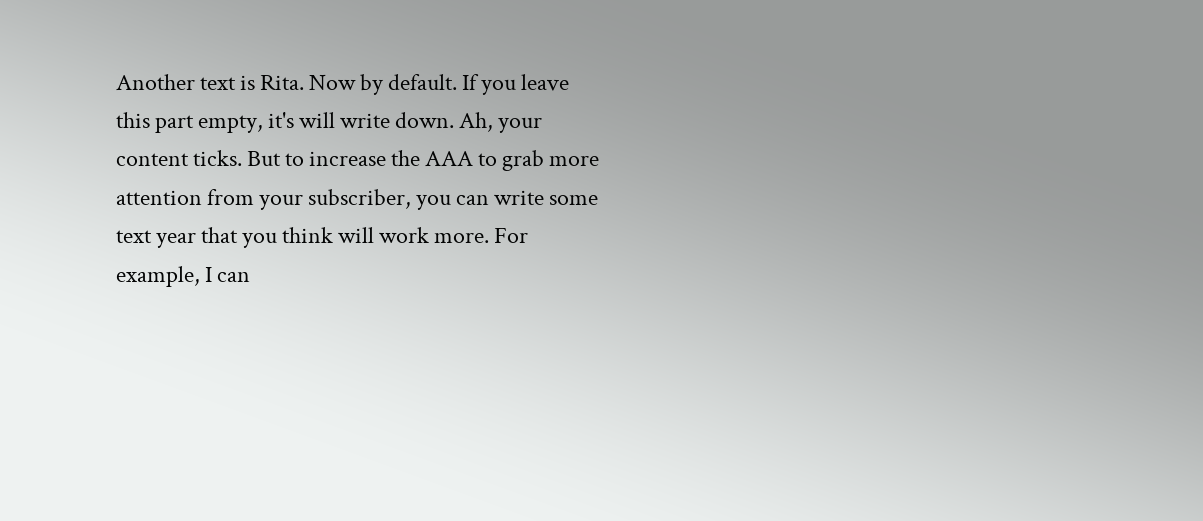Another text is Rita. Now by default. If you leave this part empty, it's will write down. Ah, your content ticks. But to increase the AAA to grab more attention from your subscriber, you can write some text year that you think will work more. For example, I can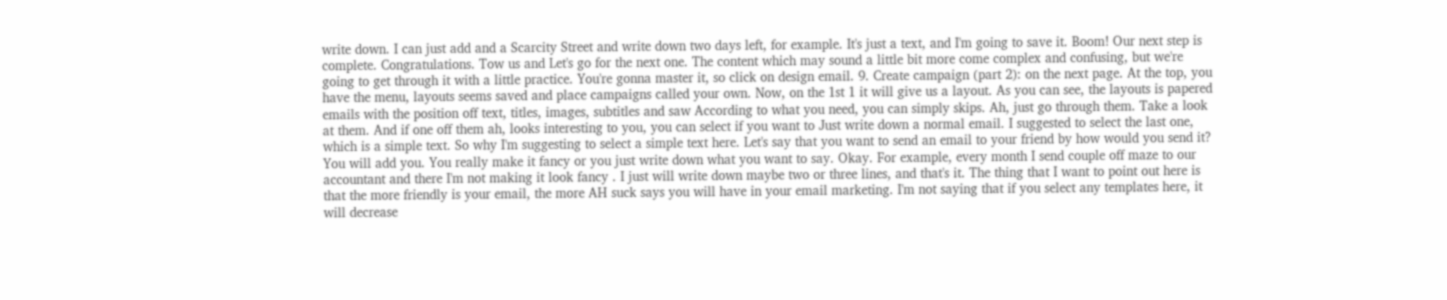write down. I can just add and a Scarcity Street and write down two days left, for example. It's just a text, and I'm going to save it. Boom! Our next step is complete. Congratulations. Tow us and Let's go for the next one. The content which may sound a little bit more come complex and confusing, but we're going to get through it with a little practice. You're gonna master it, so click on design email. 9. Create campaign (part 2): on the next page. At the top, you have the menu, layouts seems saved and place campaigns called your own. Now, on the 1st 1 it will give us a layout. As you can see, the layouts is papered emails with the position off text, titles, images, subtitles and saw According to what you need, you can simply skips. Ah, just go through them. Take a look at them. And if one off them ah, looks interesting to you, you can select if you want to Just write down a normal email. I suggested to select the last one, which is a simple text. So why I'm suggesting to select a simple text here. Let's say that you want to send an email to your friend by how would you send it? You will add you. You really make it fancy or you just write down what you want to say. Okay. For example, every month I send couple off maze to our accountant and there I'm not making it look fancy . I just will write down maybe two or three lines, and that's it. The thing that I want to point out here is that the more friendly is your email, the more AH suck says you will have in your email marketing. I'm not saying that if you select any templates here, it will decrease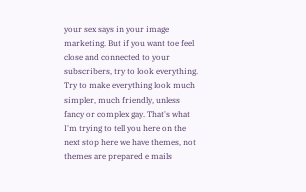your sex says in your image marketing. But if you want toe feel close and connected to your subscribers, try to look everything. Try to make everything look much simpler, much friendly, unless fancy or complex gay. That's what I'm trying to tell you here on the next stop here we have themes, not themes are prepared e mails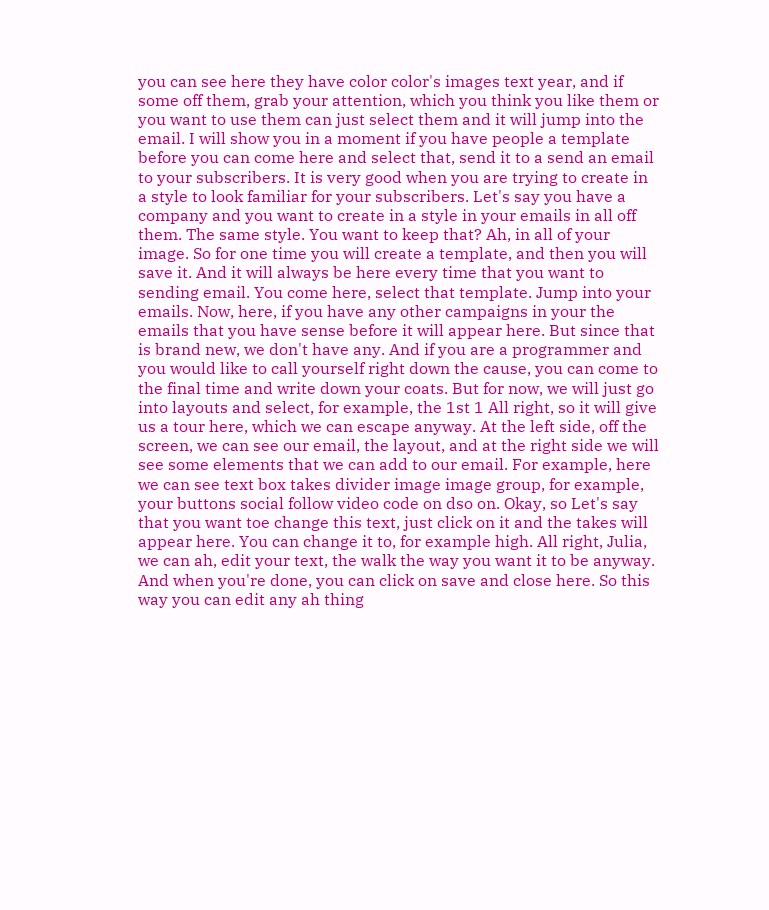you can see here they have color color's images text year, and if some off them, grab your attention, which you think you like them or you want to use them can just select them and it will jump into the email. I will show you in a moment if you have people a template before you can come here and select that, send it to a send an email to your subscribers. It is very good when you are trying to create in a style to look familiar for your subscribers. Let's say you have a company and you want to create in a style in your emails in all off them. The same style. You want to keep that? Ah, in all of your image. So for one time you will create a template, and then you will save it. And it will always be here every time that you want to sending email. You come here, select that template. Jump into your emails. Now, here, if you have any other campaigns in your the emails that you have sense before it will appear here. But since that is brand new, we don't have any. And if you are a programmer and you would like to call yourself right down the cause, you can come to the final time and write down your coats. But for now, we will just go into layouts and select, for example, the 1st 1 All right, so it will give us a tour here, which we can escape anyway. At the left side, off the screen, we can see our email, the layout, and at the right side we will see some elements that we can add to our email. For example, here we can see text box takes divider image image group, for example, your buttons social follow video code on dso on. Okay, so Let's say that you want toe change this text, just click on it and the takes will appear here. You can change it to, for example high. All right, Julia, we can ah, edit your text, the walk the way you want it to be anyway. And when you're done, you can click on save and close here. So this way you can edit any ah thing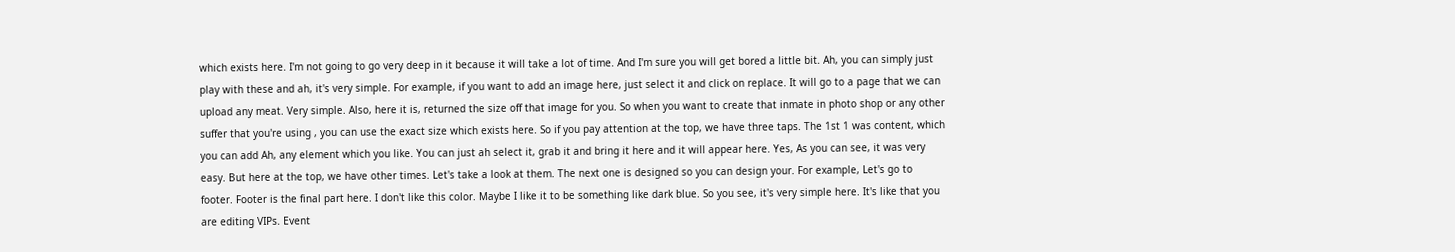which exists here. I'm not going to go very deep in it because it will take a lot of time. And I'm sure you will get bored a little bit. Ah, you can simply just play with these and ah, it's very simple. For example, if you want to add an image here, just select it and click on replace. It will go to a page that we can upload any meat. Very simple. Also, here it is, returned the size off that image for you. So when you want to create that inmate in photo shop or any other suffer that you're using , you can use the exact size which exists here. So if you pay attention at the top, we have three taps. The 1st 1 was content, which you can add Ah, any element which you like. You can just ah select it, grab it and bring it here and it will appear here. Yes, As you can see, it was very easy. But here at the top, we have other times. Let's take a look at them. The next one is designed so you can design your. For example, Let's go to footer. Footer is the final part here. I don't like this color. Maybe I like it to be something like dark blue. So you see, it's very simple here. It's like that you are editing VIPs. Event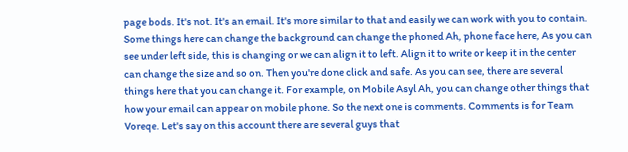page bods. It's not. It's an email. It's more similar to that and easily we can work with you to contain. Some things here can change the background can change the phoned Ah, phone face here, As you can see under left side, this is changing or we can align it to left. Align it to write or keep it in the center can change the size and so on. Then you're done click and safe. As you can see, there are several things here that you can change it. For example, on Mobile Asyl Ah, you can change other things that how your email can appear on mobile phone. So the next one is comments. Comments is for Team Voreqe. Let's say on this account there are several guys that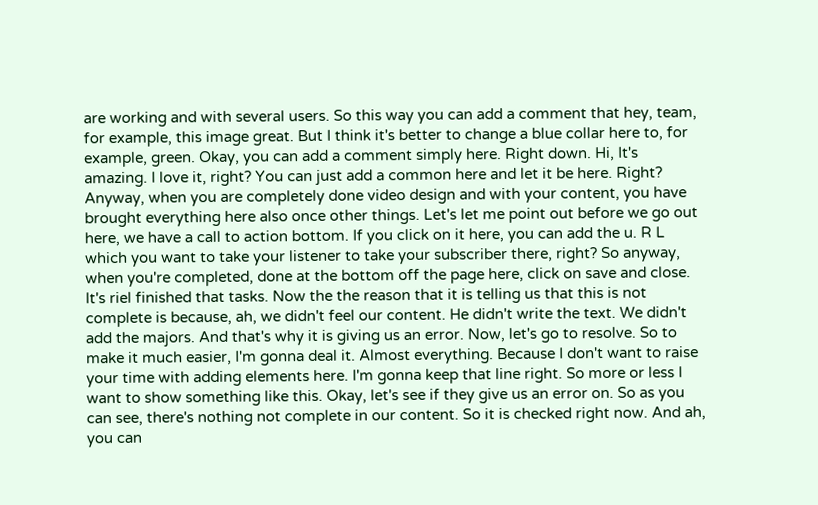are working and with several users. So this way you can add a comment that hey, team, for example, this image great. But I think it's better to change a blue collar here to, for example, green. Okay, you can add a comment simply here. Right down. Hi, It's amazing. I love it, right? You can just add a common here and let it be here. Right? Anyway, when you are completely done video design and with your content, you have brought everything here also once other things. Let's let me point out before we go out here, we have a call to action bottom. If you click on it here, you can add the u. R L which you want to take your listener to take your subscriber there, right? So anyway, when you're completed, done at the bottom off the page here, click on save and close. It's riel finished that tasks. Now the the reason that it is telling us that this is not complete is because, ah, we didn't feel our content. He didn't write the text. We didn't add the majors. And that's why it is giving us an error. Now, let's go to resolve. So to make it much easier, I'm gonna deal it. Almost everything. Because I don't want to raise your time with adding elements here. I'm gonna keep that line right. So more or less I want to show something like this. Okay, let's see if they give us an error on. So as you can see, there's nothing not complete in our content. So it is checked right now. And ah, you can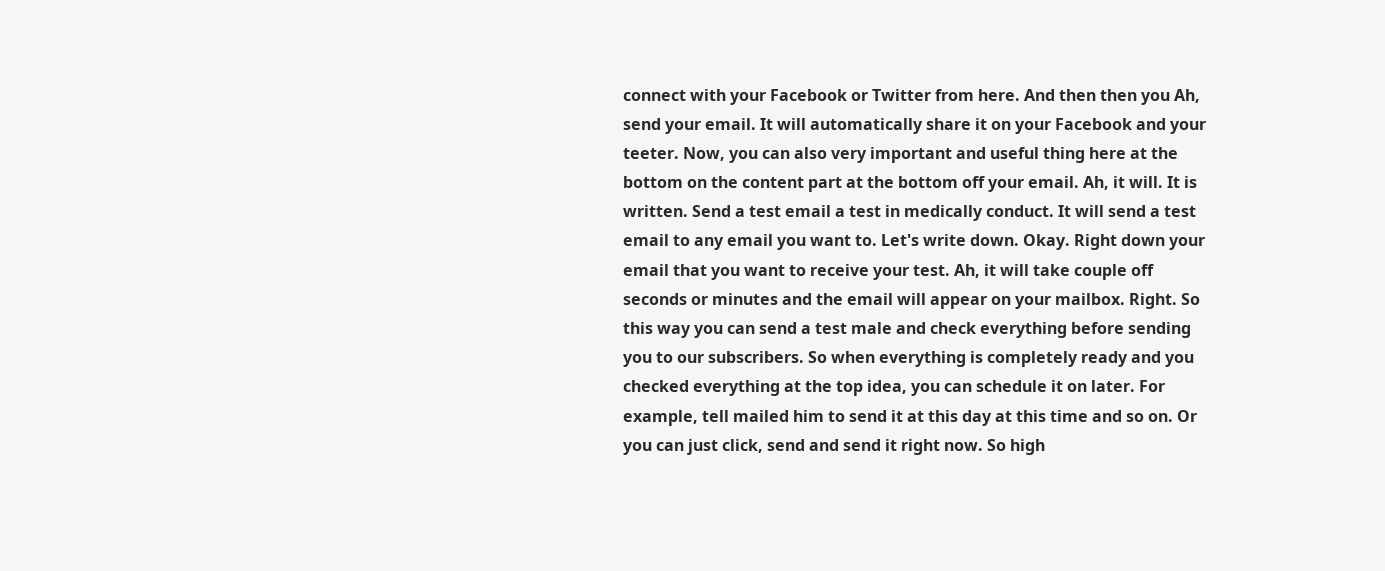connect with your Facebook or Twitter from here. And then then you Ah, send your email. It will automatically share it on your Facebook and your teeter. Now, you can also very important and useful thing here at the bottom on the content part at the bottom off your email. Ah, it will. It is written. Send a test email a test in medically conduct. It will send a test email to any email you want to. Let's write down. Okay. Right down your email that you want to receive your test. Ah, it will take couple off seconds or minutes and the email will appear on your mailbox. Right. So this way you can send a test male and check everything before sending you to our subscribers. So when everything is completely ready and you checked everything at the top idea, you can schedule it on later. For example, tell mailed him to send it at this day at this time and so on. Or you can just click, send and send it right now. So high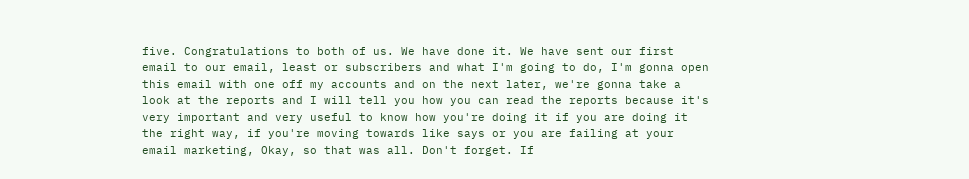five. Congratulations to both of us. We have done it. We have sent our first email to our email, least or subscribers and what I'm going to do, I'm gonna open this email with one off my accounts and on the next later, we're gonna take a look at the reports and I will tell you how you can read the reports because it's very important and very useful to know how you're doing it if you are doing it the right way, if you're moving towards like says or you are failing at your email marketing, Okay, so that was all. Don't forget. If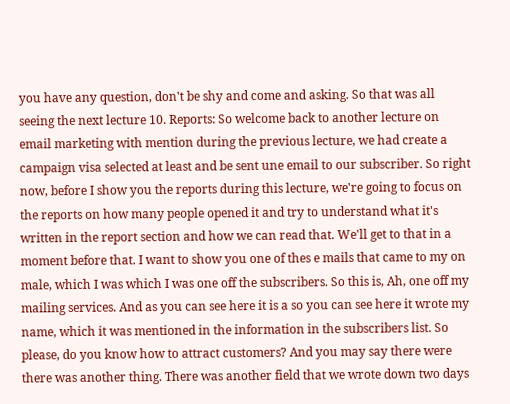you have any question, don't be shy and come and asking. So that was all seeing the next lecture 10. Reports: So welcome back to another lecture on email marketing with mention during the previous lecture, we had create a campaign visa selected at least and be sent une email to our subscriber. So right now, before I show you the reports during this lecture, we're going to focus on the reports on how many people opened it and try to understand what it's written in the report section and how we can read that. We'll get to that in a moment before that. I want to show you one of thes e mails that came to my on male, which I was which I was one off the subscribers. So this is, Ah, one off my mailing services. And as you can see here it is a so you can see here it wrote my name, which it was mentioned in the information in the subscribers list. So please, do you know how to attract customers? And you may say there were there was another thing. There was another field that we wrote down two days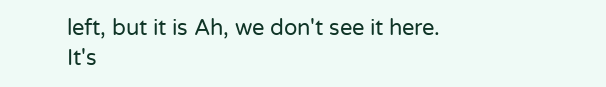left, but it is Ah, we don't see it here. It's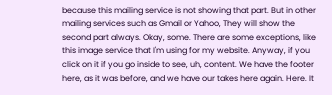because this mailing service is not showing that part. But in other mailing services such as Gmail or Yahoo, They will show the second part always. Okay, some. There are some exceptions, like this image service that I'm using for my website. Anyway, if you click on it if you go inside to see, uh, content. We have the footer here, as it was before, and we have our takes here again. Here. It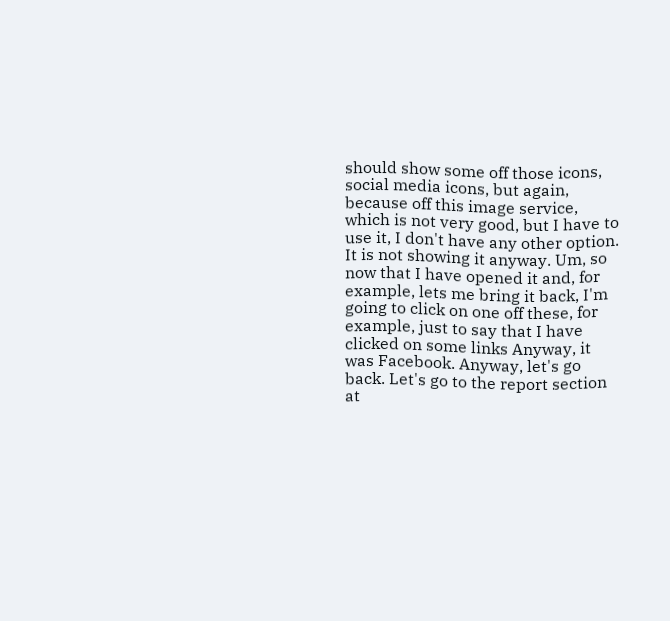should show some off those icons, social media icons, but again, because off this image service, which is not very good, but I have to use it, I don't have any other option. It is not showing it anyway. Um, so now that I have opened it and, for example, lets me bring it back, I'm going to click on one off these, for example, just to say that I have clicked on some links Anyway, it was Facebook. Anyway, let's go back. Let's go to the report section at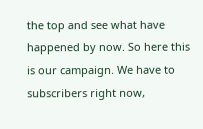the top and see what have happened by now. So here this is our campaign. We have to subscribers right now,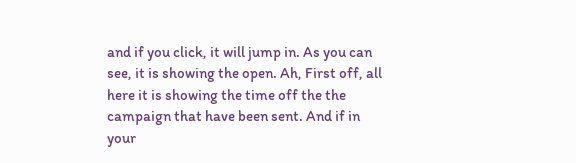and if you click, it will jump in. As you can see, it is showing the open. Ah, First off, all here it is showing the time off the the campaign that have been sent. And if in your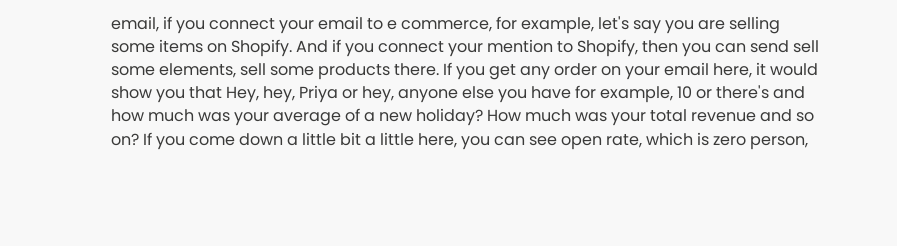email, if you connect your email to e commerce, for example, let's say you are selling some items on Shopify. And if you connect your mention to Shopify, then you can send sell some elements, sell some products there. If you get any order on your email here, it would show you that Hey, hey, Priya or hey, anyone else you have for example, 10 or there's and how much was your average of a new holiday? How much was your total revenue and so on? If you come down a little bit a little here, you can see open rate, which is zero person,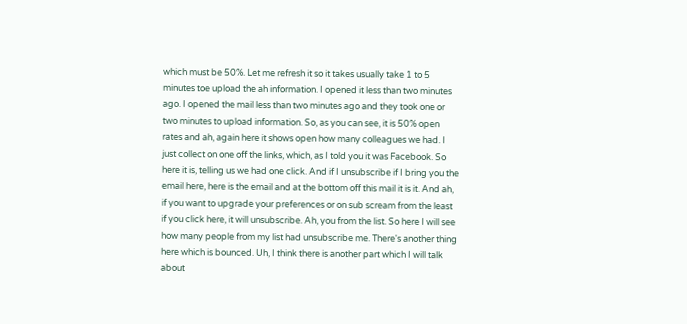which must be 50%. Let me refresh it so it takes usually take 1 to 5 minutes toe upload the ah information. I opened it less than two minutes ago. I opened the mail less than two minutes ago and they took one or two minutes to upload information. So, as you can see, it is 50% open rates and ah, again here it shows open how many colleagues we had. I just collect on one off the links, which, as I told you it was Facebook. So here it is, telling us we had one click. And if I unsubscribe if I bring you the email here, here is the email and at the bottom off this mail it is it. And ah, if you want to upgrade your preferences or on sub scream from the least if you click here, it will unsubscribe. Ah, you from the list. So here I will see how many people from my list had unsubscribe me. There's another thing here which is bounced. Uh, I think there is another part which I will talk about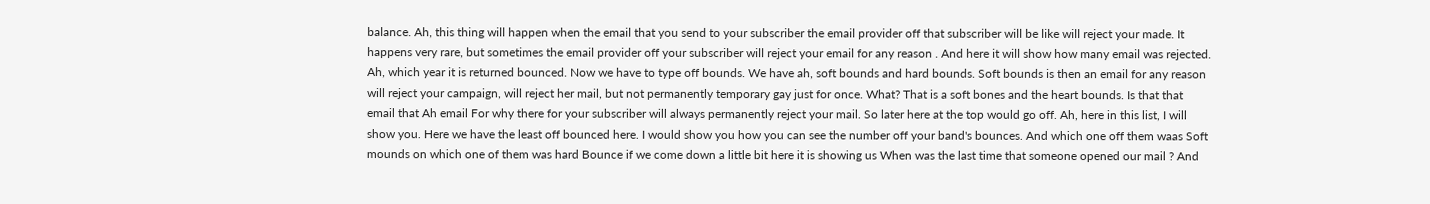balance. Ah, this thing will happen when the email that you send to your subscriber the email provider off that subscriber will be like will reject your made. It happens very rare, but sometimes the email provider off your subscriber will reject your email for any reason . And here it will show how many email was rejected. Ah, which year it is returned bounced. Now we have to type off bounds. We have ah, soft bounds and hard bounds. Soft bounds is then an email for any reason will reject your campaign, will reject her mail, but not permanently temporary gay just for once. What? That is a soft bones and the heart bounds. Is that that email that Ah email For why there for your subscriber will always permanently reject your mail. So later here at the top would go off. Ah, here in this list, I will show you. Here we have the least off bounced here. I would show you how you can see the number off your band's bounces. And which one off them waas Soft mounds on which one of them was hard Bounce if we come down a little bit here it is showing us When was the last time that someone opened our mail ? And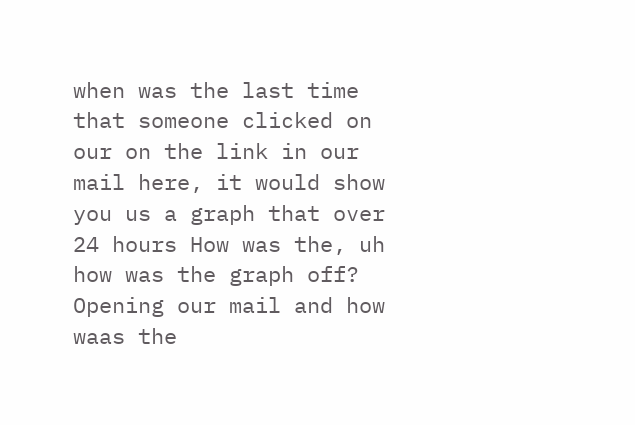when was the last time that someone clicked on our on the link in our mail here, it would show you us a graph that over 24 hours How was the, uh how was the graph off? Opening our mail and how waas the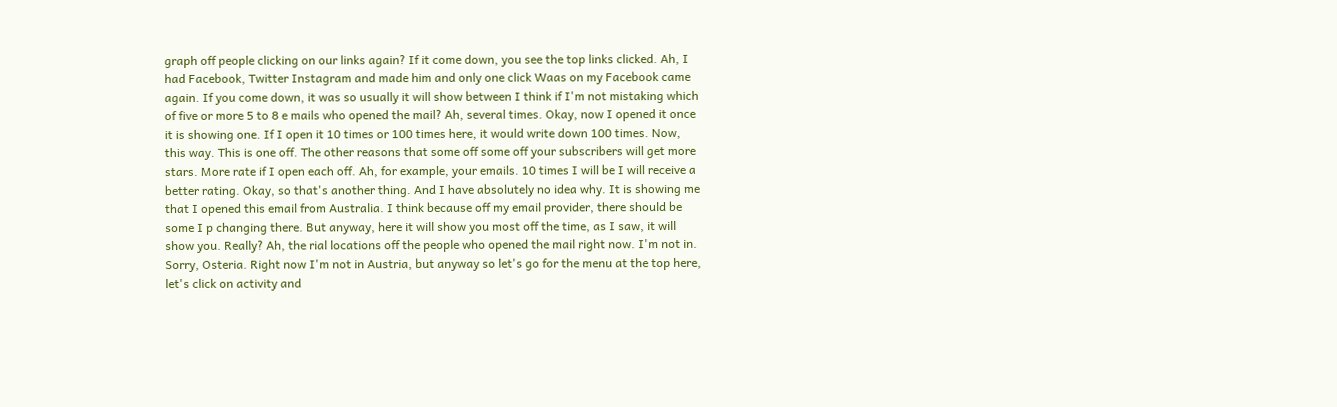graph off people clicking on our links again? If it come down, you see the top links clicked. Ah, I had Facebook, Twitter Instagram and made him and only one click Waas on my Facebook came again. If you come down, it was so usually it will show between I think if I'm not mistaking which of five or more 5 to 8 e mails who opened the mail? Ah, several times. Okay, now I opened it once it is showing one. If I open it 10 times or 100 times here, it would write down 100 times. Now, this way. This is one off. The other reasons that some off some off your subscribers will get more stars. More rate if I open each off. Ah, for example, your emails. 10 times I will be I will receive a better rating. Okay, so that's another thing. And I have absolutely no idea why. It is showing me that I opened this email from Australia. I think because off my email provider, there should be some I p changing there. But anyway, here it will show you most off the time, as I saw, it will show you. Really? Ah, the rial locations off the people who opened the mail right now. I'm not in. Sorry, Osteria. Right now I'm not in Austria, but anyway so let's go for the menu at the top here, let's click on activity and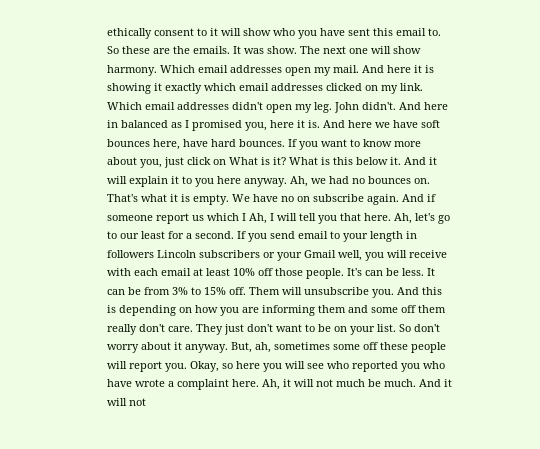ethically consent to it will show who you have sent this email to. So these are the emails. It was show. The next one will show harmony. Which email addresses open my mail. And here it is showing it exactly which email addresses clicked on my link. Which email addresses didn't open my leg. John didn't. And here in balanced as I promised you, here it is. And here we have soft bounces here, have hard bounces. If you want to know more about you, just click on What is it? What is this below it. And it will explain it to you here anyway. Ah, we had no bounces on. That's what it is empty. We have no on subscribe again. And if someone report us which I Ah, I will tell you that here. Ah, let's go to our least for a second. If you send email to your length in followers Lincoln subscribers or your Gmail well, you will receive with each email at least 10% off those people. It's can be less. It can be from 3% to 15% off. Them will unsubscribe you. And this is depending on how you are informing them and some off them really don't care. They just don't want to be on your list. So don't worry about it anyway. But, ah, sometimes some off these people will report you. Okay, so here you will see who reported you who have wrote a complaint here. Ah, it will not much be much. And it will not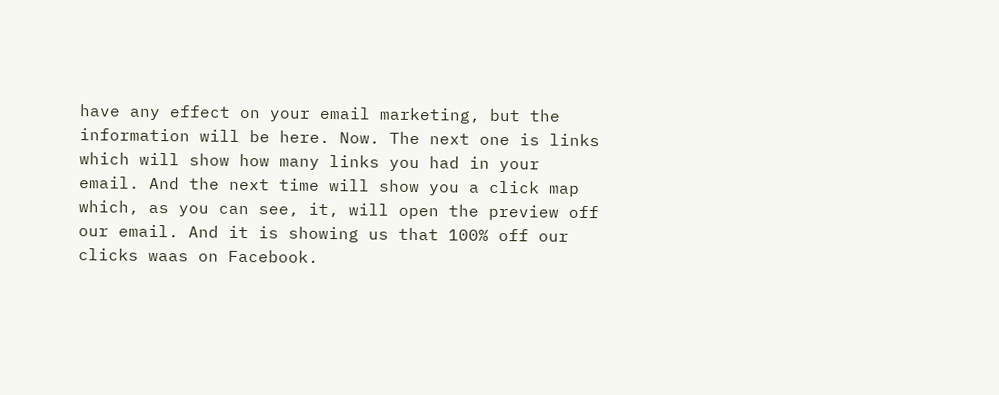have any effect on your email marketing, but the information will be here. Now. The next one is links which will show how many links you had in your email. And the next time will show you a click map which, as you can see, it, will open the preview off our email. And it is showing us that 100% off our clicks waas on Facebook.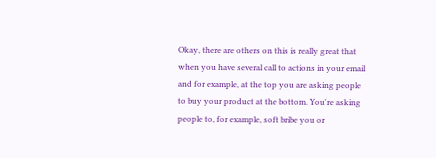Okay, there are others on this is really great that when you have several call to actions in your email and for example, at the top you are asking people to buy your product at the bottom. You're asking people to, for example, soft bribe you or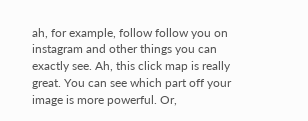ah, for example, follow follow you on instagram and other things you can exactly see. Ah, this click map is really great. You can see which part off your image is more powerful. Or,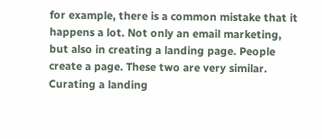for example, there is a common mistake that it happens a lot. Not only an email marketing, but also in creating a landing page. People create a page. These two are very similar. Curating a landing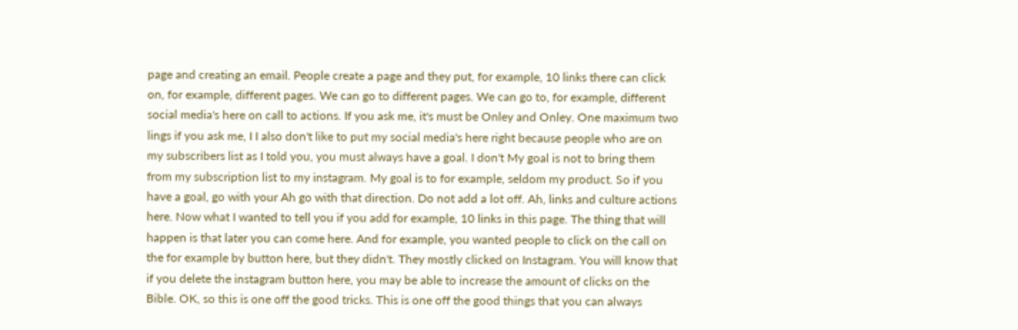page and creating an email. People create a page and they put, for example, 10 links there can click on, for example, different pages. We can go to different pages. We can go to, for example, different social media's here on call to actions. If you ask me, it's must be Onley and Onley. One maximum two lings if you ask me, I I also don't like to put my social media's here right because people who are on my subscribers list as I told you, you must always have a goal. I don't My goal is not to bring them from my subscription list to my instagram. My goal is to for example, seldom my product. So if you have a goal, go with your Ah go with that direction. Do not add a lot off. Ah, links and culture actions here. Now what I wanted to tell you if you add for example, 10 links in this page. The thing that will happen is that later you can come here. And for example, you wanted people to click on the call on the for example by button here, but they didn't. They mostly clicked on Instagram. You will know that if you delete the instagram button here, you may be able to increase the amount of clicks on the Bible. OK, so this is one off the good tricks. This is one off the good things that you can always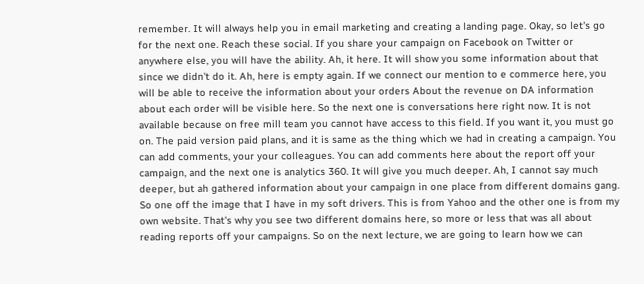remember. It will always help you in email marketing and creating a landing page. Okay, so let's go for the next one. Reach these social. If you share your campaign on Facebook on Twitter or anywhere else, you will have the ability. Ah, it here. It will show you some information about that since we didn't do it. Ah, here is empty again. If we connect our mention to e commerce here, you will be able to receive the information about your orders About the revenue on DA information about each order will be visible here. So the next one is conversations here right now. It is not available because on free mill team you cannot have access to this field. If you want it, you must go on. The paid version paid plans, and it is same as the thing which we had in creating a campaign. You can add comments, your your colleagues. You can add comments here about the report off your campaign, and the next one is analytics 360. It will give you much deeper. Ah, I cannot say much deeper, but ah gathered information about your campaign in one place from different domains gang. So one off the image that I have in my soft drivers. This is from Yahoo and the other one is from my own website. That's why you see two different domains here, so more or less that was all about reading reports off your campaigns. So on the next lecture, we are going to learn how we can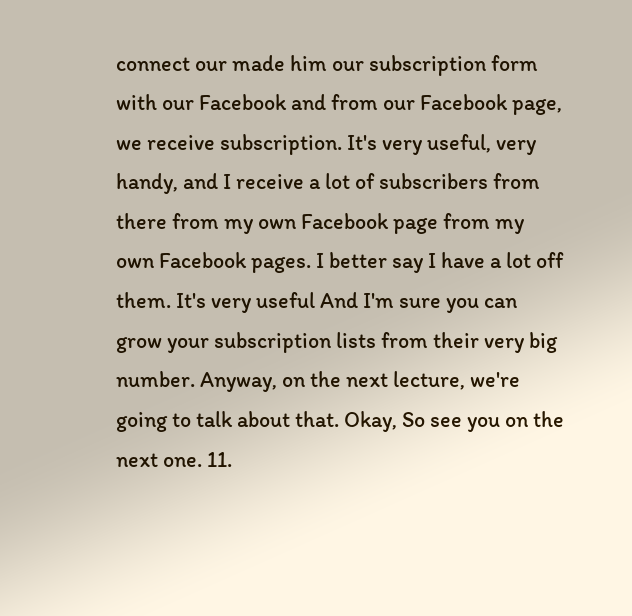connect our made him our subscription form with our Facebook and from our Facebook page, we receive subscription. It's very useful, very handy, and I receive a lot of subscribers from there from my own Facebook page from my own Facebook pages. I better say I have a lot off them. It's very useful And I'm sure you can grow your subscription lists from their very big number. Anyway, on the next lecture, we're going to talk about that. Okay, So see you on the next one. 11.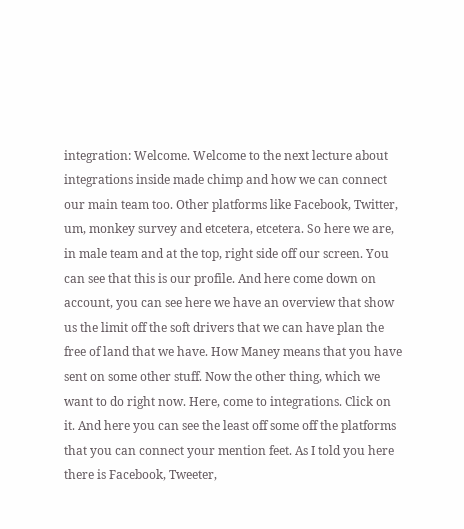integration: Welcome. Welcome to the next lecture about integrations inside made chimp and how we can connect our main team too. Other platforms like Facebook, Twitter, um, monkey survey and etcetera, etcetera. So here we are, in male team and at the top, right side off our screen. You can see that this is our profile. And here come down on account, you can see here we have an overview that show us the limit off the soft drivers that we can have plan the free of land that we have. How Maney means that you have sent on some other stuff. Now the other thing, which we want to do right now. Here, come to integrations. Click on it. And here you can see the least off some off the platforms that you can connect your mention feet. As I told you here there is Facebook, Tweeter,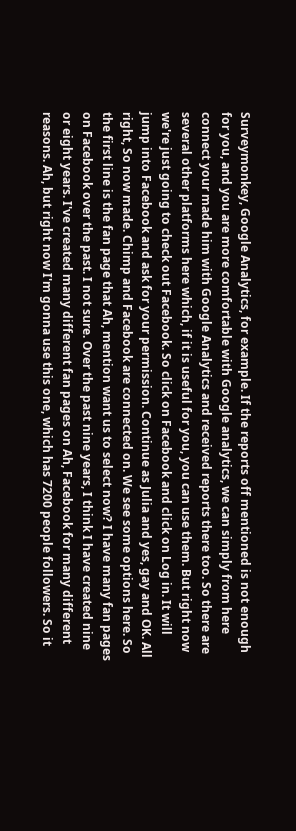Surveymonkey, Google Analytics, for example. If the reports off mentioned is not enough for you, and you are more comfortable with Google analytics, we can simply from here connect your made him with Google Analytics and received reports there too. So there are several other platforms here which, if it is useful for you, you can use them. But right now we're just going to check out Facebook. So click on Facebook and click on Log in. It will jump into Facebook and ask for your permission. Continue as Julia and yes, gay and OK. All right, So now made. Chimp and Facebook are connected on. We see some options here. So the first line is the fan page that Ah, mention want us to select now? I have many fan pages on Facebook over the past. I not sure. Over the past nine years, I think I have created nine or eight years. I've created many different fan pages on Ah, Facebook for many different reasons. Ah, but right now I'm gonna use this one, which has 7200 people followers. So it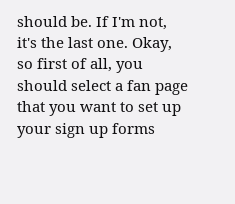should be. If I'm not, it's the last one. Okay, so first of all, you should select a fan page that you want to set up your sign up forms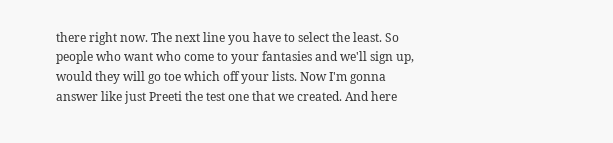there right now. The next line you have to select the least. So people who want who come to your fantasies and we'll sign up, would they will go toe which off your lists. Now I'm gonna answer like just Preeti the test one that we created. And here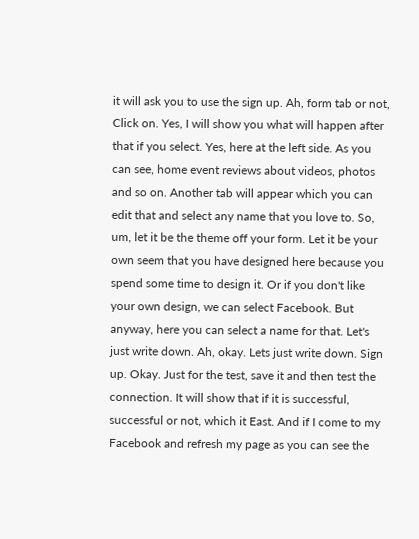it will ask you to use the sign up. Ah, form tab or not, Click on. Yes, I will show you what will happen after that if you select. Yes, here at the left side. As you can see, home event reviews about videos, photos and so on. Another tab will appear which you can edit that and select any name that you love to. So, um, let it be the theme off your form. Let it be your own seem that you have designed here because you spend some time to design it. Or if you don't like your own design, we can select Facebook. But anyway, here you can select a name for that. Let's just write down. Ah, okay. Lets just write down. Sign up. Okay. Just for the test, save it and then test the connection. It will show that if it is successful, successful or not, which it East. And if I come to my Facebook and refresh my page as you can see the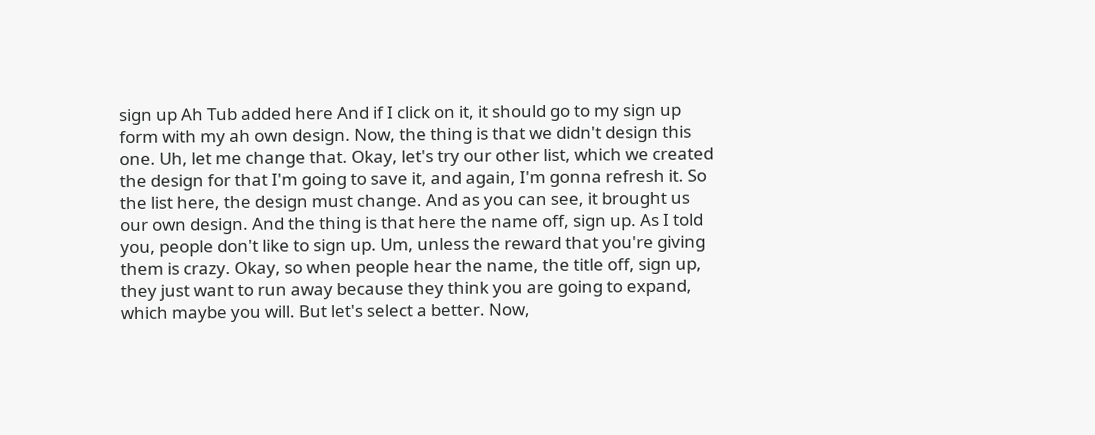sign up Ah Tub added here And if I click on it, it should go to my sign up form with my ah own design. Now, the thing is that we didn't design this one. Uh, let me change that. Okay, let's try our other list, which we created the design for that I'm going to save it, and again, I'm gonna refresh it. So the list here, the design must change. And as you can see, it brought us our own design. And the thing is that here the name off, sign up. As I told you, people don't like to sign up. Um, unless the reward that you're giving them is crazy. Okay, so when people hear the name, the title off, sign up, they just want to run away because they think you are going to expand, which maybe you will. But let's select a better. Now,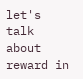let's talk about reward in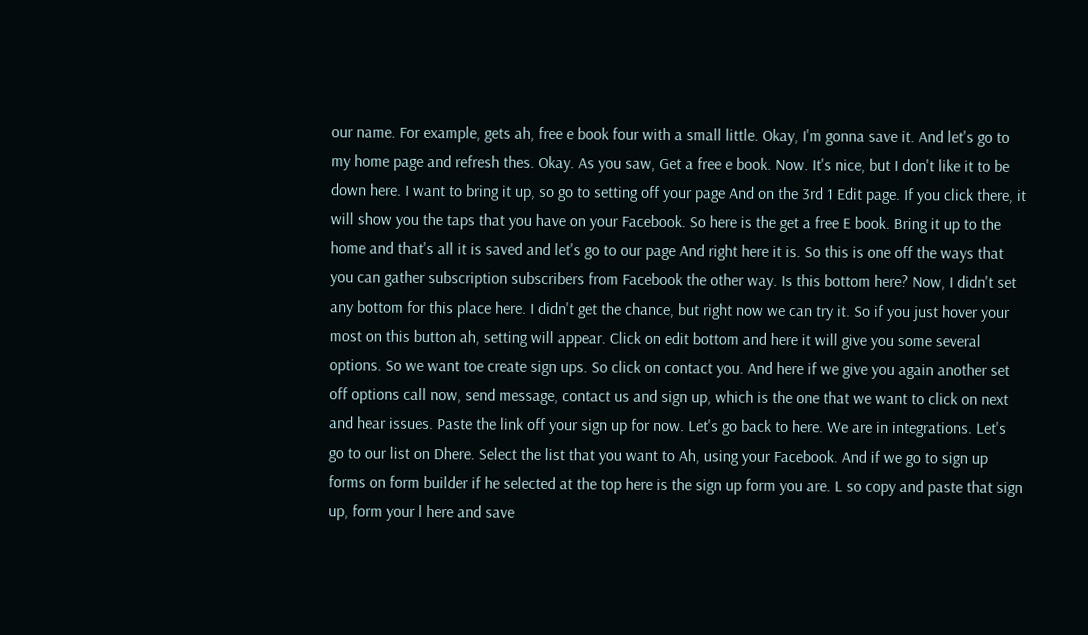our name. For example, gets ah, free e book four with a small little. Okay, I'm gonna save it. And let's go to my home page and refresh thes. Okay. As you saw, Get a free e book. Now. It's nice, but I don't like it to be down here. I want to bring it up, so go to setting off your page And on the 3rd 1 Edit page. If you click there, it will show you the taps that you have on your Facebook. So here is the get a free E book. Bring it up to the home and that's all it is saved and let's go to our page And right here it is. So this is one off the ways that you can gather subscription subscribers from Facebook the other way. Is this bottom here? Now, I didn't set any bottom for this place here. I didn't get the chance, but right now we can try it. So if you just hover your most on this button ah, setting will appear. Click on edit bottom and here it will give you some several options. So we want toe create sign ups. So click on contact you. And here if we give you again another set off options call now, send message, contact us and sign up, which is the one that we want to click on next and hear issues. Paste the link off your sign up for now. Let's go back to here. We are in integrations. Let's go to our list on Dhere. Select the list that you want to Ah, using your Facebook. And if we go to sign up forms on form builder if he selected at the top here is the sign up form you are. L so copy and paste that sign up, form your l here and save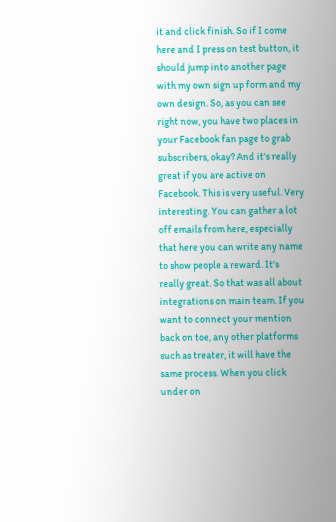it and click finish. So if I come here and I press on test button, it should jump into another page with my own sign up form and my own design. So, as you can see right now, you have two places in your Facebook fan page to grab subscribers, okay? And it's really great if you are active on Facebook. This is very useful. Very interesting. You can gather a lot off emails from here, especially that here you can write any name to show people a reward. It's really great. So that was all about integrations on main team. If you want to connect your mention back on toe, any other platforms such as treater, it will have the same process. When you click under on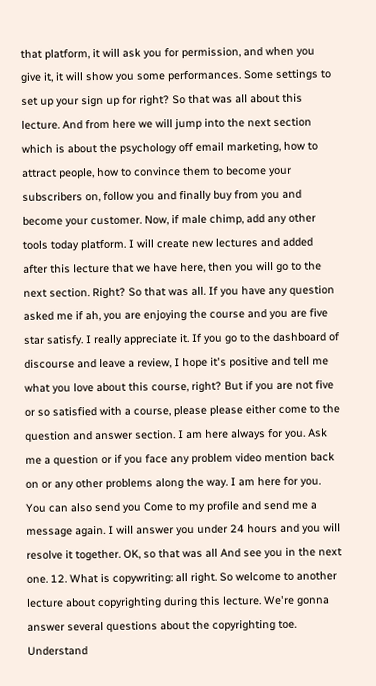that platform, it will ask you for permission, and when you give it, it will show you some performances. Some settings to set up your sign up for right? So that was all about this lecture. And from here we will jump into the next section which is about the psychology off email marketing, how to attract people, how to convince them to become your subscribers on, follow you and finally buy from you and become your customer. Now, if male chimp, add any other tools today platform. I will create new lectures and added after this lecture that we have here, then you will go to the next section. Right? So that was all. If you have any question asked me if ah, you are enjoying the course and you are five star satisfy. I really appreciate it. If you go to the dashboard of discourse and leave a review, I hope it's positive and tell me what you love about this course, right? But if you are not five or so satisfied with a course, please please either come to the question and answer section. I am here always for you. Ask me a question or if you face any problem video mention back on or any other problems along the way. I am here for you. You can also send you Come to my profile and send me a message again. I will answer you under 24 hours and you will resolve it together. OK, so that was all And see you in the next one. 12. What is copywriting: all right. So welcome to another lecture about copyrighting during this lecture. We're gonna answer several questions about the copyrighting toe. Understand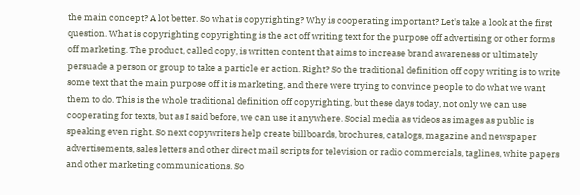the main concept? A lot better. So what is copyrighting? Why is cooperating important? Let's take a look at the first question. What is copyrighting copyrighting is the act off writing text for the purpose off advertising or other forms off marketing. The product, called copy, is written content that aims to increase brand awareness or ultimately persuade a person or group to take a particle er action. Right? So the traditional definition off copy writing is to write some text that the main purpose off it is marketing, and there were trying to convince people to do what we want them to do. This is the whole traditional definition off copyrighting, but these days today, not only we can use cooperating for texts, but as I said before, we can use it anywhere. Social media as videos as images as public is speaking even right. So next copywriters help create billboards, brochures, catalogs, magazine and newspaper advertisements, sales letters and other direct mail scripts for television or radio commercials, taglines, white papers and other marketing communications. So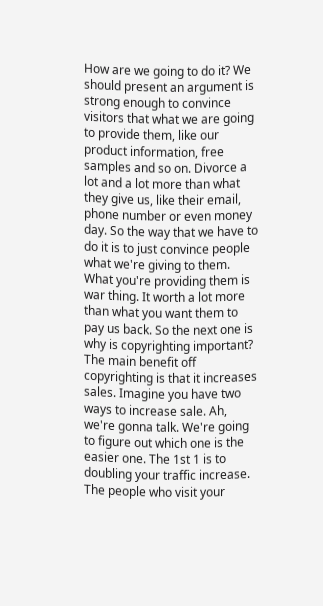How are we going to do it? We should present an argument is strong enough to convince visitors that what we are going to provide them, like our product information, free samples and so on. Divorce a lot and a lot more than what they give us, like their email, phone number or even money day. So the way that we have to do it is to just convince people what we're giving to them. What you're providing them is war thing. It worth a lot more than what you want them to pay us back. So the next one is why is copyrighting important? The main benefit off copyrighting is that it increases sales. Imagine you have two ways to increase sale. Ah, we're gonna talk. We're going to figure out which one is the easier one. The 1st 1 is to doubling your traffic increase. The people who visit your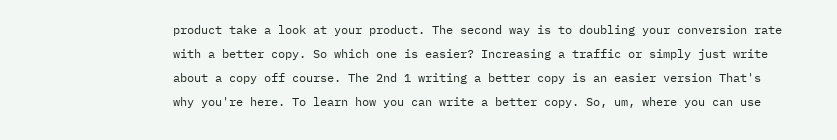product take a look at your product. The second way is to doubling your conversion rate with a better copy. So which one is easier? Increasing a traffic or simply just write about a copy off course. The 2nd 1 writing a better copy is an easier version That's why you're here. To learn how you can write a better copy. So, um, where you can use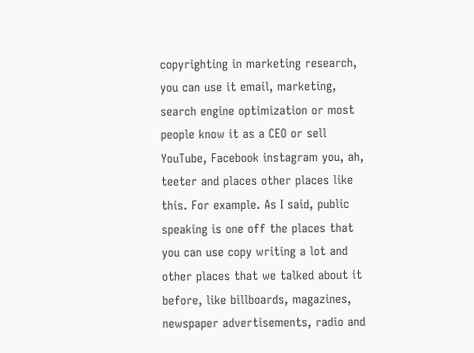copyrighting in marketing research, you can use it email, marketing, search engine optimization or most people know it as a CEO or sell YouTube, Facebook instagram you, ah, teeter and places other places like this. For example. As I said, public speaking is one off the places that you can use copy writing a lot and other places that we talked about it before, like billboards, magazines, newspaper advertisements, radio and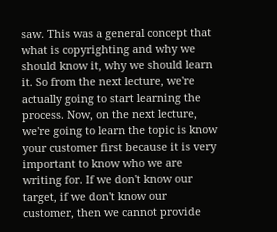saw. This was a general concept that what is copyrighting and why we should know it, why we should learn it. So from the next lecture, we're actually going to start learning the process. Now, on the next lecture, we're going to learn the topic is know your customer first because it is very important to know who we are writing for. If we don't know our target, if we don't know our customer, then we cannot provide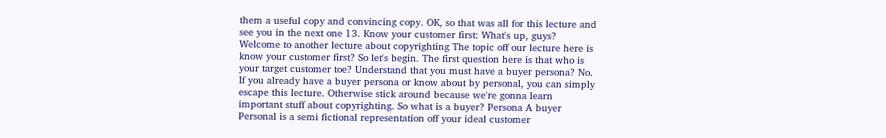them a useful copy and convincing copy. OK, so that was all for this lecture and see you in the next one 13. Know your customer first: What's up, guys? Welcome to another lecture about copyrighting The topic off our lecture here is know your customer first? So let's begin. The first question here is that who is your target customer toe? Understand that you must have a buyer persona? No. If you already have a buyer persona or know about by personal, you can simply escape this lecture. Otherwise stick around because we're gonna learn important stuff about copyrighting. So what is a buyer? Persona A buyer Personal is a semi fictional representation off your ideal customer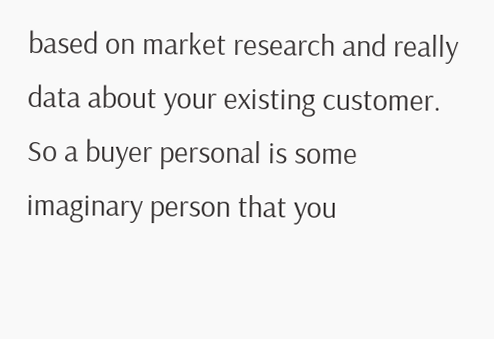based on market research and really data about your existing customer. So a buyer personal is some imaginary person that you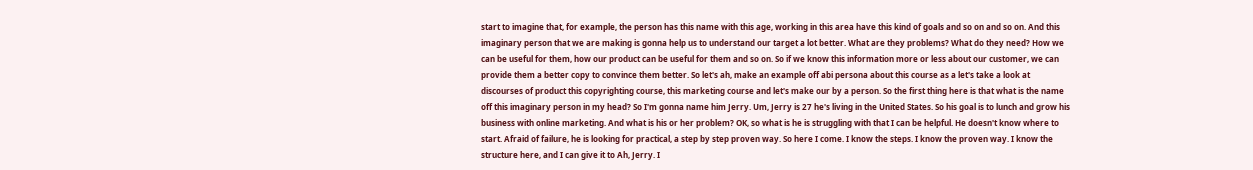start to imagine that, for example, the person has this name with this age, working in this area have this kind of goals and so on and so on. And this imaginary person that we are making is gonna help us to understand our target a lot better. What are they problems? What do they need? How we can be useful for them, how our product can be useful for them and so on. So if we know this information more or less about our customer, we can provide them a better copy to convince them better. So let's ah, make an example off abi persona about this course as a let's take a look at discourses of product this copyrighting course, this marketing course and let's make our by a person. So the first thing here is that what is the name off this imaginary person in my head? So I'm gonna name him Jerry. Um, Jerry is 27 he's living in the United States. So his goal is to lunch and grow his business with online marketing. And what is his or her problem? OK, so what is he is struggling with that I can be helpful. He doesn't know where to start. Afraid of failure, he is looking for practical, a step by step proven way. So here I come. I know the steps. I know the proven way. I know the structure here, and I can give it to Ah, Jerry. I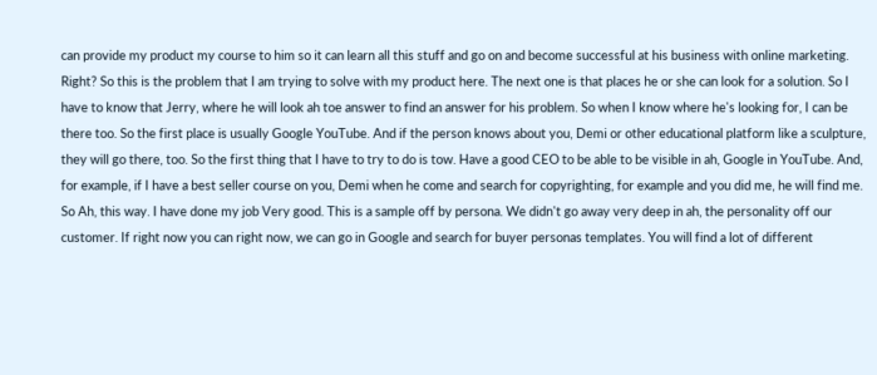can provide my product my course to him so it can learn all this stuff and go on and become successful at his business with online marketing. Right? So this is the problem that I am trying to solve with my product here. The next one is that places he or she can look for a solution. So I have to know that Jerry, where he will look ah toe answer to find an answer for his problem. So when I know where he's looking for, I can be there too. So the first place is usually Google YouTube. And if the person knows about you, Demi or other educational platform like a sculpture, they will go there, too. So the first thing that I have to try to do is tow. Have a good CEO to be able to be visible in ah, Google in YouTube. And, for example, if I have a best seller course on you, Demi when he come and search for copyrighting, for example and you did me, he will find me. So Ah, this way. I have done my job Very good. This is a sample off by persona. We didn't go away very deep in ah, the personality off our customer. If right now you can right now, we can go in Google and search for buyer personas templates. You will find a lot of different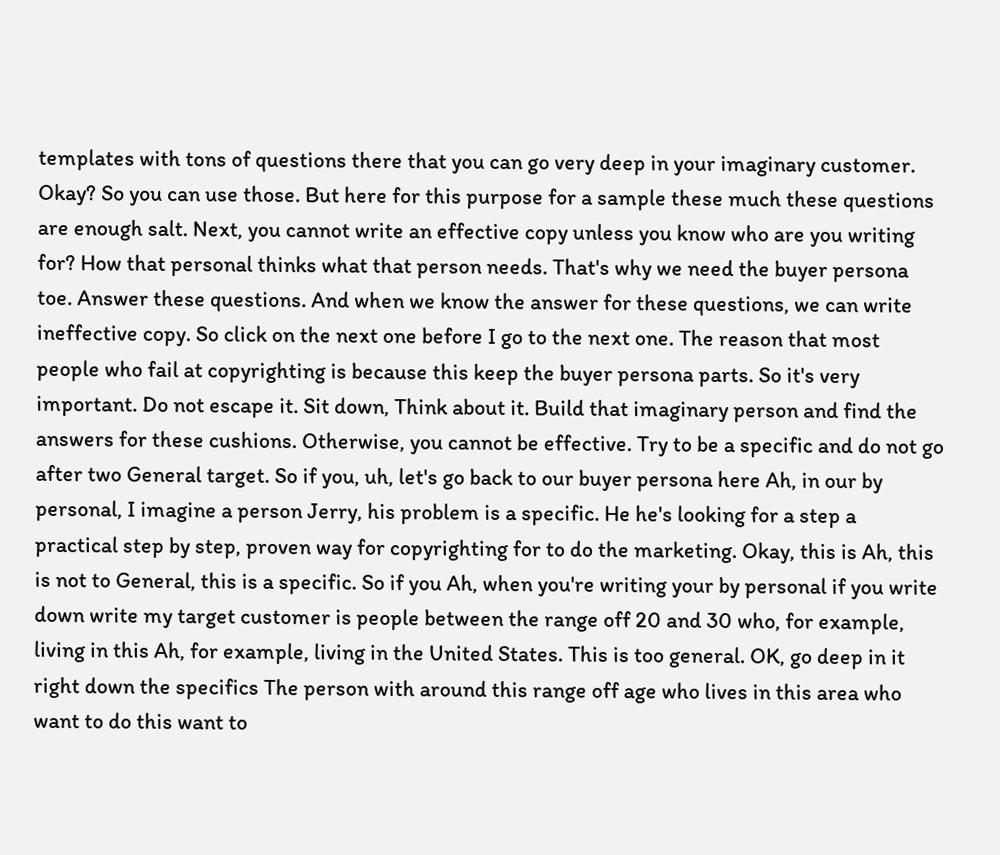templates with tons of questions there that you can go very deep in your imaginary customer. Okay? So you can use those. But here for this purpose for a sample these much these questions are enough salt. Next, you cannot write an effective copy unless you know who are you writing for? How that personal thinks what that person needs. That's why we need the buyer persona toe. Answer these questions. And when we know the answer for these questions, we can write ineffective copy. So click on the next one before I go to the next one. The reason that most people who fail at copyrighting is because this keep the buyer persona parts. So it's very important. Do not escape it. Sit down, Think about it. Build that imaginary person and find the answers for these cushions. Otherwise, you cannot be effective. Try to be a specific and do not go after two General target. So if you, uh, let's go back to our buyer persona here Ah, in our by personal, I imagine a person Jerry, his problem is a specific. He he's looking for a step a practical step by step, proven way for copyrighting for to do the marketing. Okay, this is Ah, this is not to General, this is a specific. So if you Ah, when you're writing your by personal if you write down write my target customer is people between the range off 20 and 30 who, for example, living in this Ah, for example, living in the United States. This is too general. OK, go deep in it right down the specifics The person with around this range off age who lives in this area who want to do this want to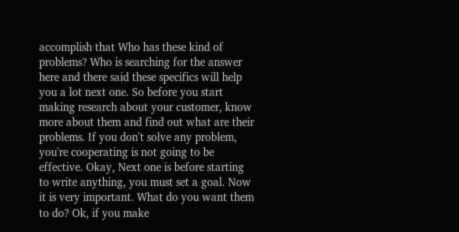accomplish that Who has these kind of problems? Who is searching for the answer here and there said these specifics will help you a lot next one. So before you start making research about your customer, know more about them and find out what are their problems. If you don't solve any problem, you're cooperating is not going to be effective. Okay, Next one is before starting to write anything, you must set a goal. Now it is very important. What do you want them to do? Ok, if you make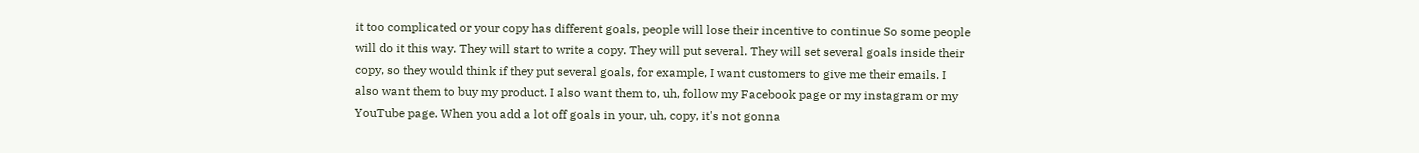it too complicated or your copy has different goals, people will lose their incentive to continue So some people will do it this way. They will start to write a copy. They will put several. They will set several goals inside their copy, so they would think if they put several goals, for example, I want customers to give me their emails. I also want them to buy my product. I also want them to, uh, follow my Facebook page or my instagram or my YouTube page. When you add a lot off goals in your, uh, copy, it's not gonna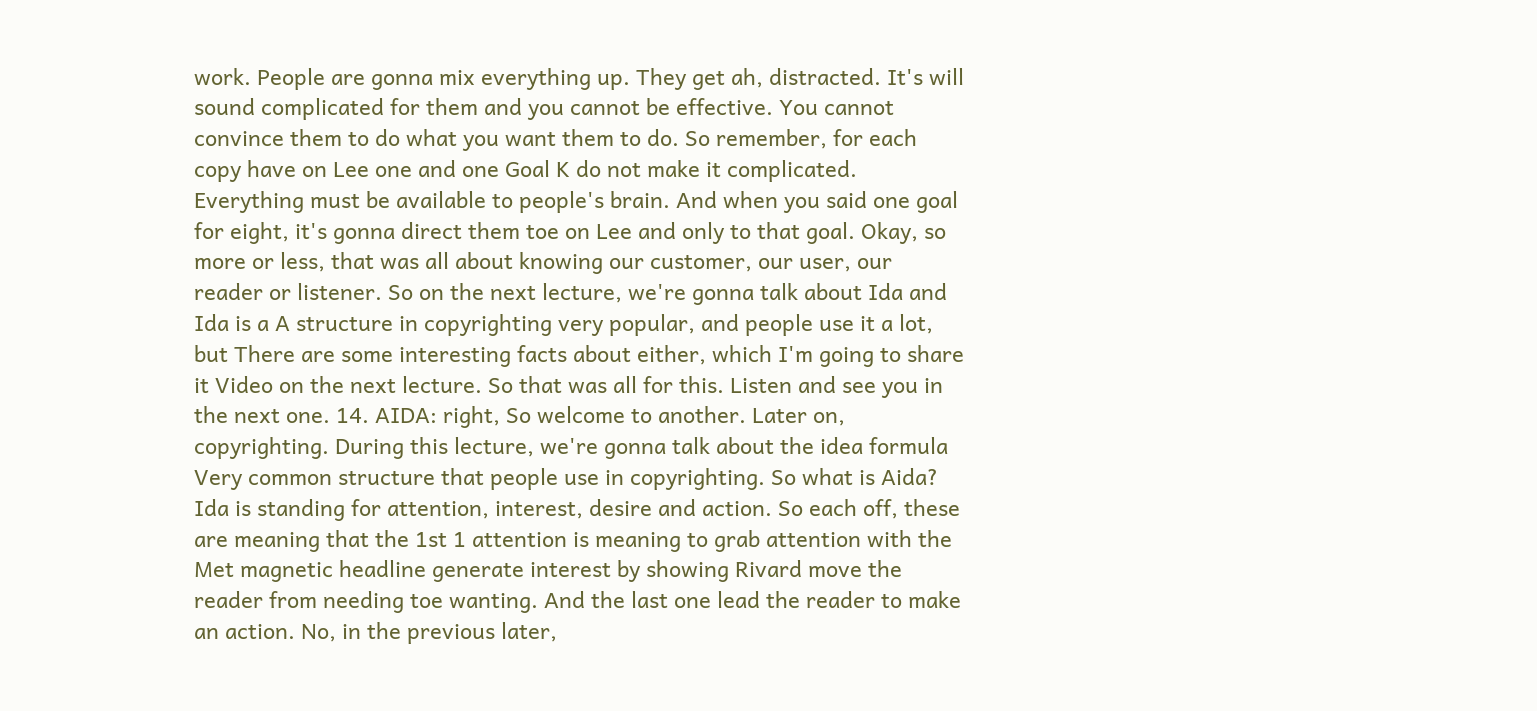work. People are gonna mix everything up. They get ah, distracted. It's will sound complicated for them and you cannot be effective. You cannot convince them to do what you want them to do. So remember, for each copy have on Lee one and one Goal K do not make it complicated. Everything must be available to people's brain. And when you said one goal for eight, it's gonna direct them toe on Lee and only to that goal. Okay, so more or less, that was all about knowing our customer, our user, our reader or listener. So on the next lecture, we're gonna talk about Ida and Ida is a A structure in copyrighting very popular, and people use it a lot, but There are some interesting facts about either, which I'm going to share it Video on the next lecture. So that was all for this. Listen and see you in the next one. 14. AIDA: right, So welcome to another. Later on, copyrighting. During this lecture, we're gonna talk about the idea formula Very common structure that people use in copyrighting. So what is Aida? Ida is standing for attention, interest, desire and action. So each off, these are meaning that the 1st 1 attention is meaning to grab attention with the Met magnetic headline generate interest by showing Rivard move the reader from needing toe wanting. And the last one lead the reader to make an action. No, in the previous later,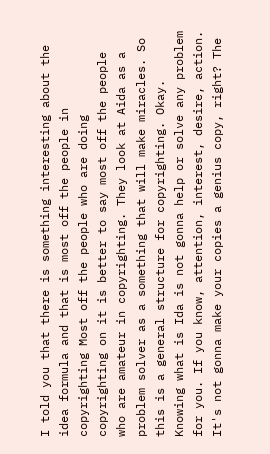I told you that there is something interesting about the idea formula and that is most off the people in copyrighting Most off the people who are doing copyrighting on it is better to say most off the people who are amateur in copyrighting. They look at Aida as a problem solver as a something that will make miracles. So this is a general structure for copyrighting. Okay. Knowing what is Ida is not gonna help or solve any problem for you. If you know, attention, interest, desire, action. It's not gonna make your copies a genius copy, right? The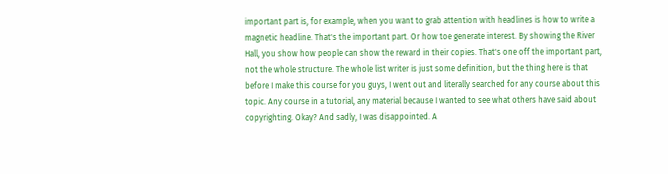important part is, for example, when you want to grab attention with headlines is how to write a magnetic headline. That's the important part. Or how toe generate interest. By showing the River Hall, you show how people can show the reward in their copies. That's one off the important part, not the whole structure. The whole list writer is just some definition, but the thing here is that before I make this course for you guys, I went out and literally searched for any course about this topic. Any course in a tutorial, any material because I wanted to see what others have said about copyrighting. Okay? And sadly, I was disappointed. A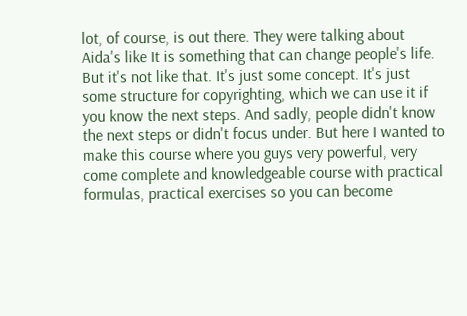lot, of course, is out there. They were talking about Aida's like It is something that can change people's life. But it's not like that. It's just some concept. It's just some structure for copyrighting, which we can use it if you know the next steps. And sadly, people didn't know the next steps or didn't focus under. But here I wanted to make this course where you guys very powerful, very come complete and knowledgeable course with practical formulas, practical exercises so you can become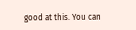good at this. You can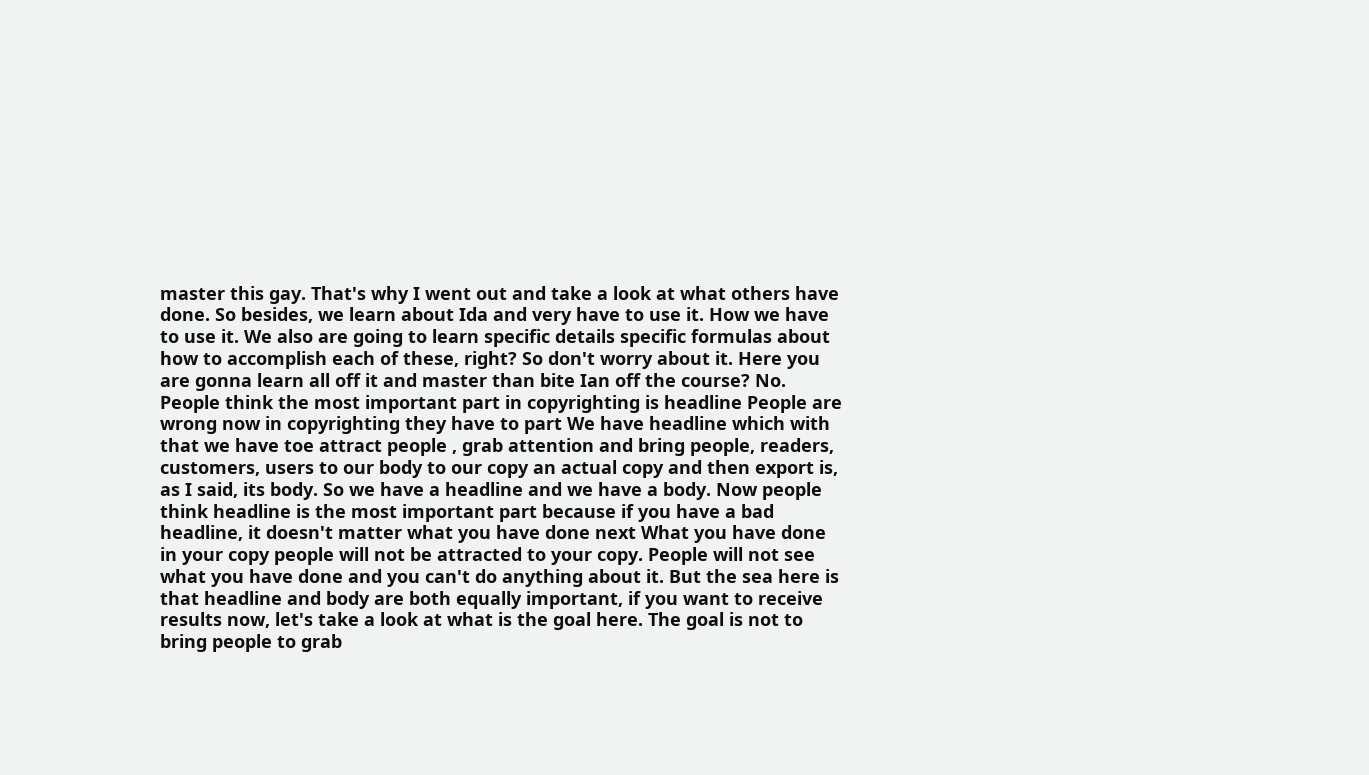master this gay. That's why I went out and take a look at what others have done. So besides, we learn about Ida and very have to use it. How we have to use it. We also are going to learn specific details specific formulas about how to accomplish each of these, right? So don't worry about it. Here you are gonna learn all off it and master than bite Ian off the course? No. People think the most important part in copyrighting is headline People are wrong now in copyrighting they have to part We have headline which with that we have toe attract people , grab attention and bring people, readers, customers, users to our body to our copy an actual copy and then export is, as I said, its body. So we have a headline and we have a body. Now people think headline is the most important part because if you have a bad headline, it doesn't matter what you have done next What you have done in your copy people will not be attracted to your copy. People will not see what you have done and you can't do anything about it. But the sea here is that headline and body are both equally important, if you want to receive results now, let's take a look at what is the goal here. The goal is not to bring people to grab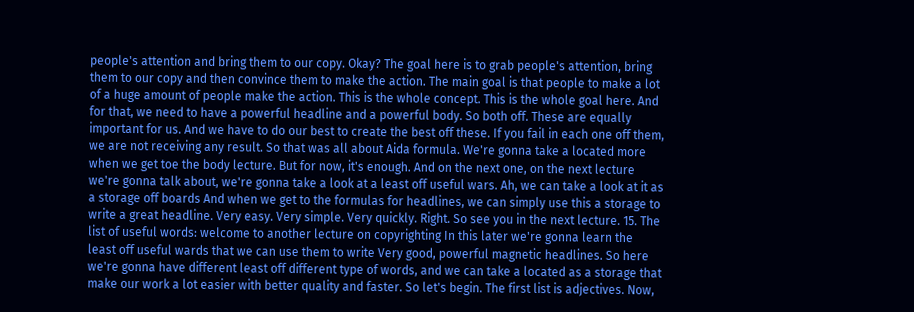people's attention and bring them to our copy. Okay? The goal here is to grab people's attention, bring them to our copy and then convince them to make the action. The main goal is that people to make a lot of a huge amount of people make the action. This is the whole concept. This is the whole goal here. And for that, we need to have a powerful headline and a powerful body. So both off. These are equally important for us. And we have to do our best to create the best off these. If you fail in each one off them, we are not receiving any result. So that was all about Aida formula. We're gonna take a located more when we get toe the body lecture. But for now, it's enough. And on the next one, on the next lecture we're gonna talk about, we're gonna take a look at a least off useful wars. Ah, we can take a look at it as a storage off boards And when we get to the formulas for headlines, we can simply use this a storage to write a great headline. Very easy. Very simple. Very quickly. Right. So see you in the next lecture. 15. The list of useful words: welcome to another lecture on copyrighting In this later we're gonna learn the least off useful wards that we can use them to write Very good, powerful magnetic headlines. So here we're gonna have different least off different type of words, and we can take a located as a storage that make our work a lot easier with better quality and faster. So let's begin. The first list is adjectives. Now,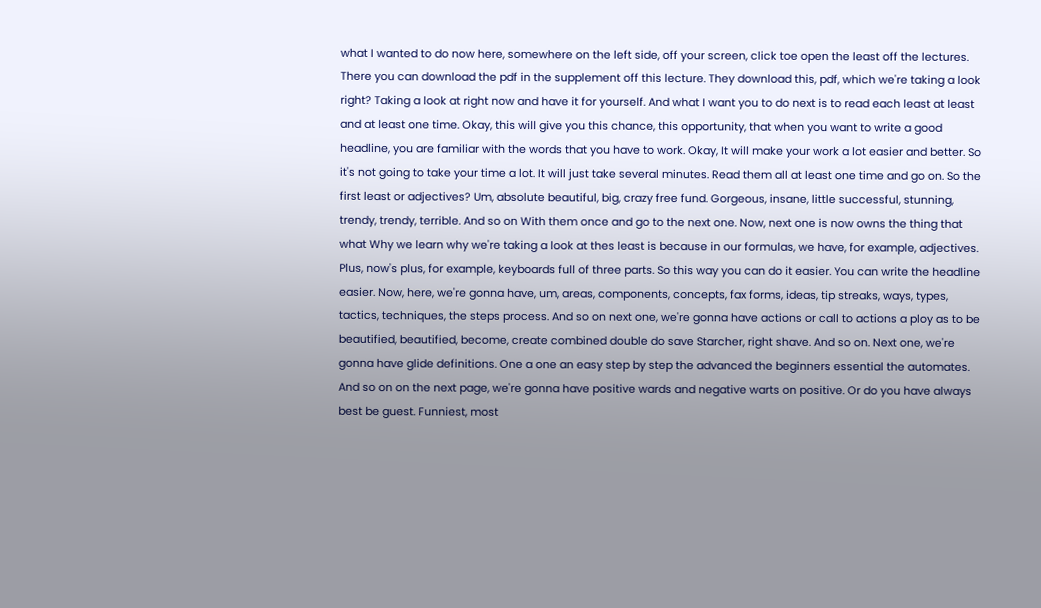what I wanted to do now here, somewhere on the left side, off your screen, click toe open the least off the lectures. There you can download the pdf in the supplement off this lecture. They download this, pdf, which we're taking a look right? Taking a look at right now and have it for yourself. And what I want you to do next is to read each least at least and at least one time. Okay, this will give you this chance, this opportunity, that when you want to write a good headline, you are familiar with the words that you have to work. Okay, It will make your work a lot easier and better. So it's not going to take your time a lot. It will just take several minutes. Read them all at least one time and go on. So the first least or adjectives? Um, absolute beautiful, big, crazy free fund. Gorgeous, insane, little successful, stunning, trendy, trendy, terrible. And so on With them once and go to the next one. Now, next one is now owns the thing that what Why we learn why we're taking a look at thes least is because in our formulas, we have, for example, adjectives. Plus, now's plus, for example, keyboards full of three parts. So this way you can do it easier. You can write the headline easier. Now, here, we're gonna have, um, areas, components, concepts, fax forms, ideas, tip streaks, ways, types, tactics, techniques, the steps process. And so on next one, we're gonna have actions or call to actions a ploy as to be beautified, beautified, become, create combined double do save Starcher, right shave. And so on. Next one, we're gonna have glide definitions. One a one an easy step by step the advanced the beginners essential the automates. And so on on the next page, we're gonna have positive wards and negative warts on positive. Or do you have always best be guest. Funniest, most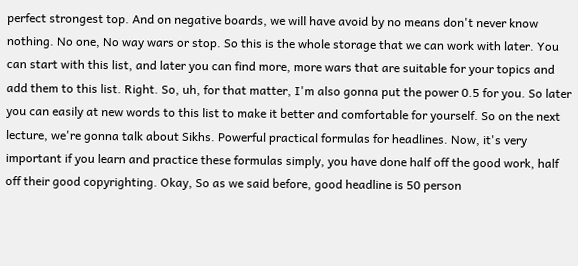perfect strongest top. And on negative boards, we will have avoid by no means don't never know nothing. No one, No way wars or stop. So this is the whole storage that we can work with later. You can start with this list, and later you can find more, more wars that are suitable for your topics and add them to this list. Right. So, uh, for that matter, I'm also gonna put the power 0.5 for you. So later you can easily at new words to this list to make it better and comfortable for yourself. So on the next lecture, we're gonna talk about Sikhs. Powerful practical formulas for headlines. Now, it's very important if you learn and practice these formulas simply, you have done half off the good work, half off their good copyrighting. Okay, So as we said before, good headline is 50 person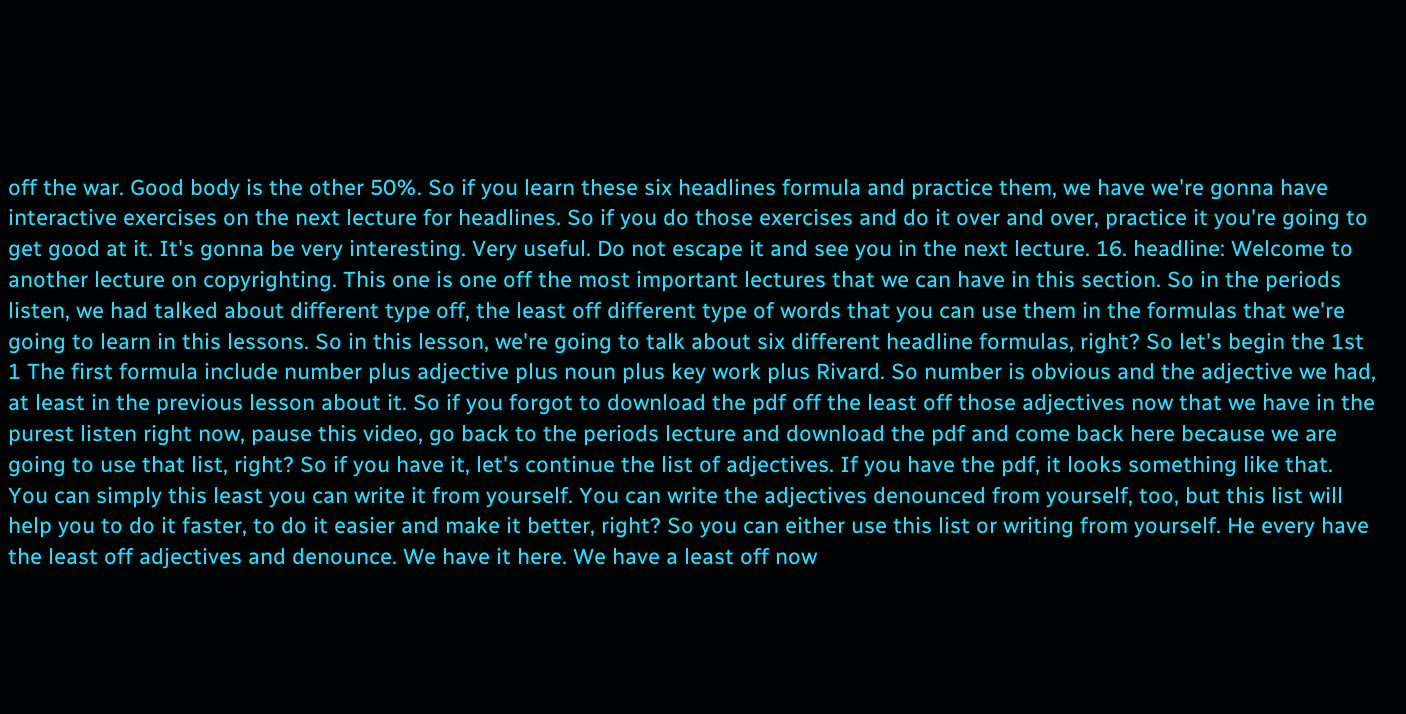off the war. Good body is the other 50%. So if you learn these six headlines formula and practice them, we have we're gonna have interactive exercises on the next lecture for headlines. So if you do those exercises and do it over and over, practice it you're going to get good at it. It's gonna be very interesting. Very useful. Do not escape it and see you in the next lecture. 16. headline: Welcome to another lecture on copyrighting. This one is one off the most important lectures that we can have in this section. So in the periods listen, we had talked about different type off, the least off different type of words that you can use them in the formulas that we're going to learn in this lessons. So in this lesson, we're going to talk about six different headline formulas, right? So let's begin the 1st 1 The first formula include number plus adjective plus noun plus key work plus Rivard. So number is obvious and the adjective we had, at least in the previous lesson about it. So if you forgot to download the pdf off the least off those adjectives now that we have in the purest listen right now, pause this video, go back to the periods lecture and download the pdf and come back here because we are going to use that list, right? So if you have it, let's continue the list of adjectives. If you have the pdf, it looks something like that. You can simply this least you can write it from yourself. You can write the adjectives denounced from yourself, too, but this list will help you to do it faster, to do it easier and make it better, right? So you can either use this list or writing from yourself. He every have the least off adjectives and denounce. We have it here. We have a least off now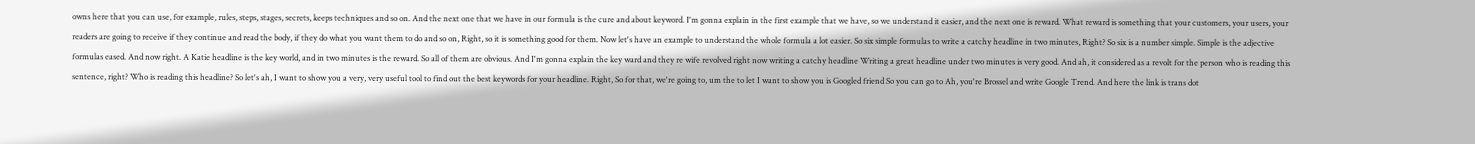owns here that you can use, for example, rules, steps, stages, secrets, keeps techniques and so on. And the next one that we have in our formula is the cure and about keyword. I'm gonna explain in the first example that we have, so we understand it easier, and the next one is reward. What reward is something that your customers, your users, your readers are going to receive if they continue and read the body, if they do what you want them to do and so on, Right, so it is something good for them. Now let's have an example to understand the whole formula a lot easier. So six simple formulas to write a catchy headline in two minutes, Right? So six is a number simple. Simple is the adjective formulas eased. And now right. A Katie headline is the key world, and in two minutes is the reward. So all of them are obvious. And I'm gonna explain the key ward and they re wife revolved right now writing a catchy headline Writing a great headline under two minutes is very good. And ah, it considered as a revolt for the person who is reading this sentence, right? Who is reading this headline? So let's ah, I want to show you a very, very useful tool to find out the best keywords for your headline. Right, So for that, we're going to, um the to let I want to show you is Googled friend So you can go to Ah, you're Brossel and write Google Trend. And here the link is trans dot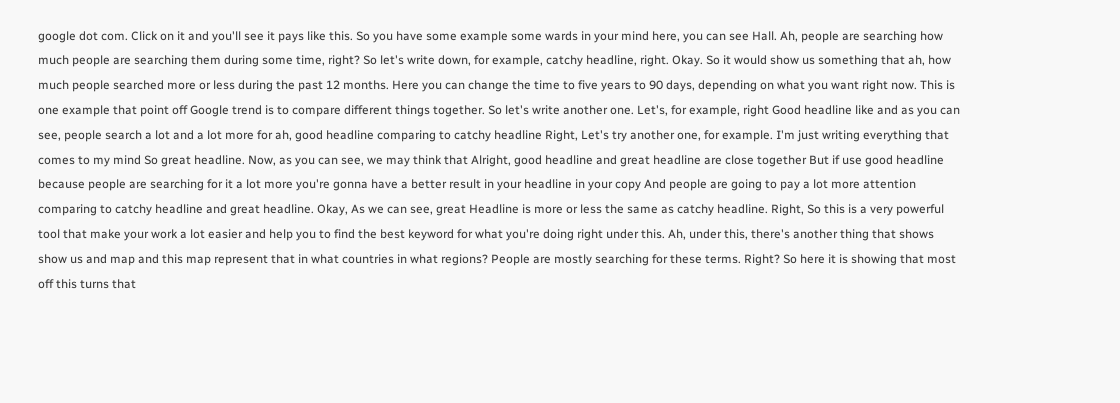google dot com. Click on it and you'll see it pays like this. So you have some example some wards in your mind here, you can see Hall. Ah, people are searching how much people are searching them during some time, right? So let's write down, for example, catchy headline, right. Okay. So it would show us something that ah, how much people searched more or less during the past 12 months. Here you can change the time to five years to 90 days, depending on what you want right now. This is one example that point off Google trend is to compare different things together. So let's write another one. Let's, for example, right Good headline like and as you can see, people search a lot and a lot more for ah, good headline comparing to catchy headline Right, Let's try another one, for example. I'm just writing everything that comes to my mind So great headline. Now, as you can see, we may think that Alright, good headline and great headline are close together But if use good headline because people are searching for it a lot more you're gonna have a better result in your headline in your copy And people are going to pay a lot more attention comparing to catchy headline and great headline. Okay, As we can see, great Headline is more or less the same as catchy headline. Right, So this is a very powerful tool that make your work a lot easier and help you to find the best keyword for what you're doing right under this. Ah, under this, there's another thing that shows show us and map and this map represent that in what countries in what regions? People are mostly searching for these terms. Right? So here it is showing that most off this turns that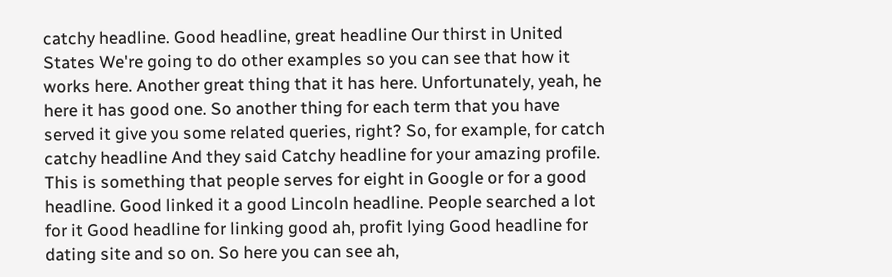catchy headline. Good headline, great headline Our thirst in United States We're going to do other examples so you can see that how it works here. Another great thing that it has here. Unfortunately, yeah, he here it has good one. So another thing for each term that you have served it give you some related queries, right? So, for example, for catch catchy headline And they said Catchy headline for your amazing profile. This is something that people serves for eight in Google or for a good headline. Good linked it a good Lincoln headline. People searched a lot for it Good headline for linking good ah, profit lying Good headline for dating site and so on. So here you can see ah,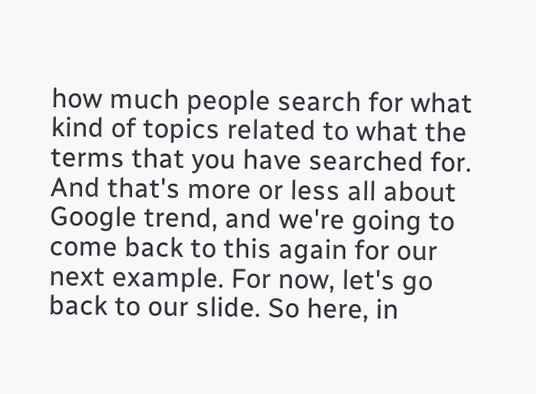how much people search for what kind of topics related to what the terms that you have searched for. And that's more or less all about Google trend, and we're going to come back to this again for our next example. For now, let's go back to our slide. So here, in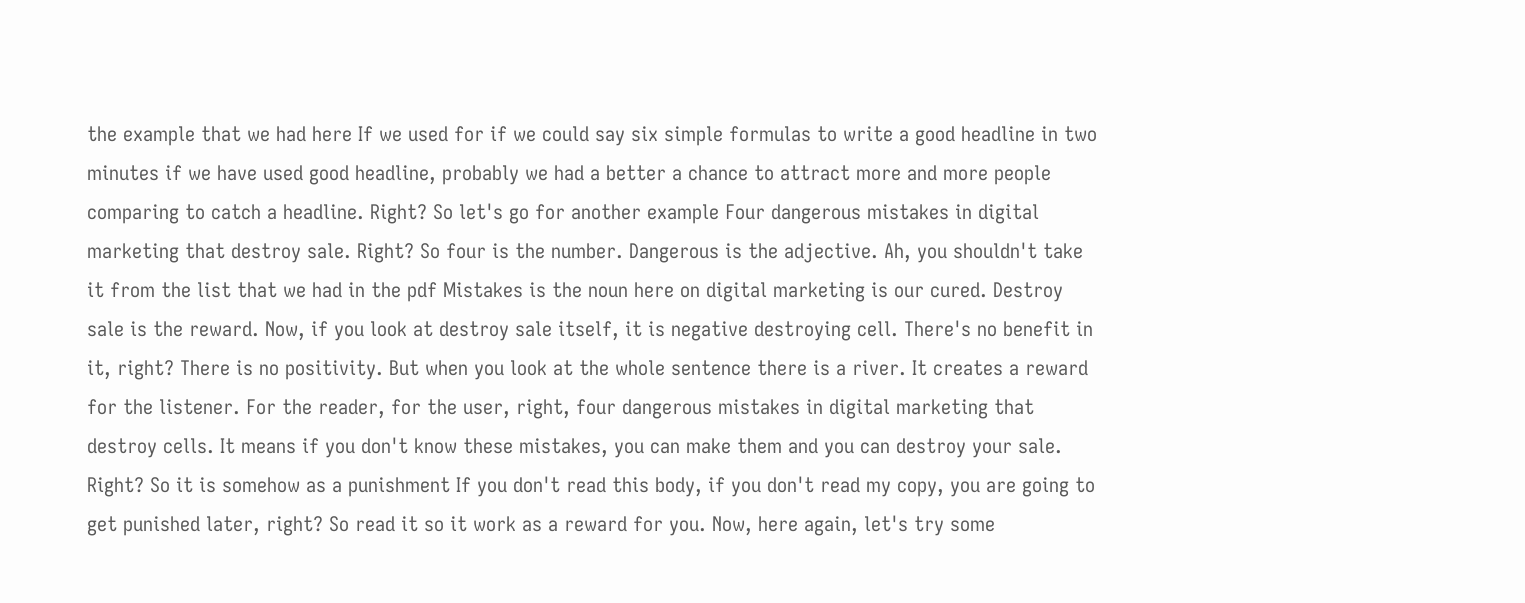the example that we had here If we used for if we could say six simple formulas to write a good headline in two minutes if we have used good headline, probably we had a better a chance to attract more and more people comparing to catch a headline. Right? So let's go for another example Four dangerous mistakes in digital marketing that destroy sale. Right? So four is the number. Dangerous is the adjective. Ah, you shouldn't take it from the list that we had in the pdf Mistakes is the noun here on digital marketing is our cured. Destroy sale is the reward. Now, if you look at destroy sale itself, it is negative destroying cell. There's no benefit in it, right? There is no positivity. But when you look at the whole sentence there is a river. It creates a reward for the listener. For the reader, for the user, right, four dangerous mistakes in digital marketing that destroy cells. It means if you don't know these mistakes, you can make them and you can destroy your sale. Right? So it is somehow as a punishment If you don't read this body, if you don't read my copy, you are going to get punished later, right? So read it so it work as a reward for you. Now, here again, let's try some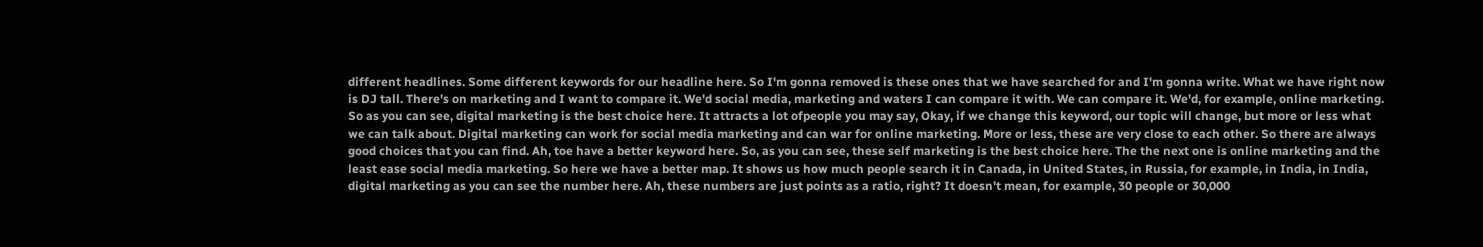different headlines. Some different keywords for our headline here. So I'm gonna removed is these ones that we have searched for and I'm gonna write. What we have right now is DJ tall. There's on marketing and I want to compare it. We'd social media, marketing and waters I can compare it with. We can compare it. We'd, for example, online marketing. So as you can see, digital marketing is the best choice here. It attracts a lot ofpeople you may say, Okay, if we change this keyword, our topic will change, but more or less what we can talk about. Digital marketing can work for social media marketing and can war for online marketing. More or less, these are very close to each other. So there are always good choices that you can find. Ah, toe have a better keyword here. So, as you can see, these self marketing is the best choice here. The the next one is online marketing and the least ease social media marketing. So here we have a better map. It shows us how much people search it in Canada, in United States, in Russia, for example, in India, in India, digital marketing as you can see the number here. Ah, these numbers are just points as a ratio, right? It doesn't mean, for example, 30 people or 30,000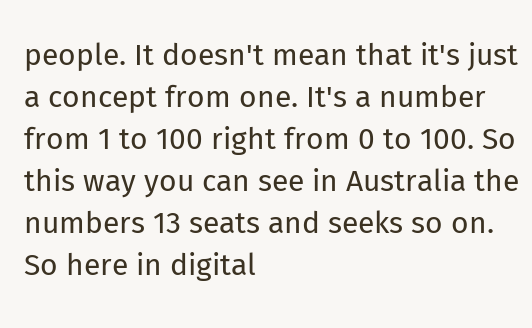people. It doesn't mean that it's just a concept from one. It's a number from 1 to 100 right from 0 to 100. So this way you can see in Australia the numbers 13 seats and seeks so on. So here in digital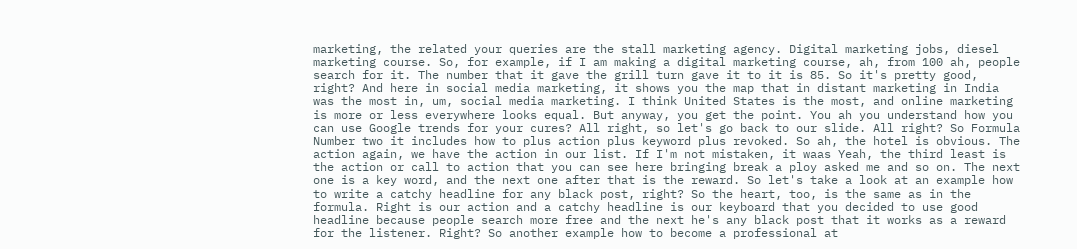marketing, the related your queries are the stall marketing agency. Digital marketing jobs, diesel marketing course. So, for example, if I am making a digital marketing course, ah, from 100 ah, people search for it. The number that it gave the grill turn gave it to it is 85. So it's pretty good, right? And here in social media marketing, it shows you the map that in distant marketing in India was the most in, um, social media marketing. I think United States is the most, and online marketing is more or less everywhere looks equal. But anyway, you get the point. You ah you understand how you can use Google trends for your cures? All right, so let's go back to our slide. All right? So Formula Number two it includes how to plus action plus keyword plus revoked. So ah, the hotel is obvious. The action again, we have the action in our list. If I'm not mistaken, it waas Yeah, the third least is the action or call to action that you can see here bringing break a ploy asked me and so on. The next one is a key word, and the next one after that is the reward. So let's take a look at an example how to write a catchy headline for any black post, right? So the heart, too, is the same as in the formula. Right is our action and a catchy headline is our keyboard that you decided to use good headline because people search more free and the next he's any black post that it works as a reward for the listener. Right? So another example how to become a professional at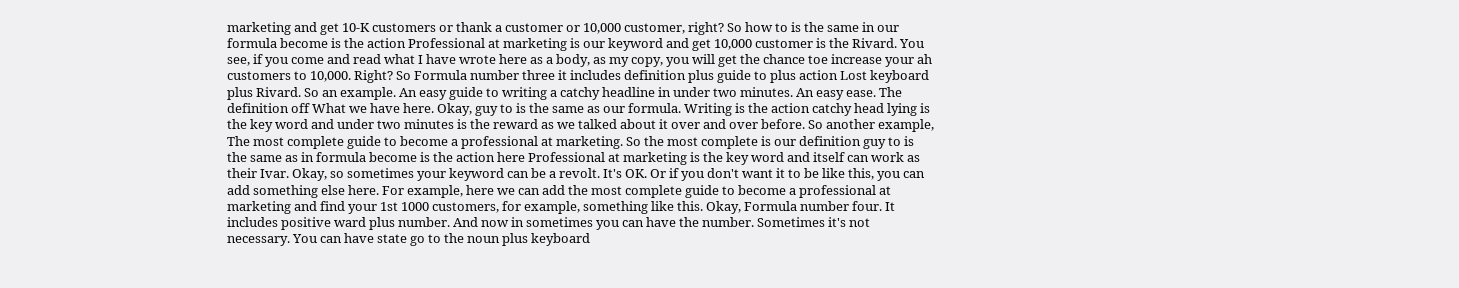marketing and get 10-K customers or thank a customer or 10,000 customer, right? So how to is the same in our formula become is the action Professional at marketing is our keyword and get 10,000 customer is the Rivard. You see, if you come and read what I have wrote here as a body, as my copy, you will get the chance toe increase your ah customers to 10,000. Right? So Formula number three it includes definition plus guide to plus action Lost keyboard plus Rivard. So an example. An easy guide to writing a catchy headline in under two minutes. An easy ease. The definition off What we have here. Okay, guy to is the same as our formula. Writing is the action catchy head lying is the key word and under two minutes is the reward as we talked about it over and over before. So another example, The most complete guide to become a professional at marketing. So the most complete is our definition guy to is the same as in formula become is the action here Professional at marketing is the key word and itself can work as their Ivar. Okay, so sometimes your keyword can be a revolt. It's OK. Or if you don't want it to be like this, you can add something else here. For example, here we can add the most complete guide to become a professional at marketing and find your 1st 1000 customers, for example, something like this. Okay, Formula number four. It includes positive ward plus number. And now in sometimes you can have the number. Sometimes it's not necessary. You can have state go to the noun plus keyboard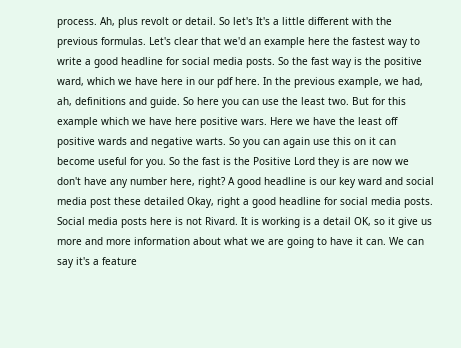process. Ah, plus revolt or detail. So let's It's a little different with the previous formulas. Let's clear that we'd an example here the fastest way to write a good headline for social media posts. So the fast way is the positive ward, which we have here in our pdf here. In the previous example, we had, ah, definitions and guide. So here you can use the least two. But for this example which we have here positive wars. Here we have the least off positive wards and negative warts. So you can again use this on it can become useful for you. So the fast is the Positive Lord they is are now we don't have any number here, right? A good headline is our key ward and social media post these detailed Okay, right a good headline for social media posts. Social media posts here is not Rivard. It is working is a detail OK, so it give us more and more information about what we are going to have it can. We can say it's a feature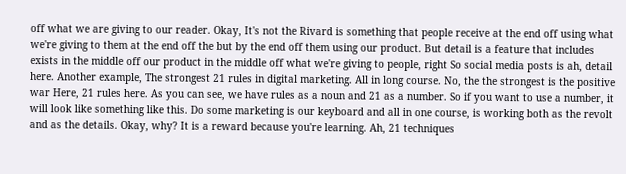off what we are giving to our reader. Okay, It's not the Rivard is something that people receive at the end off using what we're giving to them at the end off the but by the end off them using our product. But detail is a feature that includes exists in the middle off our product in the middle off what we're giving to people, right So social media posts is ah, detail here. Another example, The strongest 21 rules in digital marketing. All in long course. No, the the strongest is the positive war Here, 21 rules here. As you can see, we have rules as a noun and 21 as a number. So if you want to use a number, it will look like something like this. Do some marketing is our keyboard and all in one course, is working both as the revolt and as the details. Okay, why? It is a reward because you're learning. Ah, 21 techniques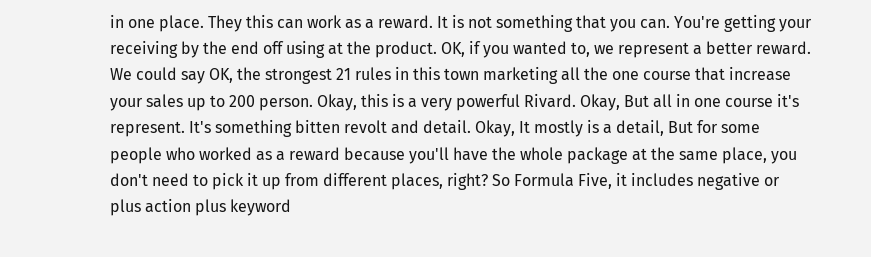in one place. They this can work as a reward. It is not something that you can. You're getting your receiving by the end off using at the product. OK, if you wanted to, we represent a better reward. We could say OK, the strongest 21 rules in this town marketing all the one course that increase your sales up to 200 person. Okay, this is a very powerful Rivard. Okay, But all in one course it's represent. It's something bitten revolt and detail. Okay, It mostly is a detail, But for some people who worked as a reward because you'll have the whole package at the same place, you don't need to pick it up from different places, right? So Formula Five, it includes negative or plus action plus keyword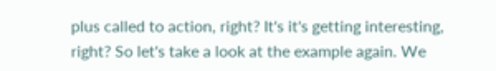plus called to action, right? It's it's getting interesting, right? So let's take a look at the example again. We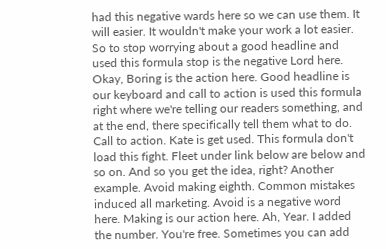had this negative wards here so we can use them. It will easier. It wouldn't make your work a lot easier. So to stop worrying about a good headline and used this formula stop is the negative Lord here. Okay, Boring is the action here. Good headline is our keyboard and call to action is used this formula right where we're telling our readers something, and at the end, there specifically tell them what to do. Call to action. Kate is get used. This formula don't load this fight. Fleet under link below are below and so on. And so you get the idea, right? Another example. Avoid making eighth. Common mistakes induced all marketing. Avoid is a negative word here. Making is our action here. Ah, Year. I added the number. You're free. Sometimes you can add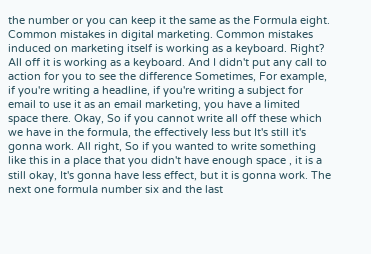the number or you can keep it the same as the Formula eight. Common mistakes in digital marketing. Common mistakes induced on marketing itself is working as a keyboard. Right? All off it is working as a keyboard. And I didn't put any call to action for you to see the difference Sometimes, For example, if you're writing a headline, if you're writing a subject for email to use it as an email marketing, you have a limited space there. Okay, So if you cannot write all off these which we have in the formula, the effectively less but It's still it's gonna work. All right, So if you wanted to write something like this in a place that you didn't have enough space , it is a still okay, It's gonna have less effect, but it is gonna work. The next one formula number six and the last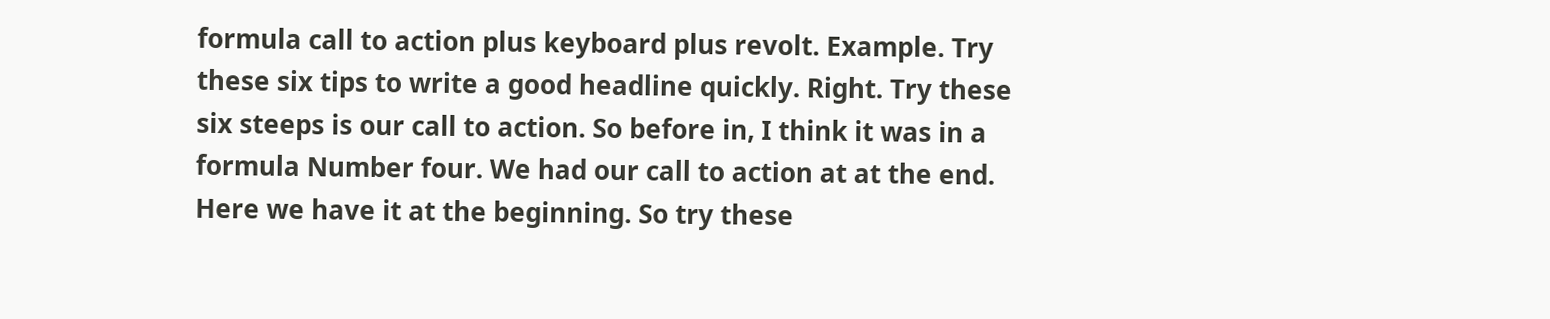formula call to action plus keyboard plus revolt. Example. Try these six tips to write a good headline quickly. Right. Try these six steeps is our call to action. So before in, I think it was in a formula Number four. We had our call to action at at the end. Here we have it at the beginning. So try these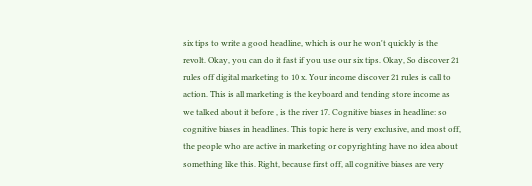six tips to write a good headline, which is our he won't quickly is the revolt. Okay, you can do it fast if you use our six tips. Okay, So discover 21 rules off digital marketing to 10 x. Your income discover 21 rules is call to action. This is all marketing is the keyboard and tending store income as we talked about it before , is the river 17. Cognitive biases in headline: so cognitive biases in headlines. This topic here is very exclusive, and most off, the people who are active in marketing or copyrighting have no idea about something like this. Right, because first off, all cognitive biases are very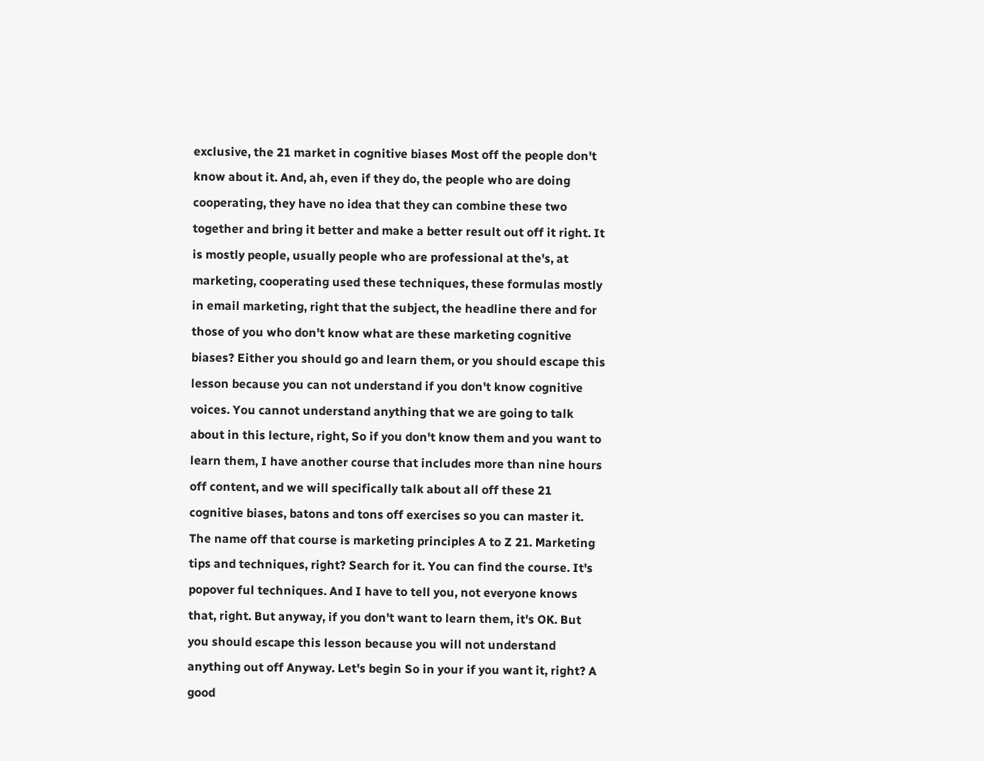exclusive, the 21 market in cognitive biases Most off the people don't know about it. And, ah, even if they do, the people who are doing cooperating, they have no idea that they can combine these two together and bring it better and make a better result out off it right. It is mostly people, usually people who are professional at the's, at marketing, cooperating used these techniques, these formulas mostly in email marketing, right that the subject, the headline there and for those of you who don't know what are these marketing cognitive biases? Either you should go and learn them, or you should escape this lesson because you can not understand if you don't know cognitive voices. You cannot understand anything that we are going to talk about in this lecture, right, So if you don't know them and you want to learn them, I have another course that includes more than nine hours off content, and we will specifically talk about all off these 21 cognitive biases, batons and tons off exercises so you can master it. The name off that course is marketing principles A to Z 21. Marketing tips and techniques, right? Search for it. You can find the course. It's popover ful techniques. And I have to tell you, not everyone knows that, right. But anyway, if you don't want to learn them, it's OK. But you should escape this lesson because you will not understand anything out off Anyway. Let's begin So in your if you want it, right? A good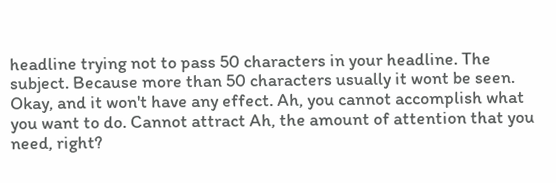headline trying not to pass 50 characters in your headline. The subject. Because more than 50 characters usually it wont be seen. Okay, and it won't have any effect. Ah, you cannot accomplish what you want to do. Cannot attract Ah, the amount of attention that you need, right?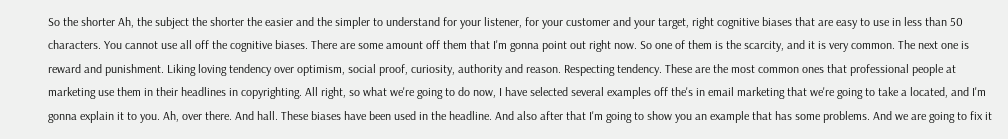So the shorter Ah, the subject the shorter the easier and the simpler to understand for your listener, for your customer and your target, right cognitive biases that are easy to use in less than 50 characters. You cannot use all off the cognitive biases. There are some amount off them that I'm gonna point out right now. So one of them is the scarcity, and it is very common. The next one is reward and punishment. Liking loving tendency over optimism, social proof, curiosity, authority and reason. Respecting tendency. These are the most common ones that professional people at marketing use them in their headlines in copyrighting. All right, so what we're going to do now, I have selected several examples off the's in email marketing that we're going to take a located, and I'm gonna explain it to you. Ah, over there. And hall. These biases have been used in the headline. And also after that I'm going to show you an example that has some problems. And we are going to fix it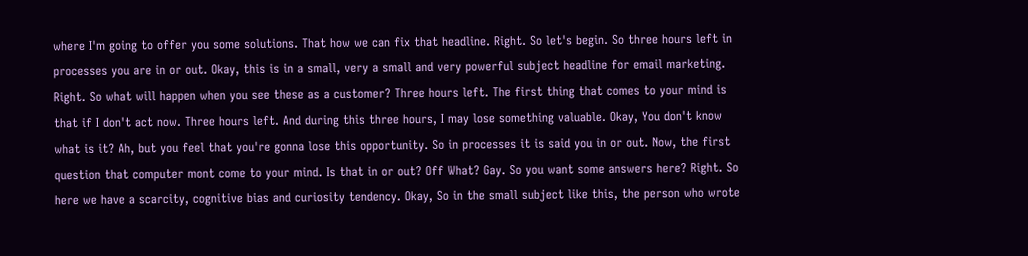where I'm going to offer you some solutions. That how we can fix that headline. Right. So let's begin. So three hours left in processes you are in or out. Okay, this is in a small, very a small and very powerful subject headline for email marketing. Right. So what will happen when you see these as a customer? Three hours left. The first thing that comes to your mind is that if I don't act now. Three hours left. And during this three hours, I may lose something valuable. Okay, You don't know what is it? Ah, but you feel that you're gonna lose this opportunity. So in processes it is said you in or out. Now, the first question that computer mont come to your mind. Is that in or out? Off What? Gay. So you want some answers here? Right. So here we have a scarcity, cognitive bias and curiosity tendency. Okay, So in the small subject like this, the person who wrote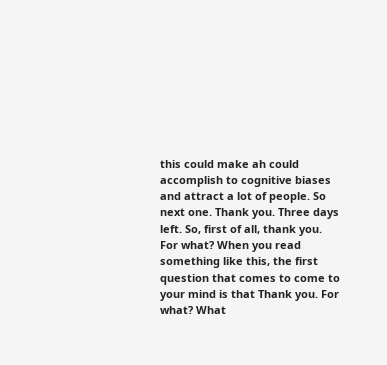this could make ah could accomplish to cognitive biases and attract a lot of people. So next one. Thank you. Three days left. So, first of all, thank you. For what? When you read something like this, the first question that comes to come to your mind is that Thank you. For what? What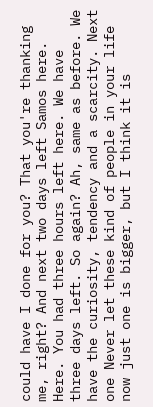could have I done for you? That you're thanking me, right? And next two days left Samos here. Here. You had three hours left here. We have three days left. So again? Ah, same as before. We have the curiosity, tendency and a scarcity. Next one Never let these kind of people in your life now just one is bigger, but I think it is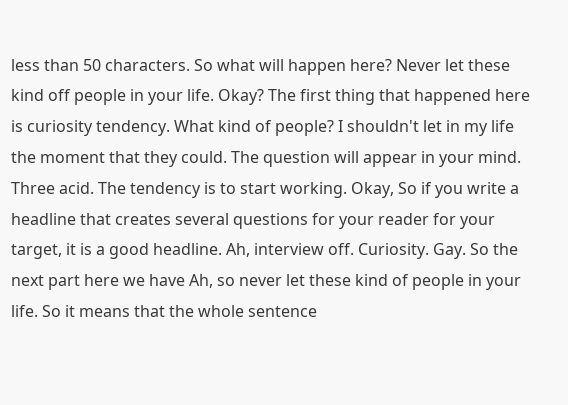less than 50 characters. So what will happen here? Never let these kind off people in your life. Okay? The first thing that happened here is curiosity tendency. What kind of people? I shouldn't let in my life the moment that they could. The question will appear in your mind. Three acid. The tendency is to start working. Okay, So if you write a headline that creates several questions for your reader for your target, it is a good headline. Ah, interview off. Curiosity. Gay. So the next part here we have Ah, so never let these kind of people in your life. So it means that the whole sentence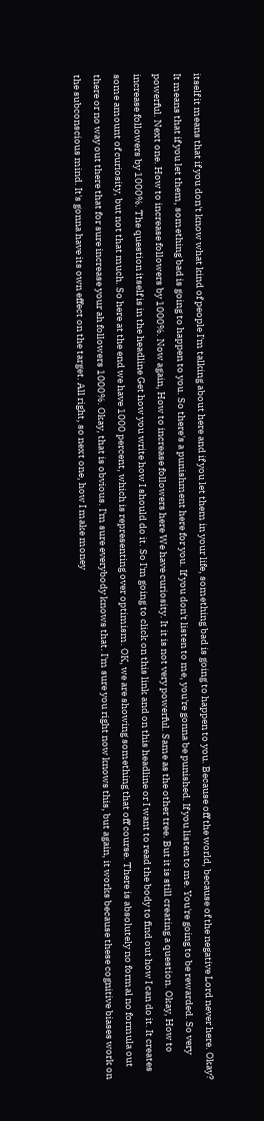itself it means that if you don't know what kind of people I'm talking about here and if you let them in your life, something bad is going to happen to you. Because off the world, because of the negative Lord never here. Okay? It means that if you let them, something bad is going to happen to you. So there's a punishment here for you. If you don't listen to me, you're gonna be punished. If you listen to me. You're going to be rewarded. So very powerful. Next one. How to increase followers by 1000%. Now again, How to increase followers here We have curiosity. It it is not very powerful. Same as the other tree. But it is still creating a question. Okay, How to increase followers by 1000%. The question itself is in the headline Get how you write how I should do it. So I'm going to click on this link and on this headline or I want to read the body to find out how I can do it. It creates some amount of curiosity, but not that much. So here at the end we have 1000 percent, which is representing over optimism. OK, we are showing something that off course. There is absolutely no formal no formula out there or no way out there that for sure increase your ah followers 1000%. Okay, that is obvious. I'm sure everybody knows that. I'm sure you right now knows this, but again, it works because these cognitive biases work on the subconscious mind. It's gonna have its own effect on the target. All right, so next one, how I make money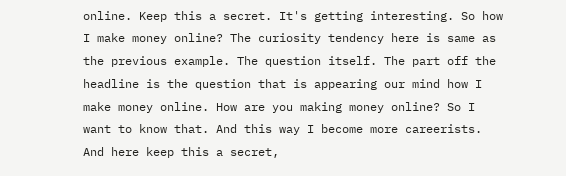online. Keep this a secret. It's getting interesting. So how I make money online? The curiosity tendency here is same as the previous example. The question itself. The part off the headline is the question that is appearing our mind how I make money online. How are you making money online? So I want to know that. And this way I become more careerists. And here keep this a secret,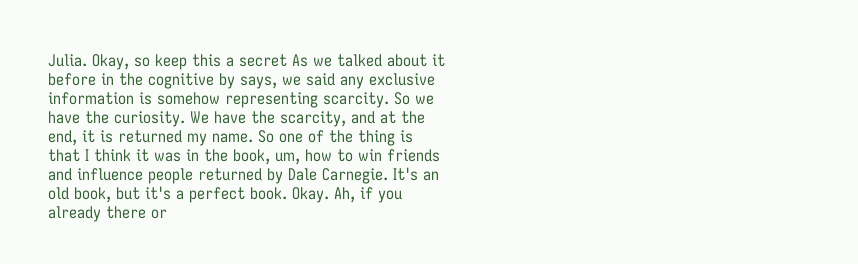Julia. Okay, so keep this a secret As we talked about it before in the cognitive by says, we said any exclusive information is somehow representing scarcity. So we have the curiosity. We have the scarcity, and at the end, it is returned my name. So one of the thing is that I think it was in the book, um, how to win friends and influence people returned by Dale Carnegie. It's an old book, but it's a perfect book. Okay. Ah, if you already there or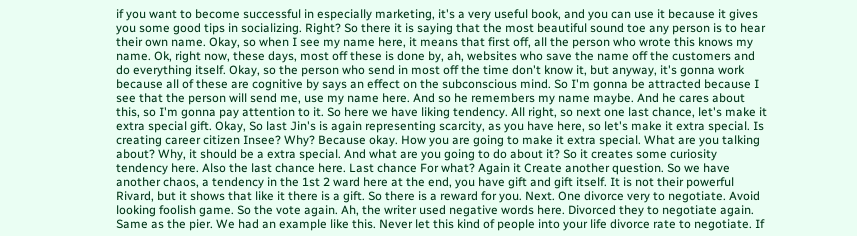if you want to become successful in especially marketing, it's a very useful book, and you can use it because it gives you some good tips in socializing. Right? So there it is saying that the most beautiful sound toe any person is to hear their own name. Okay, so when I see my name here, it means that first off, all the person who wrote this knows my name. Ok, right now, these days, most off these is done by, ah, websites who save the name off the customers and do everything itself. Okay, so the person who send in most off the time don't know it, but anyway, it's gonna work because all of these are cognitive by says an effect on the subconscious mind. So I'm gonna be attracted because I see that the person will send me, use my name here. And so he remembers my name maybe. And he cares about this, so I'm gonna pay attention to it. So here we have liking tendency. All right, so next one last chance, let's make it extra special gift. Okay, So last Jin's is again representing scarcity, as you have here, so let's make it extra special. Is creating career citizen Insee? Why? Because okay. How you are going to make it extra special. What are you talking about? Why, it should be a extra special. And what are you going to do about it? So it creates some curiosity tendency here. Also the last chance here. Last chance For what? Again it Create another question. So we have another chaos, a tendency in the 1st 2 ward here at the end, you have gift and gift itself. It is not their powerful Rivard, but it shows that like it there is a gift. So there is a reward for you. Next. One divorce very to negotiate. Avoid looking foolish game. So the vote again. Ah, the writer used negative words here. Divorced they to negotiate again. Same as the pier. We had an example like this. Never let this kind of people into your life divorce rate to negotiate. If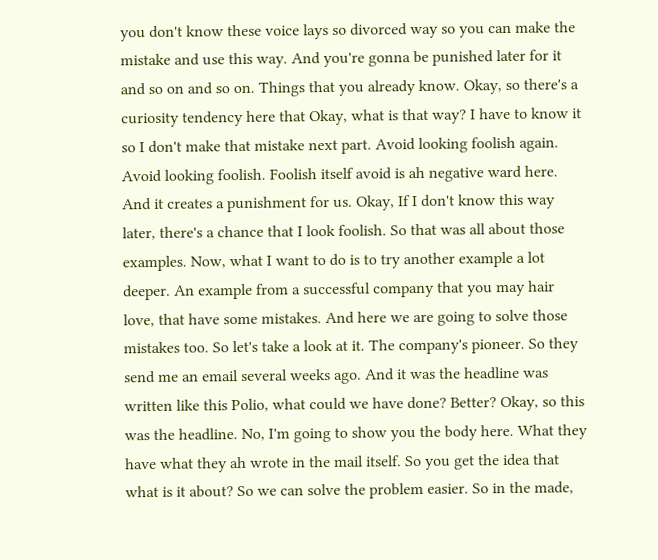you don't know these voice lays so divorced way so you can make the mistake and use this way. And you're gonna be punished later for it and so on and so on. Things that you already know. Okay, so there's a curiosity tendency here that Okay, what is that way? I have to know it so I don't make that mistake next part. Avoid looking foolish again. Avoid looking foolish. Foolish itself avoid is ah negative ward here. And it creates a punishment for us. Okay, If I don't know this way later, there's a chance that I look foolish. So that was all about those examples. Now, what I want to do is to try another example a lot deeper. An example from a successful company that you may hair love, that have some mistakes. And here we are going to solve those mistakes too. So let's take a look at it. The company's pioneer. So they send me an email several weeks ago. And it was the headline was written like this Polio, what could we have done? Better? Okay, so this was the headline. No, I'm going to show you the body here. What they have what they ah wrote in the mail itself. So you get the idea that what is it about? So we can solve the problem easier. So in the made,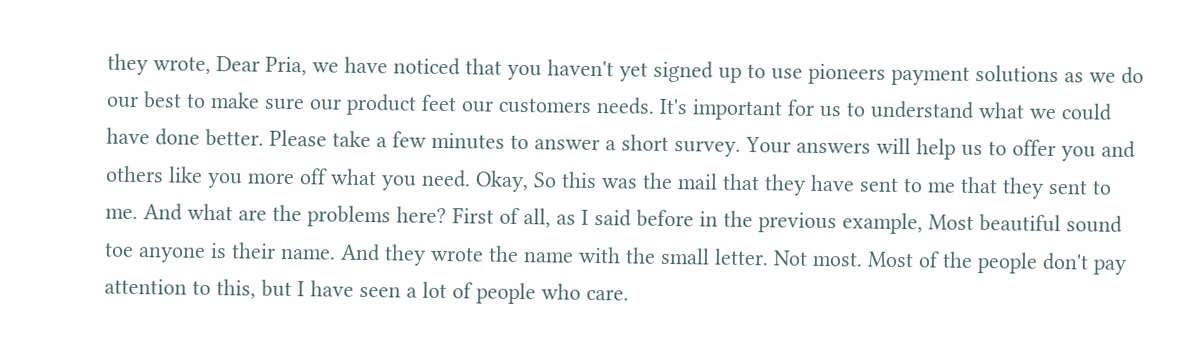they wrote, Dear Pria, we have noticed that you haven't yet signed up to use pioneers payment solutions as we do our best to make sure our product feet our customers needs. It's important for us to understand what we could have done better. Please take a few minutes to answer a short survey. Your answers will help us to offer you and others like you more off what you need. Okay, So this was the mail that they have sent to me that they sent to me. And what are the problems here? First of all, as I said before in the previous example, Most beautiful sound toe anyone is their name. And they wrote the name with the small letter. Not most. Most of the people don't pay attention to this, but I have seen a lot of people who care.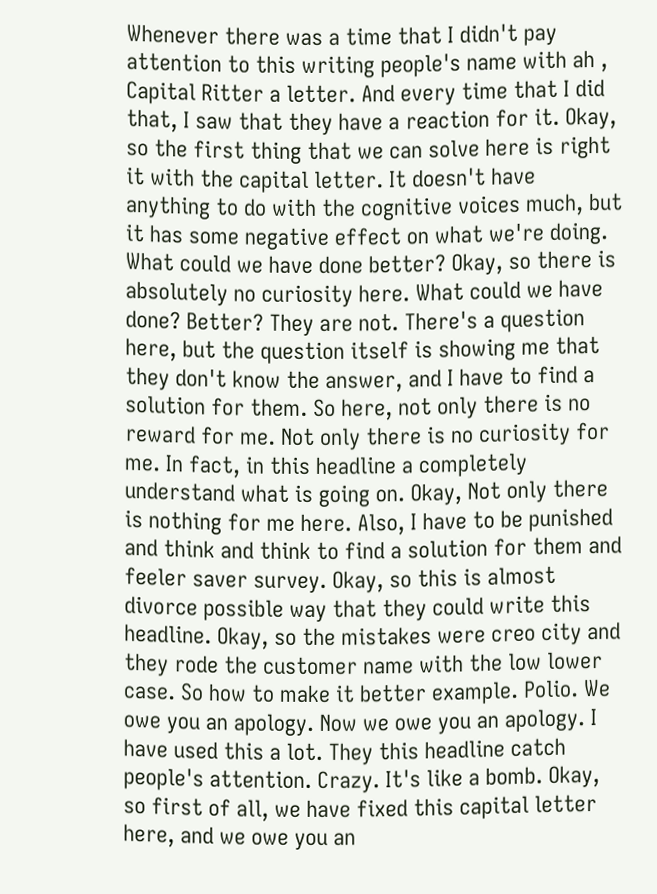Whenever there was a time that I didn't pay attention to this writing people's name with ah , Capital Ritter a letter. And every time that I did that, I saw that they have a reaction for it. Okay, so the first thing that we can solve here is right it with the capital letter. It doesn't have anything to do with the cognitive voices much, but it has some negative effect on what we're doing. What could we have done better? Okay, so there is absolutely no curiosity here. What could we have done? Better? They are not. There's a question here, but the question itself is showing me that they don't know the answer, and I have to find a solution for them. So here, not only there is no reward for me. Not only there is no curiosity for me. In fact, in this headline a completely understand what is going on. Okay, Not only there is nothing for me here. Also, I have to be punished and think and think to find a solution for them and feeler saver survey. Okay, so this is almost divorce possible way that they could write this headline. Okay, so the mistakes were creo city and they rode the customer name with the low lower case. So how to make it better example. Polio. We owe you an apology. Now we owe you an apology. I have used this a lot. They this headline catch people's attention. Crazy. It's like a bomb. Okay, so first of all, we have fixed this capital letter here, and we owe you an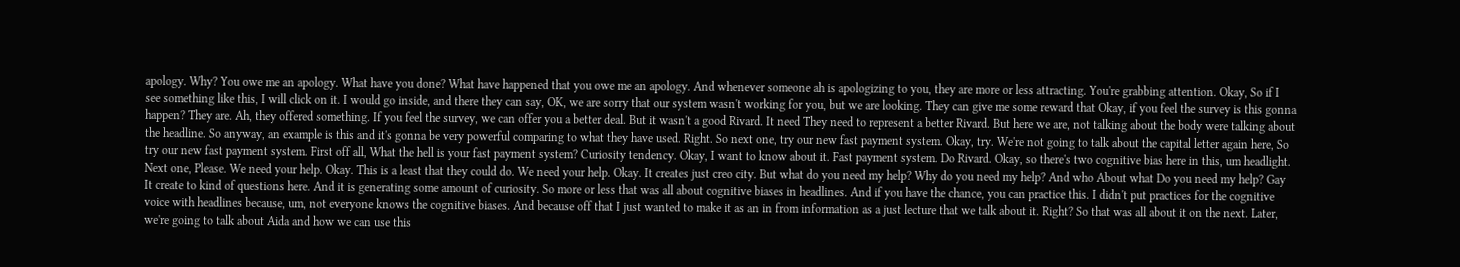apology. Why? You owe me an apology. What have you done? What have happened that you owe me an apology. And whenever someone ah is apologizing to you, they are more or less attracting. You're grabbing attention. Okay, So if I see something like this, I will click on it. I would go inside, and there they can say, OK, we are sorry that our system wasn't working for you, but we are looking. They can give me some reward that Okay, if you feel the survey is this gonna happen? They are. Ah, they offered something. If you feel the survey, we can offer you a better deal. But it wasn't a good Rivard. It need They need to represent a better Rivard. But here we are, not talking about the body were talking about the headline. So anyway, an example is this and it's gonna be very powerful comparing to what they have used. Right. So next one, try our new fast payment system. Okay, try. We're not going to talk about the capital letter again here, So try our new fast payment system. First off all, What the hell is your fast payment system? Curiosity tendency. Okay, I want to know about it. Fast payment system. Do Rivard. Okay, so there's two cognitive bias here in this, um headlight. Next one, Please. We need your help. Okay. This is a least that they could do. We need your help. Okay. It creates just creo city. But what do you need my help? Why do you need my help? And who About what Do you need my help? Gay It create to kind of questions here. And it is generating some amount of curiosity. So more or less that was all about cognitive biases in headlines. And if you have the chance, you can practice this. I didn't put practices for the cognitive voice with headlines because, um, not everyone knows the cognitive biases. And because off that I just wanted to make it as an in from information as a just lecture that we talk about it. Right? So that was all about it on the next. Later, we're going to talk about Aida and how we can use this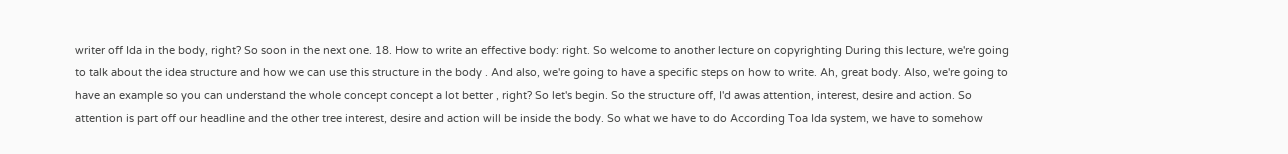writer off Ida in the body, right? So soon in the next one. 18. How to write an effective body: right. So welcome to another lecture on copyrighting During this lecture, we're going to talk about the idea structure and how we can use this structure in the body . And also, we're going to have a specific steps on how to write. Ah, great body. Also, we're going to have an example so you can understand the whole concept concept a lot better , right? So let's begin. So the structure off, I'd awas attention, interest, desire and action. So attention is part off our headline and the other tree interest, desire and action will be inside the body. So what we have to do According Toa Ida system, we have to somehow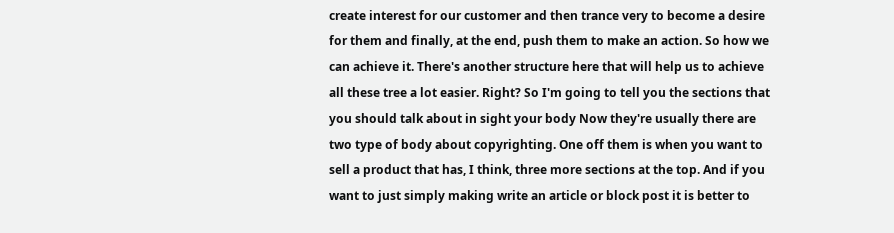create interest for our customer and then trance very to become a desire for them and finally, at the end, push them to make an action. So how we can achieve it. There's another structure here that will help us to achieve all these tree a lot easier. Right? So I'm going to tell you the sections that you should talk about in sight your body Now they're usually there are two type of body about copyrighting. One off them is when you want to sell a product that has, I think, three more sections at the top. And if you want to just simply making write an article or block post it is better to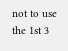not to use the 1st 3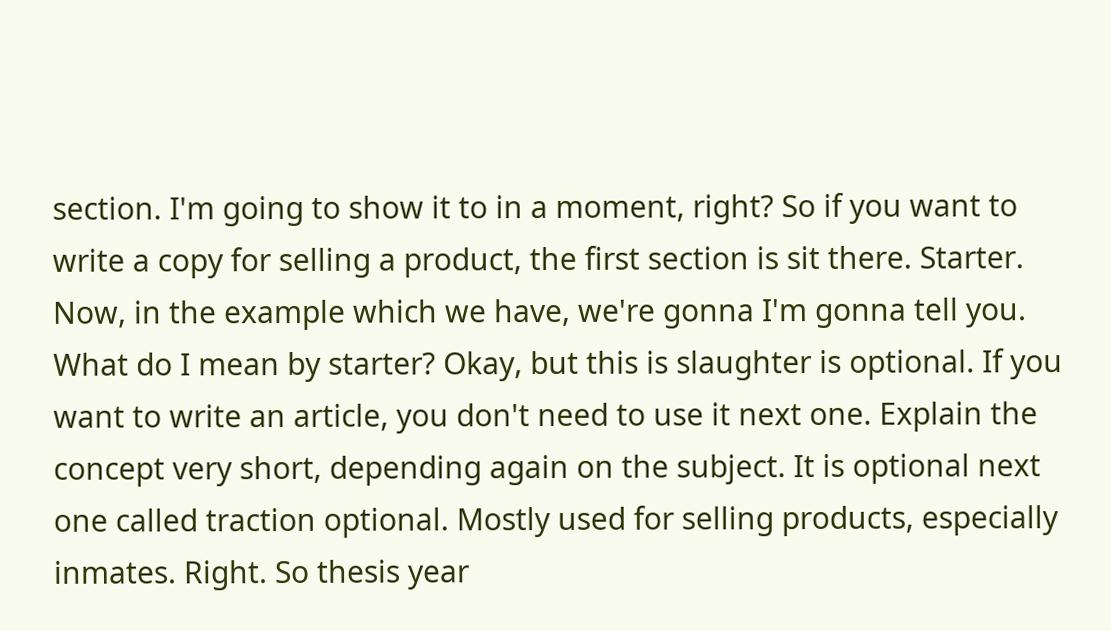section. I'm going to show it to in a moment, right? So if you want to write a copy for selling a product, the first section is sit there. Starter. Now, in the example which we have, we're gonna I'm gonna tell you. What do I mean by starter? Okay, but this is slaughter is optional. If you want to write an article, you don't need to use it next one. Explain the concept very short, depending again on the subject. It is optional next one called traction optional. Mostly used for selling products, especially inmates. Right. So thesis year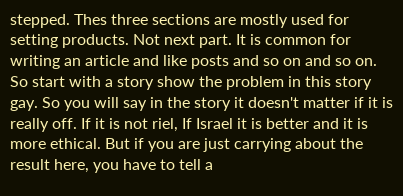stepped. Thes three sections are mostly used for setting products. Not next part. It is common for writing an article and like posts and so on and so on. So start with a story show the problem in this story gay. So you will say in the story it doesn't matter if it is really off. If it is not riel, If Israel it is better and it is more ethical. But if you are just carrying about the result here, you have to tell a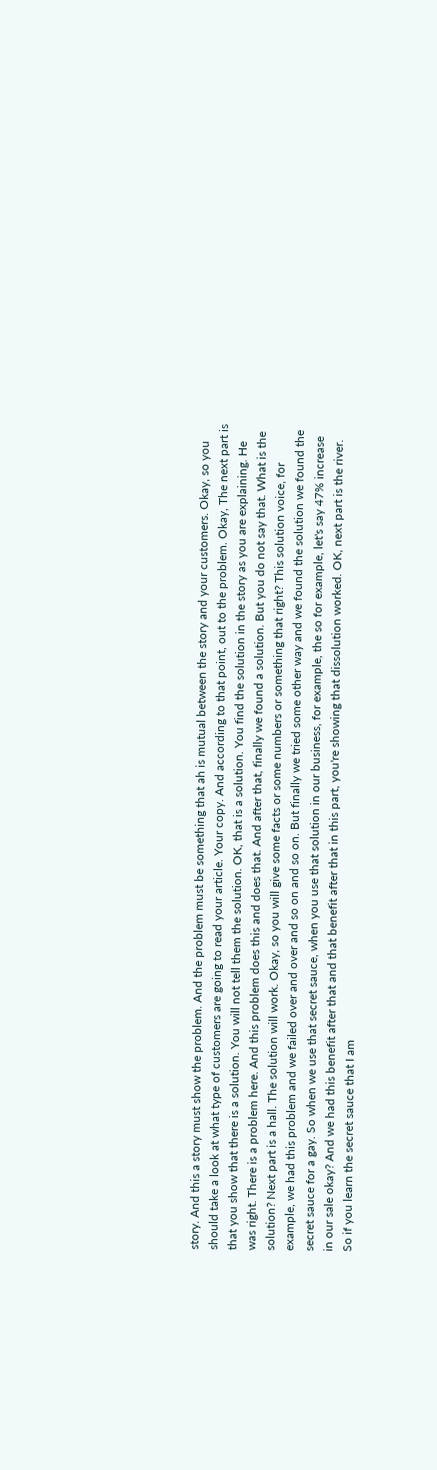story. And this a story must show the problem. And the problem must be something that ah is mutual between the story and your customers. Okay, so you should take a look at what type of customers are going to read your article. Your copy. And according to that point, out to the problem. Okay, The next part is that you show that there is a solution. You will not tell them the solution. OK, that is a solution. You find the solution in the story as you are explaining. He was right. There is a problem here. And this problem does this and does that. And after that, finally we found a solution. But you do not say that. What is the solution? Next part is a hall. The solution will work. Okay, so you will give some facts or some numbers or something that right? This solution voice, for example, we had this problem and we failed over and over and so on and so on. But finally we tried some other way and we found the solution we found the secret sauce for a gay. So when we use that secret sauce, when you use that solution in our business, for example, the so for example, let's say 47% increase in our sale okay? And we had this benefit after that and that benefit after that in this part, you're showing that dissolution worked. OK, next part is the river. So if you learn the secret sauce that I am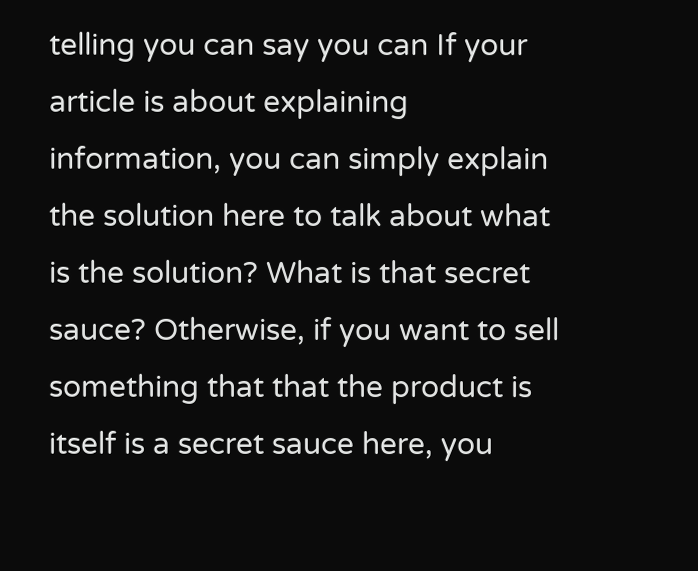telling you can say you can If your article is about explaining information, you can simply explain the solution here to talk about what is the solution? What is that secret sauce? Otherwise, if you want to sell something that that the product is itself is a secret sauce here, you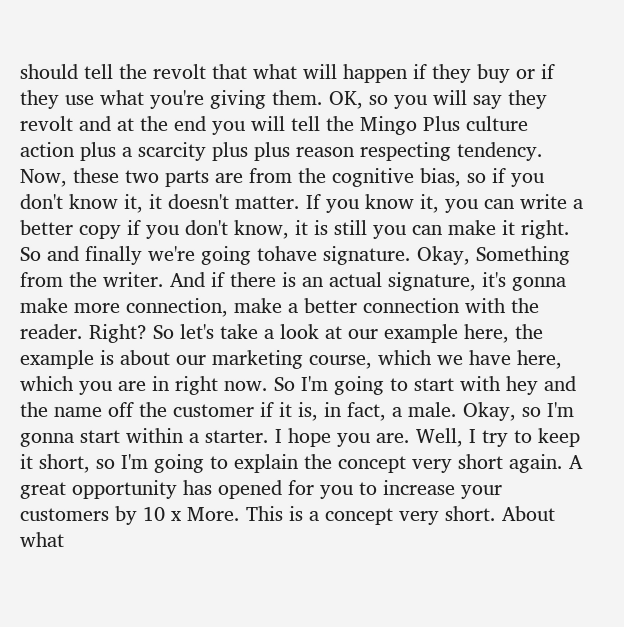should tell the revolt that what will happen if they buy or if they use what you're giving them. OK, so you will say they revolt and at the end you will tell the Mingo Plus culture action plus a scarcity plus plus reason respecting tendency. Now, these two parts are from the cognitive bias, so if you don't know it, it doesn't matter. If you know it, you can write a better copy if you don't know, it is still you can make it right. So and finally we're going tohave signature. Okay, Something from the writer. And if there is an actual signature, it's gonna make more connection, make a better connection with the reader. Right? So let's take a look at our example here, the example is about our marketing course, which we have here, which you are in right now. So I'm going to start with hey and the name off the customer if it is, in fact, a male. Okay, so I'm gonna start within a starter. I hope you are. Well, I try to keep it short, so I'm going to explain the concept very short again. A great opportunity has opened for you to increase your customers by 10 x More. This is a concept very short. About what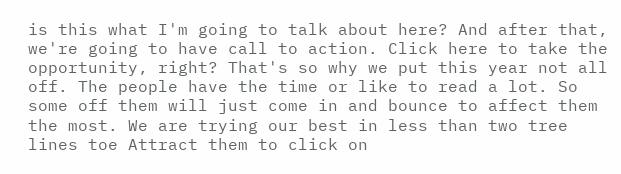is this what I'm going to talk about here? And after that, we're going to have call to action. Click here to take the opportunity, right? That's so why we put this year not all off. The people have the time or like to read a lot. So some off them will just come in and bounce to affect them the most. We are trying our best in less than two tree lines toe Attract them to click on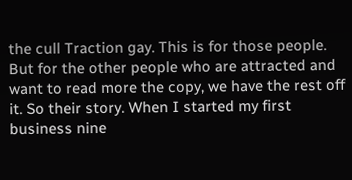the cull Traction gay. This is for those people. But for the other people who are attracted and want to read more the copy, we have the rest off it. So their story. When I started my first business nine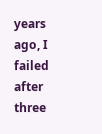years ago, I failed after three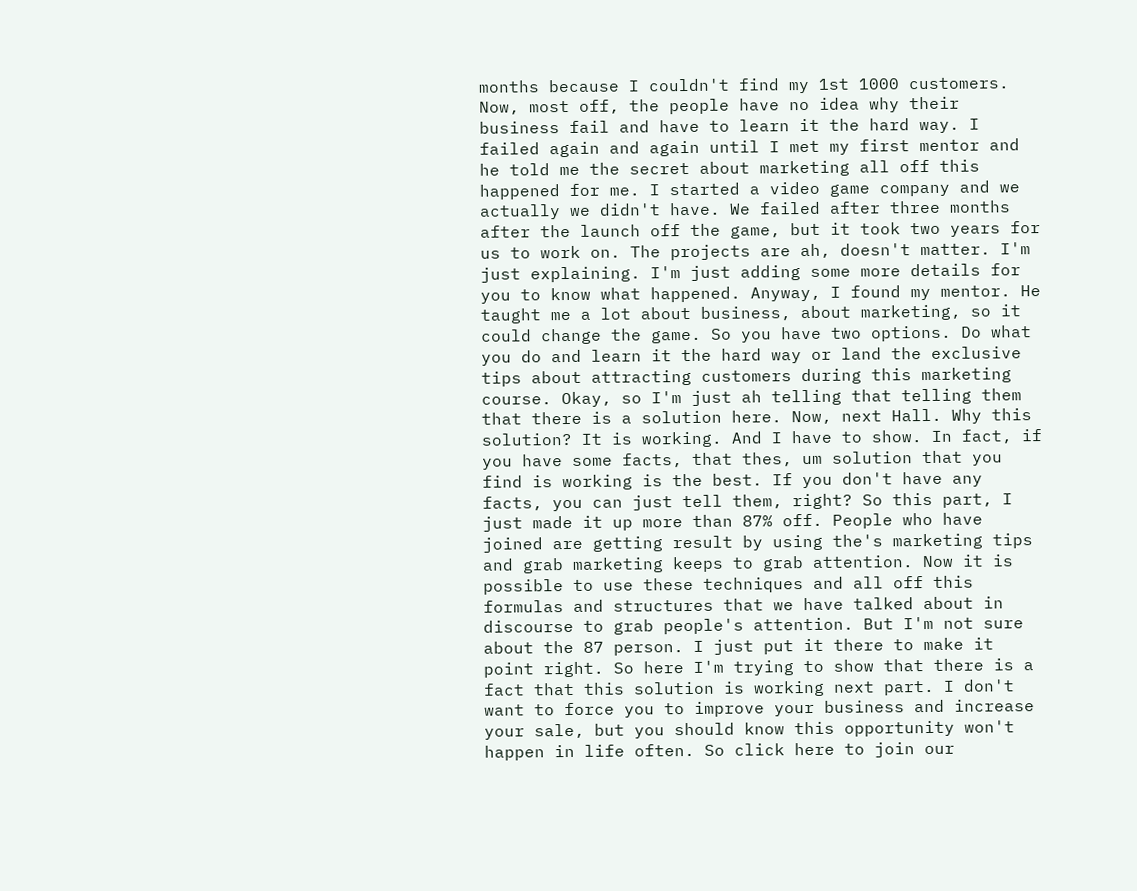months because I couldn't find my 1st 1000 customers. Now, most off, the people have no idea why their business fail and have to learn it the hard way. I failed again and again until I met my first mentor and he told me the secret about marketing all off this happened for me. I started a video game company and we actually we didn't have. We failed after three months after the launch off the game, but it took two years for us to work on. The projects are ah, doesn't matter. I'm just explaining. I'm just adding some more details for you to know what happened. Anyway, I found my mentor. He taught me a lot about business, about marketing, so it could change the game. So you have two options. Do what you do and learn it the hard way or land the exclusive tips about attracting customers during this marketing course. Okay, so I'm just ah telling that telling them that there is a solution here. Now, next Hall. Why this solution? It is working. And I have to show. In fact, if you have some facts, that thes, um solution that you find is working is the best. If you don't have any facts, you can just tell them, right? So this part, I just made it up more than 87% off. People who have joined are getting result by using the's marketing tips and grab marketing keeps to grab attention. Now it is possible to use these techniques and all off this formulas and structures that we have talked about in discourse to grab people's attention. But I'm not sure about the 87 person. I just put it there to make it point right. So here I'm trying to show that there is a fact that this solution is working next part. I don't want to force you to improve your business and increase your sale, but you should know this opportunity won't happen in life often. So click here to join our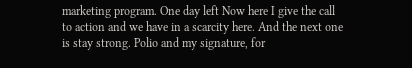marketing program. One day left Now here I give the call to action and we have in a scarcity here. And the next one is stay strong. Polio and my signature, for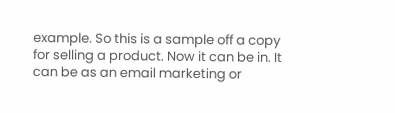example. So this is a sample off a copy for selling a product. Now it can be in. It can be as an email marketing or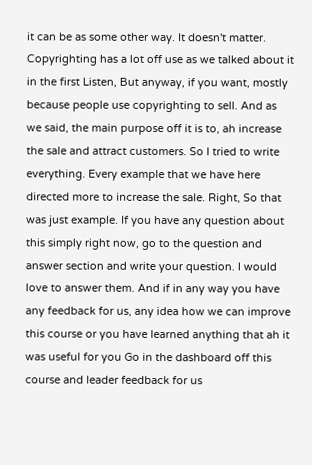it can be as some other way. It doesn't matter. Copyrighting has a lot off use as we talked about it in the first Listen, But anyway, if you want, mostly because people use copyrighting to sell. And as we said, the main purpose off it is to, ah increase the sale and attract customers. So I tried to write everything. Every example that we have here directed more to increase the sale. Right, So that was just example. If you have any question about this simply right now, go to the question and answer section and write your question. I would love to answer them. And if in any way you have any feedback for us, any idea how we can improve this course or you have learned anything that ah it was useful for you Go in the dashboard off this course and leader feedback for us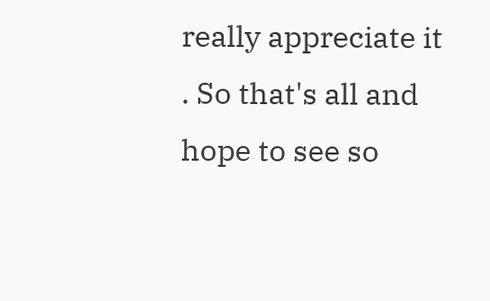really appreciate it . So that's all and hope to see so